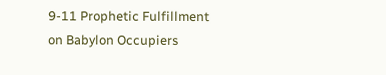9-11 Prophetic Fulfillment on Babylon Occupiers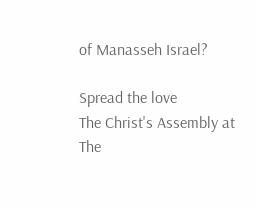of Manasseh Israel?

Spread the love
The Christ's Assembly at The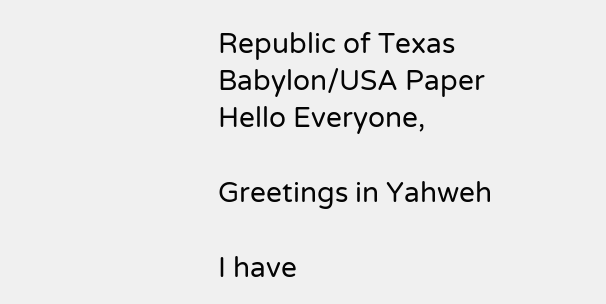Republic of Texas
Babylon/USA Paper
Hello Everyone,

Greetings in Yahweh

I have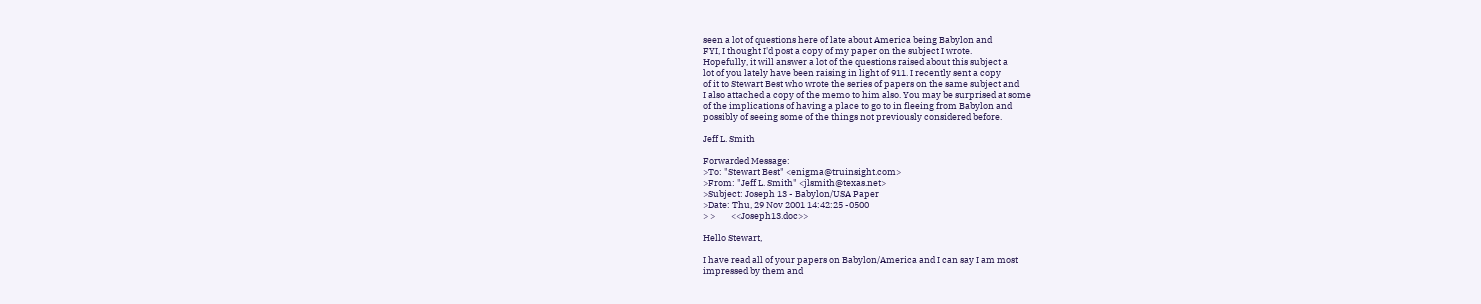seen a lot of questions here of late about America being Babylon and
FYI, I thought I'd post a copy of my paper on the subject I wrote.
Hopefully, it will answer a lot of the questions raised about this subject a
lot of you lately have been raising in light of 911. I recently sent a copy
of it to Stewart Best who wrote the series of papers on the same subject and
I also attached a copy of the memo to him also. You may be surprised at some
of the implications of having a place to go to in fleeing from Babylon and
possibly of seeing some of the things not previously considered before.

Jeff L. Smith

Forwarded Message:
>To: "Stewart Best" <enigma@truinsight.com>
>From: "Jeff L. Smith" <jlsmith@texas.net>
>Subject: Joseph 13 - Babylon/USA Paper
>Date: Thu, 29 Nov 2001 14:42:25 -0500
> >        <<Joseph13.doc>>

Hello Stewart,

I have read all of your papers on Babylon/America and I can say I am most
impressed by them and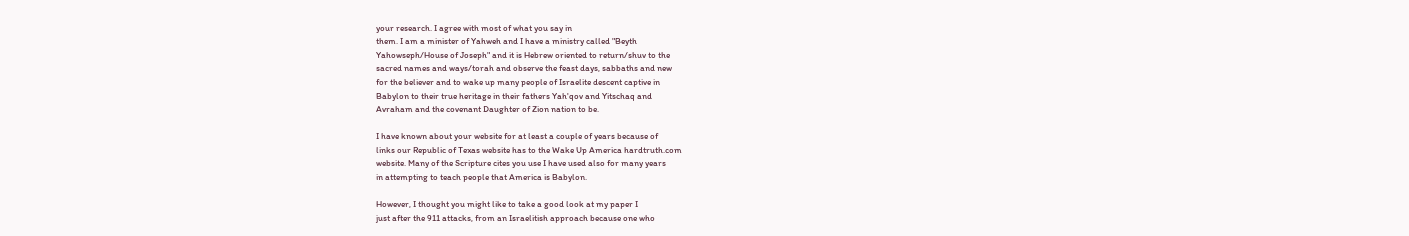your research. I agree with most of what you say in
them. I am a minister of Yahweh and I have a ministry called "Beyth
Yahowseph/House of Joseph" and it is Hebrew oriented to return/shuv to the
sacred names and ways/torah and observe the feast days, sabbaths and new
for the believer and to wake up many people of Israelite descent captive in
Babylon to their true heritage in their fathers Yah'qov and Yitschaq and
Avraham and the covenant Daughter of Zion nation to be.

I have known about your website for at least a couple of years because of
links our Republic of Texas website has to the Wake Up America hardtruth.com
website. Many of the Scripture cites you use I have used also for many years
in attempting to teach people that America is Babylon.

However, I thought you might like to take a good look at my paper I
just after the 911 attacks, from an Israelitish approach because one who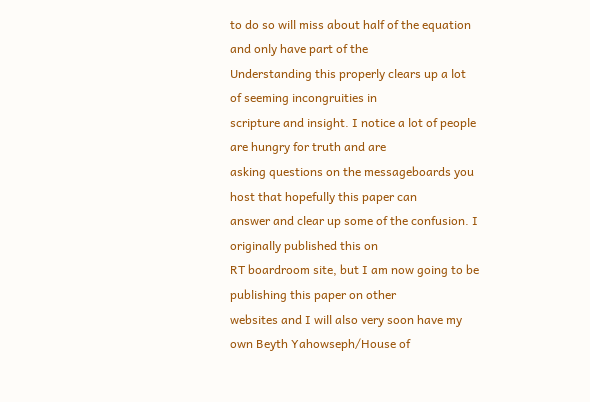to do so will miss about half of the equation and only have part of the
Understanding this properly clears up a lot of seeming incongruities in
scripture and insight. I notice a lot of people are hungry for truth and are
asking questions on the messageboards you host that hopefully this paper can
answer and clear up some of the confusion. I originally published this on
RT boardroom site, but I am now going to be publishing this paper on other
websites and I will also very soon have my own Beyth Yahowseph/House of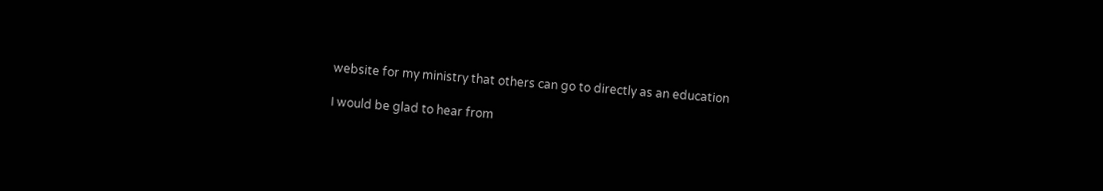website for my ministry that others can go to directly as an education

I would be glad to hear from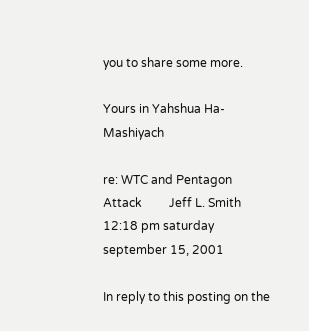you to share some more.

Yours in Yahshua Ha-Mashiyach

re: WTC and Pentagon Attack         Jeff L. Smith         12:18 pm saturday
september 15, 2001

In reply to this posting on the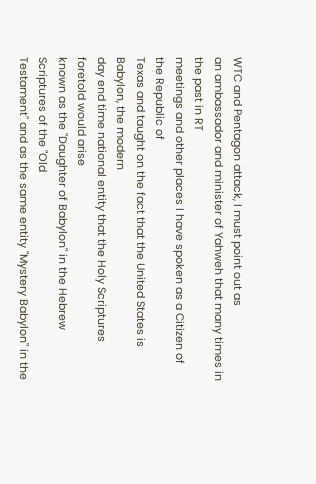WTC and Pentagon attack, I must point out as
an ambassador and minister of Yahweh that many times in the past in RT
meetings and other places I have spoken as a Citizen of the Republic of
Texas and taught on the fact that the United States is Babylon, the modern
day end time national entity that the Holy Scriptures foretold would arise
known as the "Daughter of Babylon" in the Hebrew Scriptures of the "Old
Testament" and as the same entity "Mystery Babylon" in the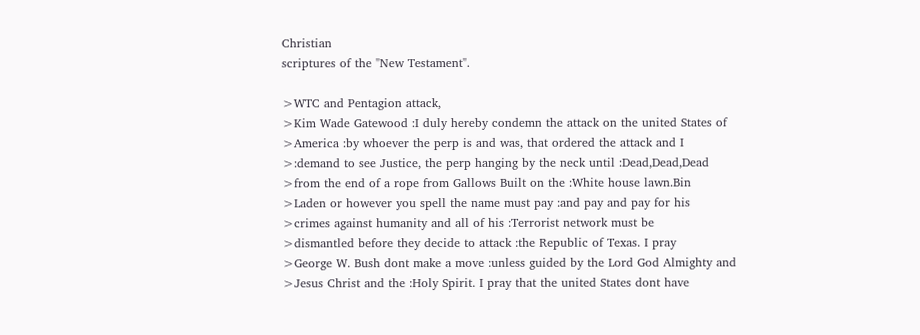Christian
scriptures of the "New Testament".

>WTC and Pentagion attack,
>Kim Wade Gatewood :I duly hereby condemn the attack on the united States of
>America :by whoever the perp is and was, that ordered the attack and I
>:demand to see Justice, the perp hanging by the neck until :Dead,Dead,Dead
>from the end of a rope from Gallows Built on the :White house lawn.Bin
>Laden or however you spell the name must pay :and pay and pay for his
>crimes against humanity and all of his :Terrorist network must be
>dismantled before they decide to attack :the Republic of Texas. I pray
>George W. Bush dont make a move :unless guided by the Lord God Almighty and
>Jesus Christ and the :Holy Spirit. I pray that the united States dont have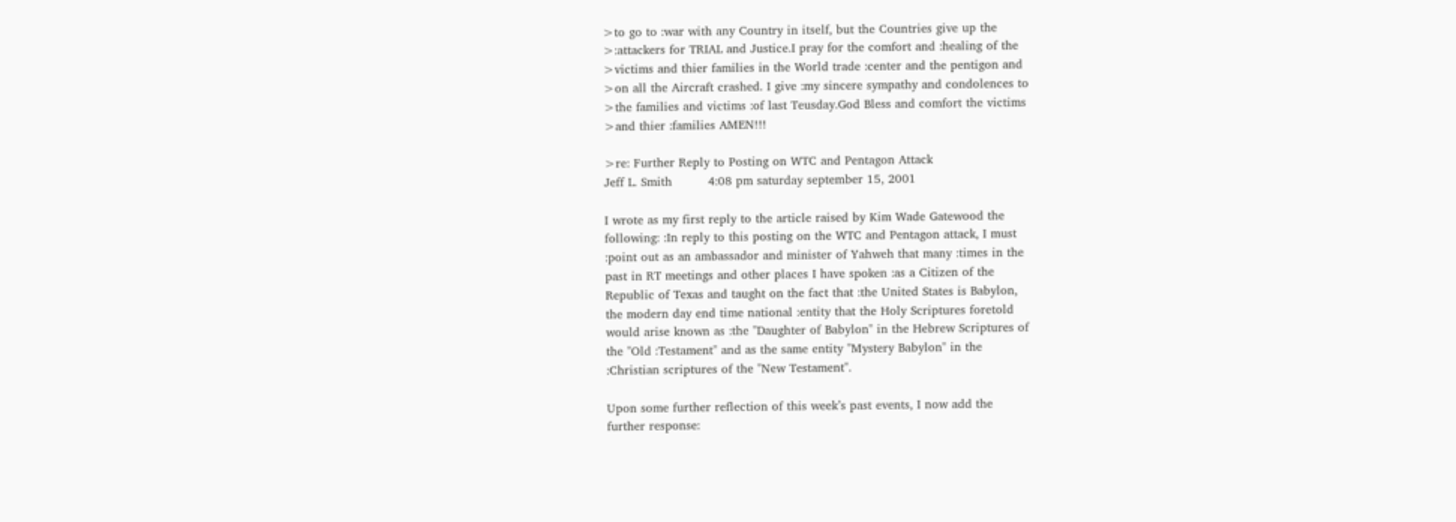>to go to :war with any Country in itself, but the Countries give up the
>:attackers for TRIAL and Justice.I pray for the comfort and :healing of the
>victims and thier families in the World trade :center and the pentigon and
>on all the Aircraft crashed. I give :my sincere sympathy and condolences to
>the families and victims :of last Teusday.God Bless and comfort the victims
>and thier :families AMEN!!!

>re: Further Reply to Posting on WTC and Pentagon Attack
Jeff L. Smith         4:08 pm saturday september 15, 2001

I wrote as my first reply to the article raised by Kim Wade Gatewood the
following: :In reply to this posting on the WTC and Pentagon attack, I must
:point out as an ambassador and minister of Yahweh that many :times in the
past in RT meetings and other places I have spoken :as a Citizen of the
Republic of Texas and taught on the fact that :the United States is Babylon,
the modern day end time national :entity that the Holy Scriptures foretold
would arise known as :the "Daughter of Babylon" in the Hebrew Scriptures of
the "Old :Testament" and as the same entity "Mystery Babylon" in the
:Christian scriptures of the "New Testament".

Upon some further reflection of this week’s past events, I now add the
further response: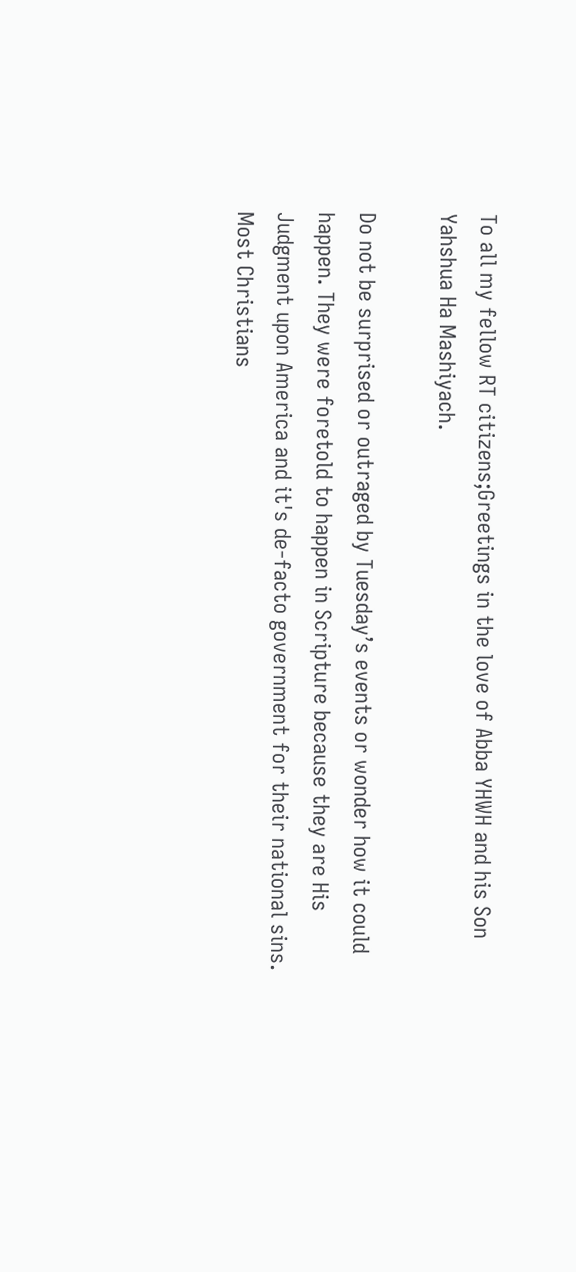To all my fellow RT citizens;Greetings in the love of Abba YHWH and his Son
Yahshua Ha Mashiyach.

Do not be surprised or outraged by Tuesday’s events or wonder how it could
happen. They were foretold to happen in Scripture because they are His
Judgment upon America and it's de-facto government for their national sins.
Most Christians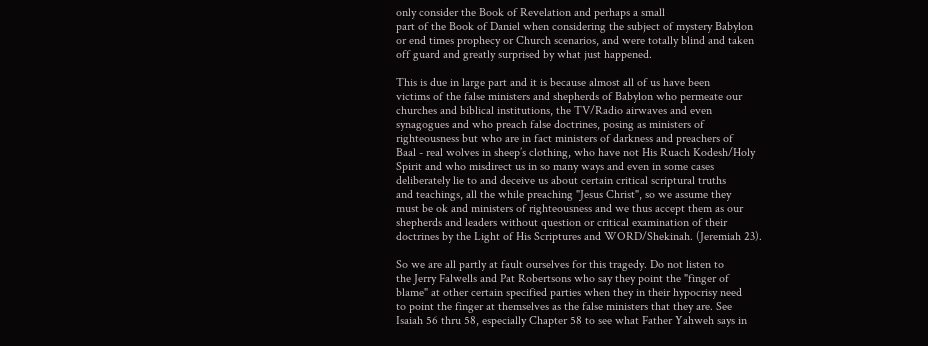only consider the Book of Revelation and perhaps a small
part of the Book of Daniel when considering the subject of mystery Babylon
or end times prophecy or Church scenarios, and were totally blind and taken
off guard and greatly surprised by what just happened.

This is due in large part and it is because almost all of us have been
victims of the false ministers and shepherds of Babylon who permeate our
churches and biblical institutions, the TV/Radio airwaves and even
synagogues and who preach false doctrines, posing as ministers of
righteousness but who are in fact ministers of darkness and preachers of
Baal - real wolves in sheep’s clothing, who have not His Ruach Kodesh/Holy
Spirit and who misdirect us in so many ways and even in some cases
deliberately lie to and deceive us about certain critical scriptural truths
and teachings, all the while preaching "Jesus Christ", so we assume they
must be ok and ministers of righteousness and we thus accept them as our
shepherds and leaders without question or critical examination of their
doctrines by the Light of His Scriptures and WORD/Shekinah. (Jeremiah 23).

So we are all partly at fault ourselves for this tragedy. Do not listen to
the Jerry Falwells and Pat Robertsons who say they point the "finger of
blame" at other certain specified parties when they in their hypocrisy need
to point the finger at themselves as the false ministers that they are. See
Isaiah 56 thru 58, especially Chapter 58 to see what Father Yahweh says in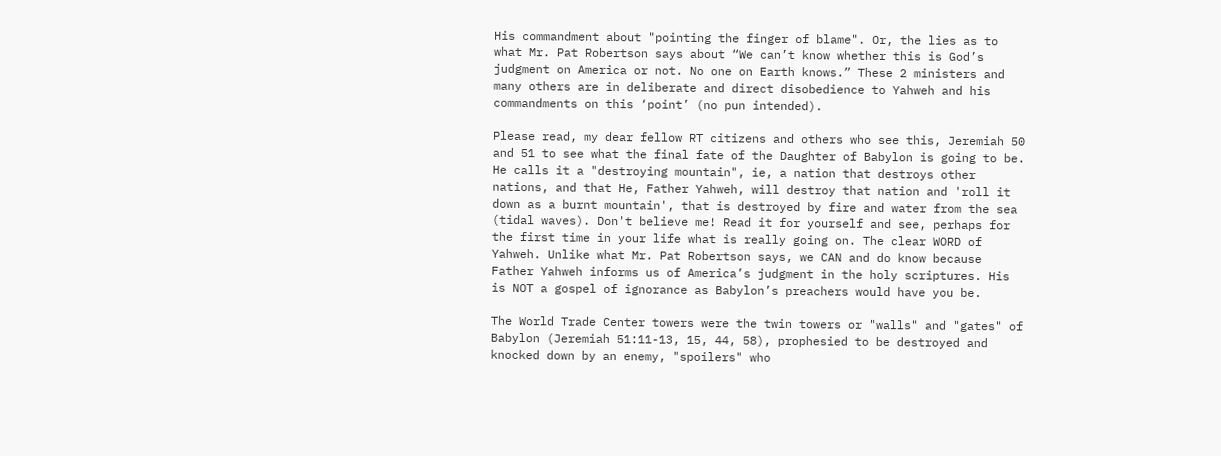His commandment about "pointing the finger of blame". Or, the lies as to
what Mr. Pat Robertson says about “We can’t know whether this is God’s
judgment on America or not. No one on Earth knows.” These 2 ministers and
many others are in deliberate and direct disobedience to Yahweh and his
commandments on this ‘point’ (no pun intended).

Please read, my dear fellow RT citizens and others who see this, Jeremiah 50
and 51 to see what the final fate of the Daughter of Babylon is going to be.
He calls it a "destroying mountain", ie, a nation that destroys other
nations, and that He, Father Yahweh, will destroy that nation and 'roll it
down as a burnt mountain', that is destroyed by fire and water from the sea
(tidal waves). Don't believe me! Read it for yourself and see, perhaps for
the first time in your life what is really going on. The clear WORD of
Yahweh. Unlike what Mr. Pat Robertson says, we CAN and do know because
Father Yahweh informs us of America’s judgment in the holy scriptures. His
is NOT a gospel of ignorance as Babylon’s preachers would have you be.

The World Trade Center towers were the twin towers or "walls" and "gates" of
Babylon (Jeremiah 51:11-13, 15, 44, 58), prophesied to be destroyed and
knocked down by an enemy, "spoilers" who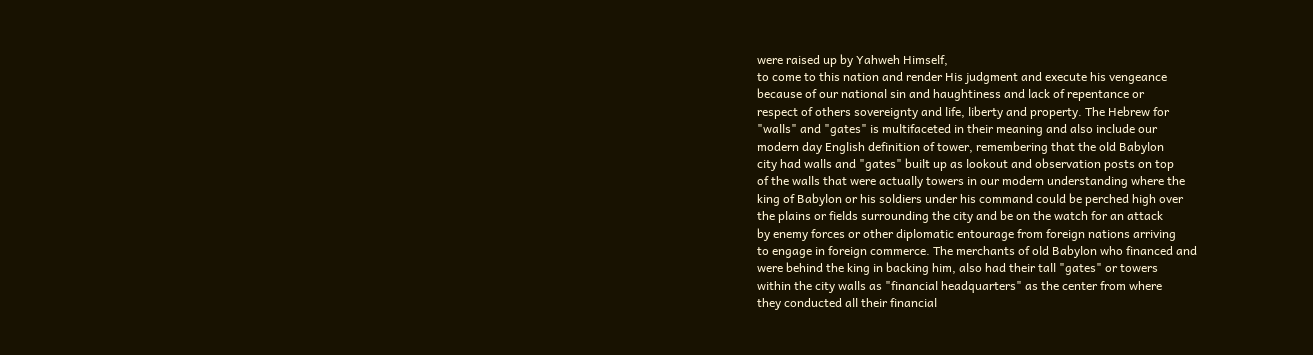were raised up by Yahweh Himself,
to come to this nation and render His judgment and execute his vengeance
because of our national sin and haughtiness and lack of repentance or
respect of others sovereignty and life, liberty and property. The Hebrew for
"walls" and "gates" is multifaceted in their meaning and also include our
modern day English definition of tower, remembering that the old Babylon
city had walls and "gates" built up as lookout and observation posts on top
of the walls that were actually towers in our modern understanding where the
king of Babylon or his soldiers under his command could be perched high over
the plains or fields surrounding the city and be on the watch for an attack
by enemy forces or other diplomatic entourage from foreign nations arriving
to engage in foreign commerce. The merchants of old Babylon who financed and
were behind the king in backing him, also had their tall "gates" or towers
within the city walls as "financial headquarters" as the center from where
they conducted all their financial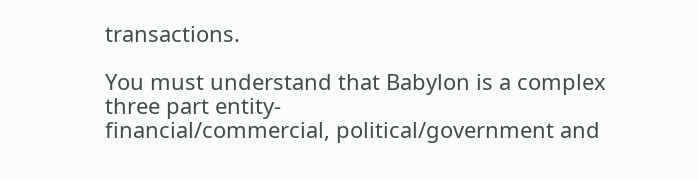transactions.

You must understand that Babylon is a complex three part entity-
financial/commercial, political/government and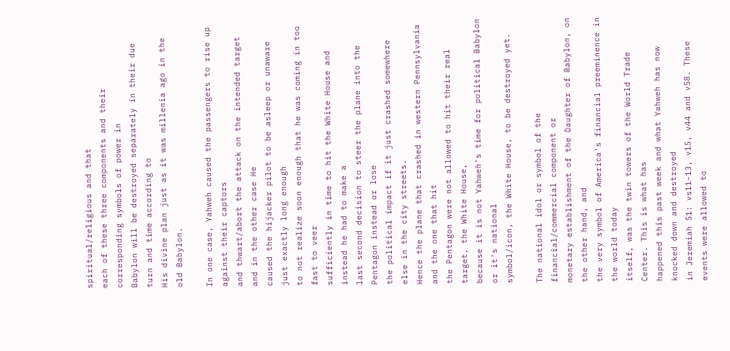spiritual/religious and that
each of these three components and their corresponding symbols of power in
Babylon will be destroyed separately in their due turn and time according to
His divine plan just as it was millenia ago in the old Babylon.

In one case, Yahweh caused the passengers to rise up against their captors
and thwart/abort the attack on the intended target and in the other case He
caused the hijacker pilot to be asleep or unaware just exactly long enough
to not realize soon enough that he was coming in too fast to veer
sufficiently in time to hit the White House and instead he had to make a
last second decision to steer the plane into the Pentagon instead or lose
the political impact if it just crashed somewhere else in the city streets.
Hence the plane that crashed in western Pennsylvania and the one that hit
the Pentagon were not allowed to hit their real target, the White House,
because it is not Yahweh's time for political Babylon or it's national
symbol/icon, the White House, to be destroyed yet.

The national idol or symbol of the financial/commercial component or
monetary establishment of the Daughter of Babylon, on the other hand, and
the very symbol of America's financial preeminence in the world today
itself, was the twin towers of the World Trade Center. This is what has
happened this past week and what Yahweh has now knocked down and destroyed
in Jeremiah 51: vs11-13, v15, v44 and v58. These events were allowed to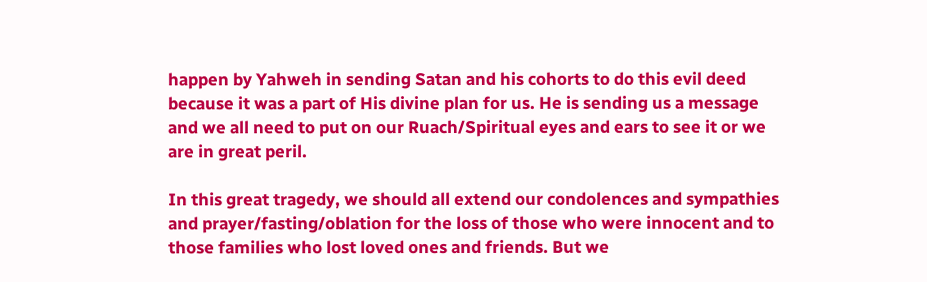happen by Yahweh in sending Satan and his cohorts to do this evil deed
because it was a part of His divine plan for us. He is sending us a message
and we all need to put on our Ruach/Spiritual eyes and ears to see it or we
are in great peril.

In this great tragedy, we should all extend our condolences and sympathies
and prayer/fasting/oblation for the loss of those who were innocent and to
those families who lost loved ones and friends. But we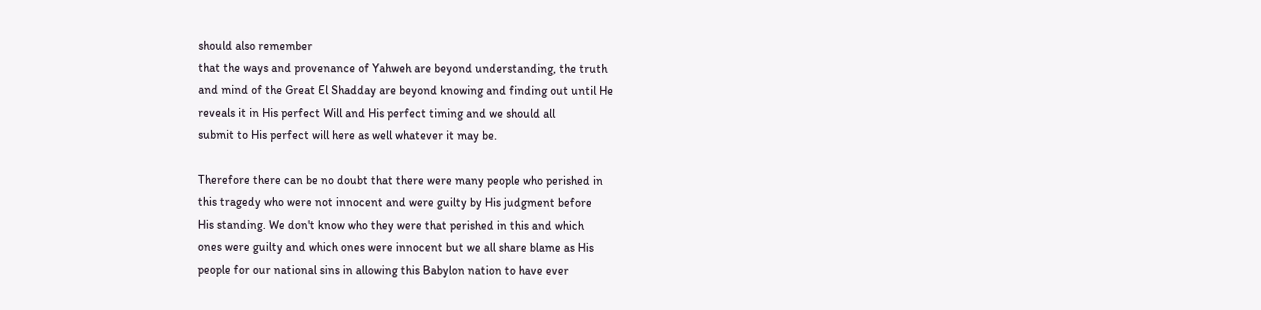should also remember
that the ways and provenance of Yahweh are beyond understanding, the truth
and mind of the Great El Shadday are beyond knowing and finding out until He
reveals it in His perfect Will and His perfect timing and we should all
submit to His perfect will here as well whatever it may be.

Therefore there can be no doubt that there were many people who perished in
this tragedy who were not innocent and were guilty by His judgment before
His standing. We don't know who they were that perished in this and which
ones were guilty and which ones were innocent but we all share blame as His
people for our national sins in allowing this Babylon nation to have ever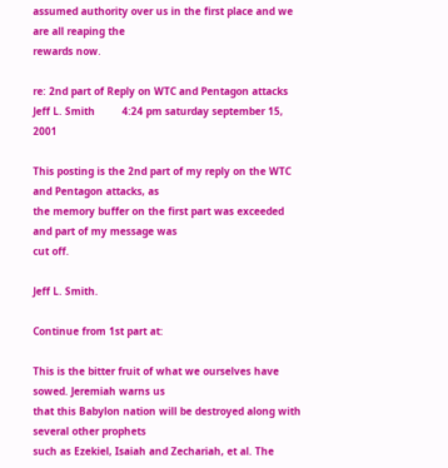assumed authority over us in the first place and we are all reaping the
rewards now.

re: 2nd part of Reply on WTC and Pentagon attacks
Jeff L. Smith         4:24 pm saturday september 15, 2001

This posting is the 2nd part of my reply on the WTC and Pentagon attacks, as
the memory buffer on the first part was exceeded and part of my message was
cut off.

Jeff L. Smith.

Continue from 1st part at:

This is the bitter fruit of what we ourselves have sowed. Jeremiah warns us
that this Babylon nation will be destroyed along with several other prophets
such as Ezekiel, Isaiah and Zechariah, et al. The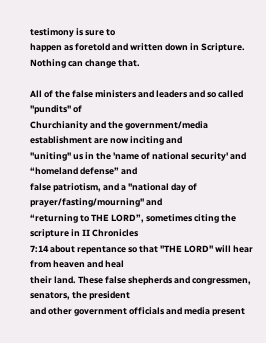testimony is sure to
happen as foretold and written down in Scripture. Nothing can change that.

All of the false ministers and leaders and so called "pundits" of
Churchianity and the government/media establishment are now inciting and
"uniting" us in the 'name of national security' and “homeland defense” and
false patriotism, and a "national day of prayer/fasting/mourning" and
“returning to THE LORD”, sometimes citing the scripture in II Chronicles
7:14 about repentance so that "THE LORD" will hear from heaven and heal
their land. These false shepherds and congressmen, senators, the president
and other government officials and media present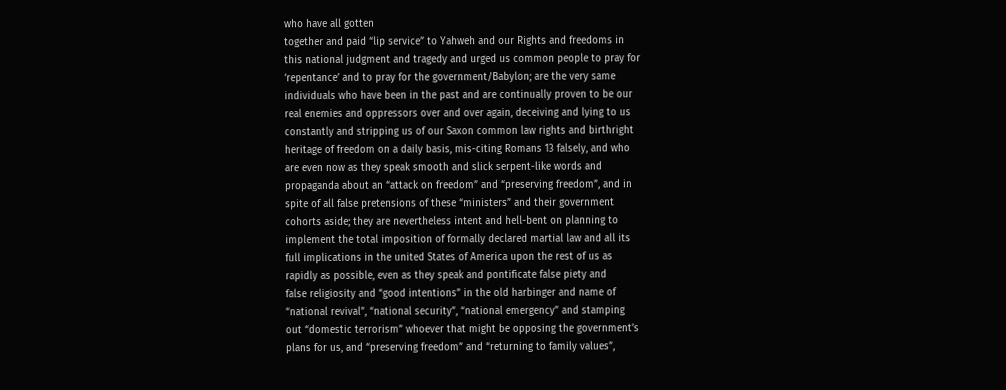who have all gotten
together and paid “lip service” to Yahweh and our Rights and freedoms in
this national judgment and tragedy and urged us common people to pray for
‘repentance’ and to pray for the government/Babylon; are the very same
individuals who have been in the past and are continually proven to be our
real enemies and oppressors over and over again, deceiving and lying to us
constantly and stripping us of our Saxon common law rights and birthright
heritage of freedom on a daily basis, mis-citing Romans 13 falsely, and who
are even now as they speak smooth and slick serpent-like words and
propaganda about an “attack on freedom” and “preserving freedom”, and in
spite of all false pretensions of these “ministers” and their government
cohorts aside; they are nevertheless intent and hell-bent on planning to
implement the total imposition of formally declared martial law and all its
full implications in the united States of America upon the rest of us as
rapidly as possible, even as they speak and pontificate false piety and
false religiosity and “good intentions” in the old harbinger and name of
“national revival”, “national security”, “national emergency” and stamping
out “domestic terrorism” whoever that might be opposing the government’s
plans for us, and “preserving freedom” and “returning to family values”,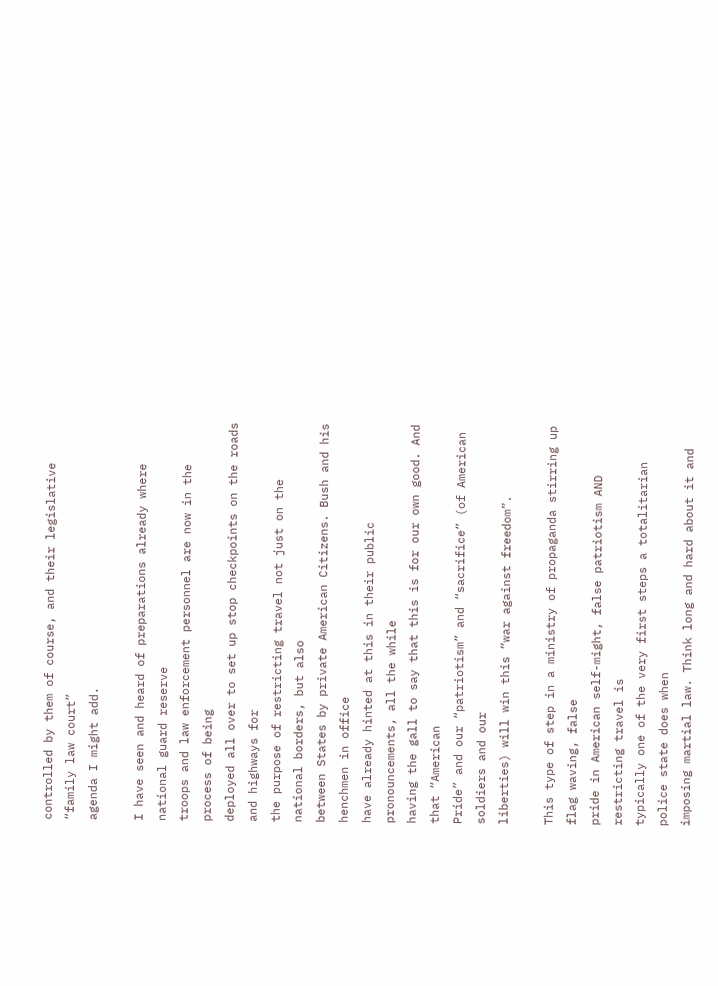controlled by them of course, and their legislative “family law court”
agenda I might add.

I have seen and heard of preparations already where national guard reserve
troops and law enforcement personnel are now in the process of being
deployed all over to set up stop checkpoints on the roads and highways for
the purpose of restricting travel not just on the national borders, but also
between States by private American Citizens. Bush and his henchmen in office
have already hinted at this in their public pronouncements, all the while
having the gall to say that this is for our own good. And that “American
Pride” and our “patriotism” and “sacrifice” (of American soldiers and our
liberties) will win this “war against freedom”.

This type of step in a ministry of propaganda stirring up flag waving, false
pride in American self-might, false patriotism AND restricting travel is
typically one of the very first steps a totalitarian police state does when
imposing martial law. Think long and hard about it and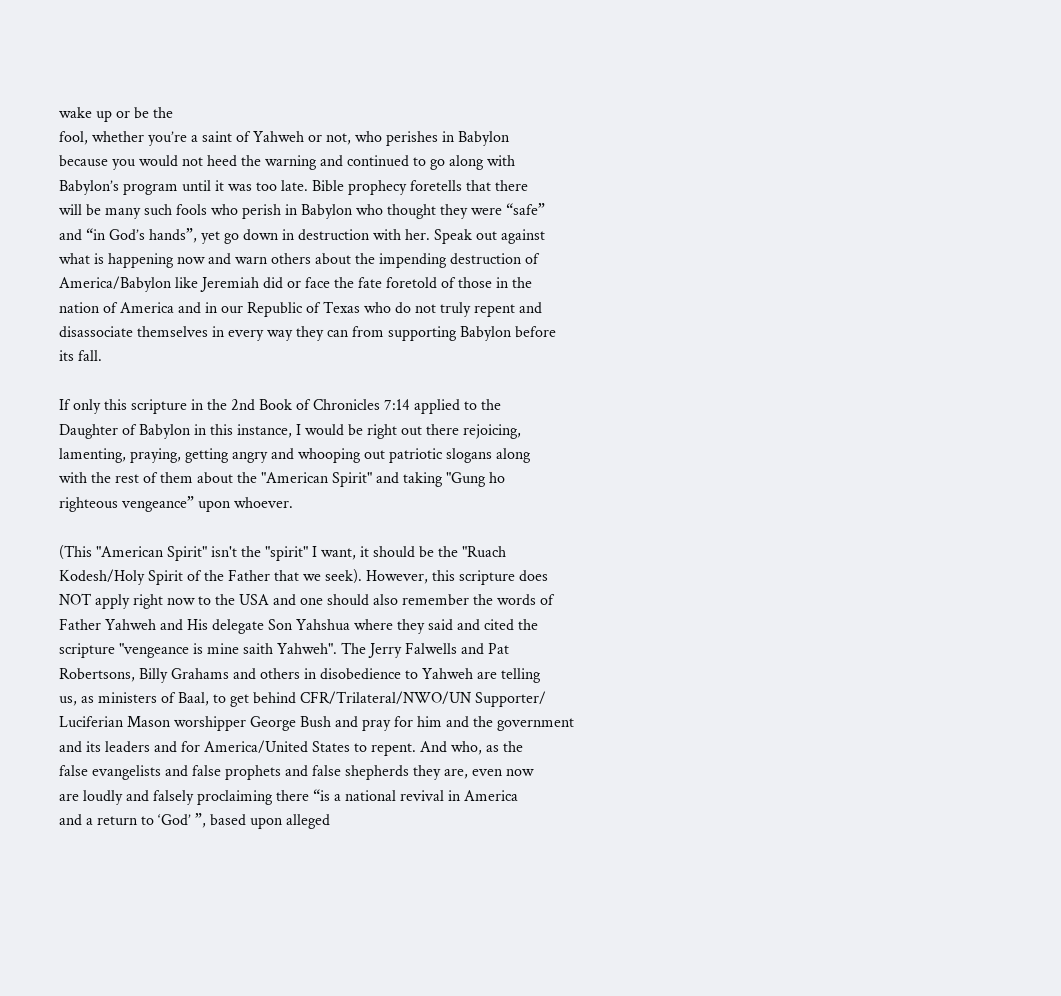wake up or be the
fool, whether you’re a saint of Yahweh or not, who perishes in Babylon
because you would not heed the warning and continued to go along with
Babylon’s program until it was too late. Bible prophecy foretells that there
will be many such fools who perish in Babylon who thought they were “safe”
and “in God’s hands”, yet go down in destruction with her. Speak out against
what is happening now and warn others about the impending destruction of
America/Babylon like Jeremiah did or face the fate foretold of those in the
nation of America and in our Republic of Texas who do not truly repent and
disassociate themselves in every way they can from supporting Babylon before
its fall.

If only this scripture in the 2nd Book of Chronicles 7:14 applied to the
Daughter of Babylon in this instance, I would be right out there rejoicing,
lamenting, praying, getting angry and whooping out patriotic slogans along
with the rest of them about the "American Spirit" and taking "Gung ho
righteous vengeance” upon whoever.

(This "American Spirit" isn't the "spirit" I want, it should be the "Ruach
Kodesh/Holy Spirit of the Father that we seek). However, this scripture does
NOT apply right now to the USA and one should also remember the words of
Father Yahweh and His delegate Son Yahshua where they said and cited the
scripture "vengeance is mine saith Yahweh". The Jerry Falwells and Pat
Robertsons, Billy Grahams and others in disobedience to Yahweh are telling
us, as ministers of Baal, to get behind CFR/Trilateral/NWO/UN Supporter/
Luciferian Mason worshipper George Bush and pray for him and the government
and its leaders and for America/United States to repent. And who, as the
false evangelists and false prophets and false shepherds they are, even now
are loudly and falsely proclaiming there “is a national revival in America
and a return to ‘God’ ”, based upon alleged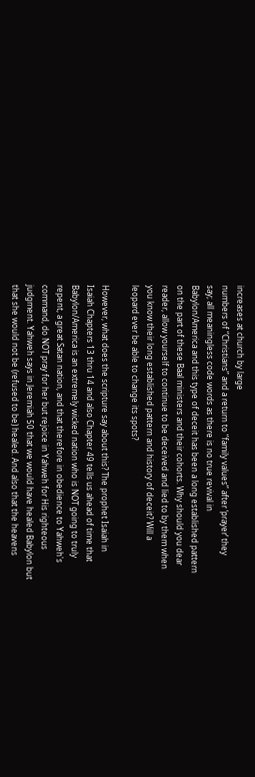increases at church by large
numbers of “Christians” and a return to “family values” after ‘prayer’ they
say; all meaningless code words as there is no true revival in
Babylon/America and this type of deceit has been a long established pattern
on the part of these Baal ministers and their cohorts. Why should you dear
reader, allow yourself to continue to be deceived and lied to by them when
you know their long established pattern and history of deceit? Will a
leopard ever be able to change its spots?

However, what does the scripture say about this? The prophet Isaiah in
Isaiah Chapters 13 thru 14 and also Chapter 49 tells us ahead of time that
Babylon/America is an extremely wicked nation who is NOT going to truly
repent, a great Satan nation, and that therefore in obedience to Yahweh's
command, do NOT pray for her but rejoice in Yahweh for His righteous
judgment. Yahweh says in Jeremiah 50 that we would have healed Babylon but
that she would not be (refused to be) healed. And also that the heavens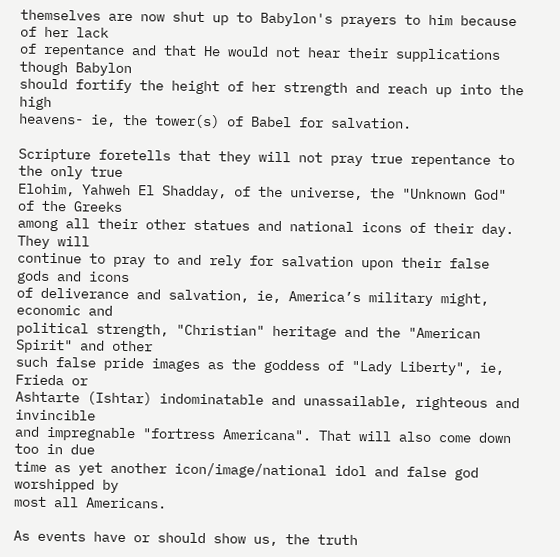themselves are now shut up to Babylon's prayers to him because of her lack
of repentance and that He would not hear their supplications though Babylon
should fortify the height of her strength and reach up into the high
heavens- ie, the tower(s) of Babel for salvation.

Scripture foretells that they will not pray true repentance to the only true
Elohim, Yahweh El Shadday, of the universe, the "Unknown God" of the Greeks
among all their other statues and national icons of their day. They will
continue to pray to and rely for salvation upon their false gods and icons
of deliverance and salvation, ie, America’s military might, economic and
political strength, "Christian" heritage and the "American Spirit" and other
such false pride images as the goddess of "Lady Liberty", ie, Frieda or
Ashtarte (Ishtar) indominatable and unassailable, righteous and invincible
and impregnable "fortress Americana". That will also come down too in due
time as yet another icon/image/national idol and false god worshipped by
most all Americans.

As events have or should show us, the truth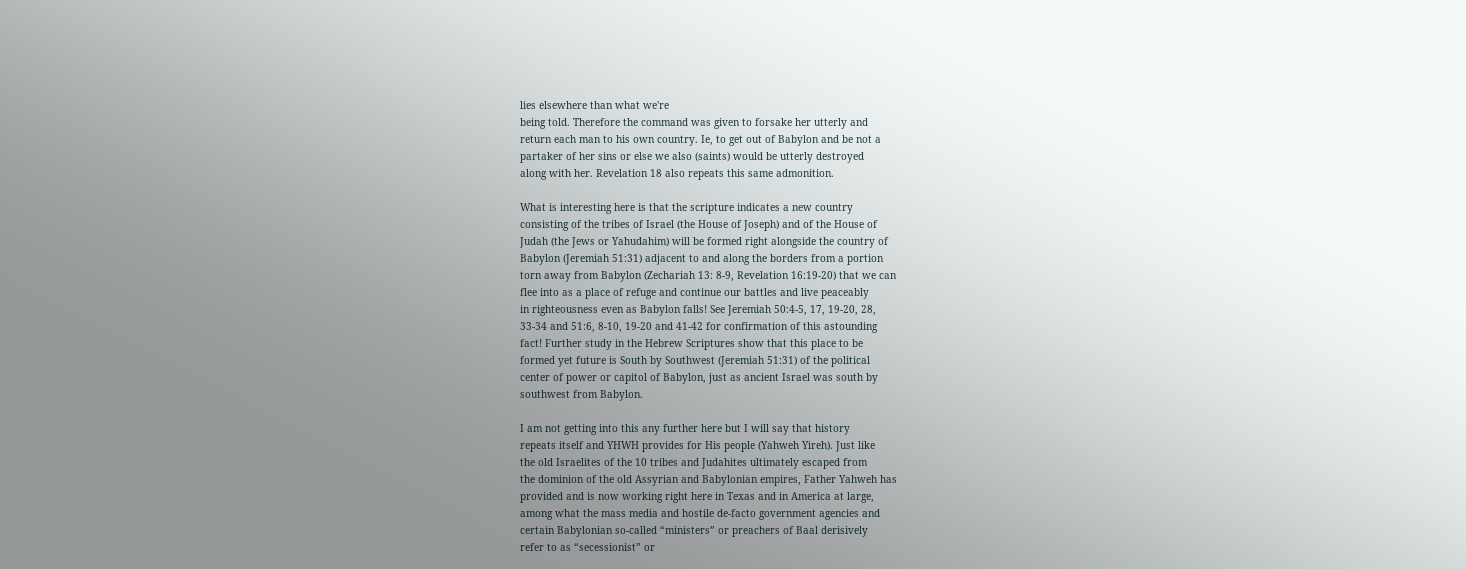lies elsewhere than what we're
being told. Therefore the command was given to forsake her utterly and
return each man to his own country. Ie, to get out of Babylon and be not a
partaker of her sins or else we also (saints) would be utterly destroyed
along with her. Revelation 18 also repeats this same admonition.

What is interesting here is that the scripture indicates a new country
consisting of the tribes of Israel (the House of Joseph) and of the House of
Judah (the Jews or Yahudahim) will be formed right alongside the country of
Babylon (Jeremiah 51:31) adjacent to and along the borders from a portion
torn away from Babylon (Zechariah 13: 8-9, Revelation 16:19-20) that we can
flee into as a place of refuge and continue our battles and live peaceably
in righteousness even as Babylon falls! See Jeremiah 50:4-5, 17, 19-20, 28,
33-34 and 51:6, 8-10, 19-20 and 41-42 for confirmation of this astounding
fact! Further study in the Hebrew Scriptures show that this place to be
formed yet future is South by Southwest (Jeremiah 51:31) of the political
center of power or capitol of Babylon, just as ancient Israel was south by
southwest from Babylon.

I am not getting into this any further here but I will say that history
repeats itself and YHWH provides for His people (Yahweh Yireh). Just like
the old Israelites of the 10 tribes and Judahites ultimately escaped from
the dominion of the old Assyrian and Babylonian empires, Father Yahweh has
provided and is now working right here in Texas and in America at large,
among what the mass media and hostile de-facto government agencies and
certain Babylonian so-called “ministers” or preachers of Baal derisively
refer to as “secessionist” or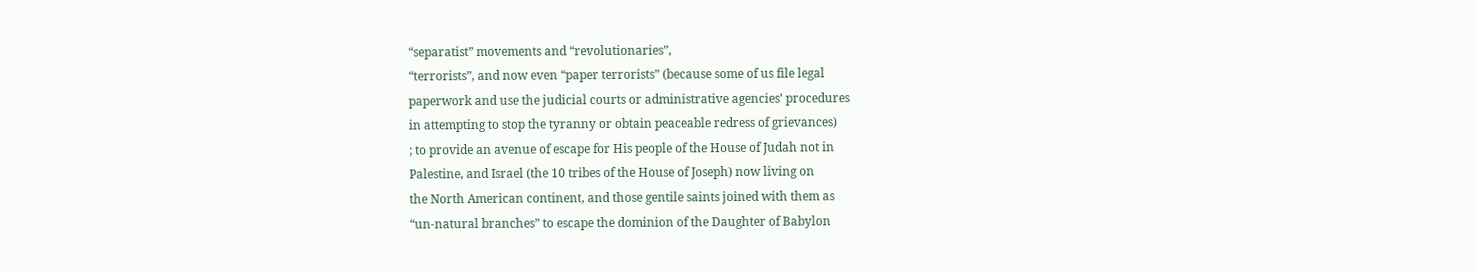“separatist” movements and “revolutionaries”,
“terrorists”, and now even “paper terrorists” (because some of us file legal
paperwork and use the judicial courts or administrative agencies’ procedures
in attempting to stop the tyranny or obtain peaceable redress of grievances)
; to provide an avenue of escape for His people of the House of Judah not in
Palestine, and Israel (the 10 tribes of the House of Joseph) now living on
the North American continent, and those gentile saints joined with them as
“un-natural branches” to escape the dominion of the Daughter of Babylon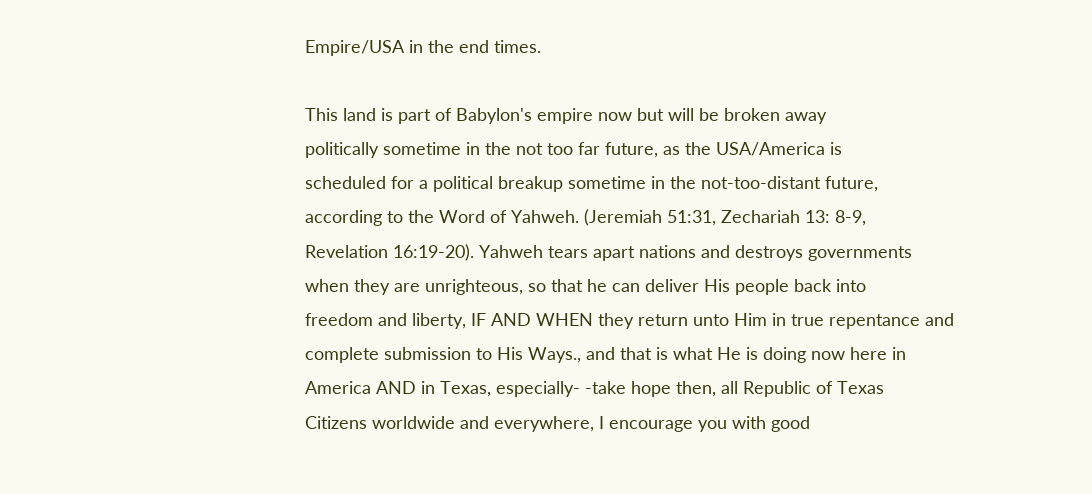Empire/USA in the end times.

This land is part of Babylon's empire now but will be broken away
politically sometime in the not too far future, as the USA/America is
scheduled for a political breakup sometime in the not-too-distant future,
according to the Word of Yahweh. (Jeremiah 51:31, Zechariah 13: 8-9,
Revelation 16:19-20). Yahweh tears apart nations and destroys governments
when they are unrighteous, so that he can deliver His people back into
freedom and liberty, IF AND WHEN they return unto Him in true repentance and
complete submission to His Ways., and that is what He is doing now here in
America AND in Texas, especially- -take hope then, all Republic of Texas
Citizens worldwide and everywhere, I encourage you with good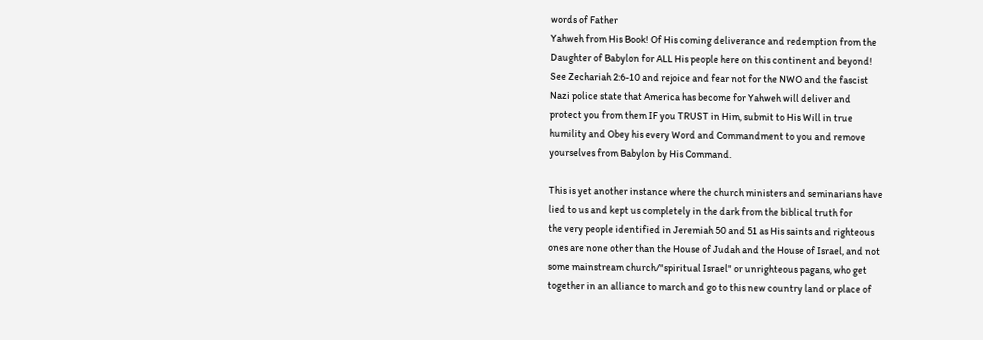words of Father
Yahweh from His Book! Of His coming deliverance and redemption from the
Daughter of Babylon for ALL His people here on this continent and beyond!
See Zechariah 2:6-10 and rejoice and fear not for the NWO and the fascist
Nazi police state that America has become for Yahweh will deliver and
protect you from them IF you TRUST in Him, submit to His Will in true
humility and Obey his every Word and Commandment to you and remove
yourselves from Babylon by His Command.

This is yet another instance where the church ministers and seminarians have
lied to us and kept us completely in the dark from the biblical truth for
the very people identified in Jeremiah 50 and 51 as His saints and righteous
ones are none other than the House of Judah and the House of Israel, and not
some mainstream church/"spiritual Israel" or unrighteous pagans, who get
together in an alliance to march and go to this new country land or place of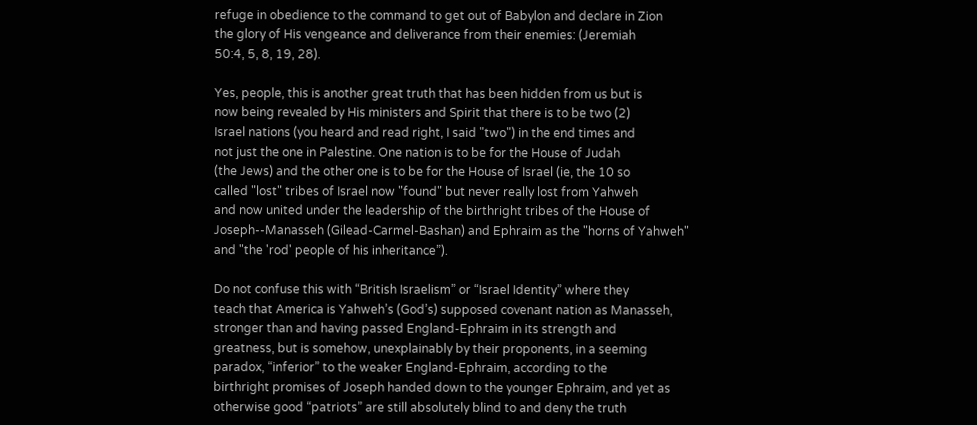refuge in obedience to the command to get out of Babylon and declare in Zion
the glory of His vengeance and deliverance from their enemies: (Jeremiah
50:4, 5, 8, 19, 28).

Yes, people, this is another great truth that has been hidden from us but is
now being revealed by His ministers and Spirit that there is to be two (2)
Israel nations (you heard and read right, I said "two") in the end times and
not just the one in Palestine. One nation is to be for the House of Judah
(the Jews) and the other one is to be for the House of Israel (ie, the 10 so
called "lost" tribes of Israel now "found" but never really lost from Yahweh
and now united under the leadership of the birthright tribes of the House of
Joseph--Manasseh (Gilead-Carmel-Bashan) and Ephraim as the "horns of Yahweh"
and "the 'rod' people of his inheritance”).

Do not confuse this with “British Israelism” or “Israel Identity” where they
teach that America is Yahweh’s (God’s) supposed covenant nation as Manasseh,
stronger than and having passed England-Ephraim in its strength and
greatness, but is somehow, unexplainably by their proponents, in a seeming
paradox, “inferior” to the weaker England-Ephraim, according to the
birthright promises of Joseph handed down to the younger Ephraim, and yet as
otherwise good “patriots” are still absolutely blind to and deny the truth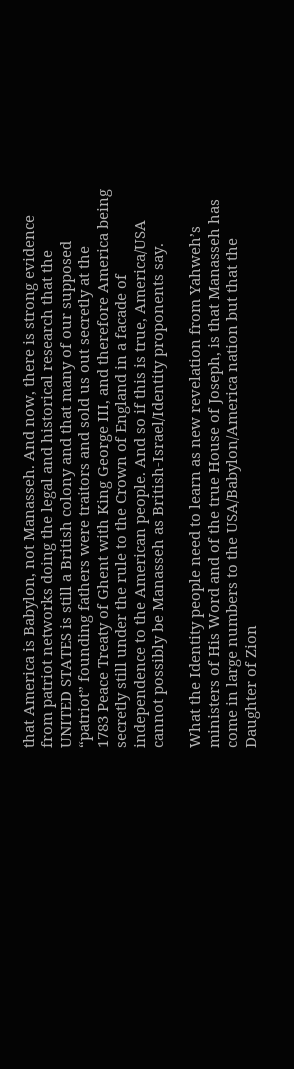that America is Babylon, not Manasseh. And now, there is strong evidence
from patriot networks doing the legal and historical research that the
UNITED STATES is still a British colony and that many of our supposed
“patriot” founding fathers were traitors and sold us out secretly at the
1783 Peace Treaty of Ghent with King George III, and therefore America being
secretly still under the rule to the Crown of England in a facade of
independence to the American people. And so if this is true, America/USA
cannot possibly be Manasseh as British-Israel/Identity proponents say.

What the Identity people need to learn as new revelation from Yahweh’s
ministers of His Word and of the true House of Joseph, is that Manasseh has
come in large numbers to the USA/Babylon/America nation but that the
Daughter of Zion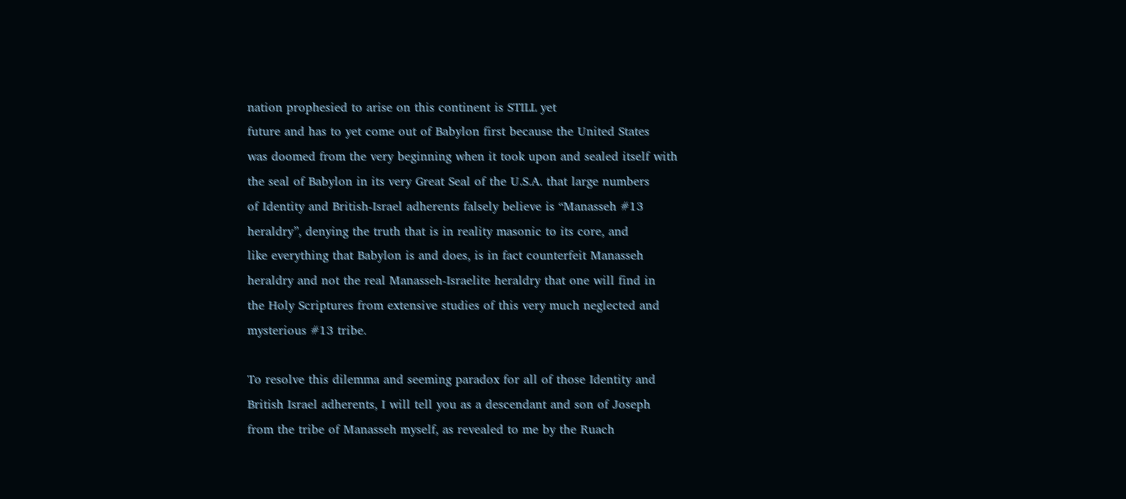nation prophesied to arise on this continent is STILL yet
future and has to yet come out of Babylon first because the United States
was doomed from the very beginning when it took upon and sealed itself with
the seal of Babylon in its very Great Seal of the U.S.A. that large numbers
of Identity and British-Israel adherents falsely believe is “Manasseh #13
heraldry”, denying the truth that is in reality masonic to its core, and
like everything that Babylon is and does, is in fact counterfeit Manasseh
heraldry and not the real Manasseh-Israelite heraldry that one will find in
the Holy Scriptures from extensive studies of this very much neglected and
mysterious #13 tribe.

To resolve this dilemma and seeming paradox for all of those Identity and
British Israel adherents, I will tell you as a descendant and son of Joseph
from the tribe of Manasseh myself, as revealed to me by the Ruach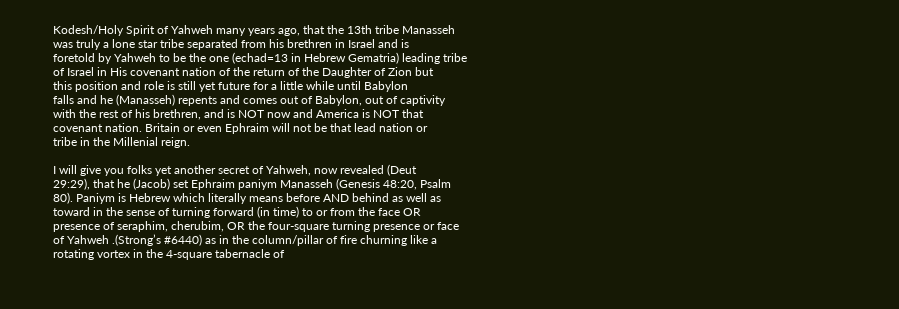Kodesh/Holy Spirit of Yahweh many years ago, that the 13th tribe Manasseh
was truly a lone star tribe separated from his brethren in Israel and is
foretold by Yahweh to be the one (echad=13 in Hebrew Gematria) leading tribe
of Israel in His covenant nation of the return of the Daughter of Zion but
this position and role is still yet future for a little while until Babylon
falls and he (Manasseh) repents and comes out of Babylon, out of captivity
with the rest of his brethren, and is NOT now and America is NOT that
covenant nation. Britain or even Ephraim will not be that lead nation or
tribe in the Millenial reign.

I will give you folks yet another secret of Yahweh, now revealed (Deut
29:29), that he (Jacob) set Ephraim paniym Manasseh (Genesis 48:20, Psalm
80). Paniym is Hebrew which literally means before AND behind as well as
toward in the sense of turning forward (in time) to or from the face OR
presence of seraphim, cherubim, OR the four-square turning presence or face
of Yahweh .(Strong’s #6440) as in the column/pillar of fire churning like a
rotating vortex in the 4-square tabernacle of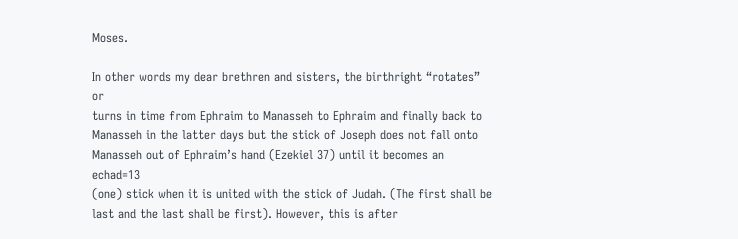Moses.

In other words my dear brethren and sisters, the birthright “rotates” or
turns in time from Ephraim to Manasseh to Ephraim and finally back to
Manasseh in the latter days but the stick of Joseph does not fall onto
Manasseh out of Ephraim’s hand (Ezekiel 37) until it becomes an echad=13
(one) stick when it is united with the stick of Judah. (The first shall be
last and the last shall be first). However, this is after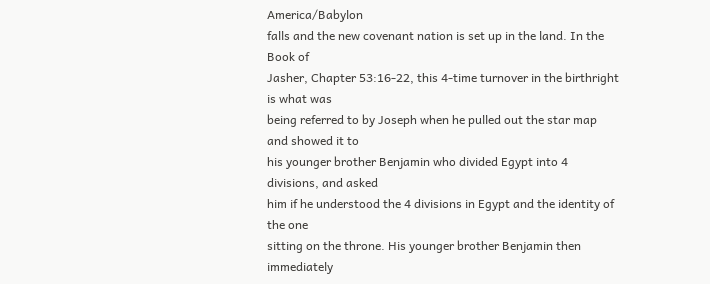America/Babylon
falls and the new covenant nation is set up in the land. In the Book of
Jasher, Chapter 53:16-22, this 4-time turnover in the birthright is what was
being referred to by Joseph when he pulled out the star map and showed it to
his younger brother Benjamin who divided Egypt into 4 divisions, and asked
him if he understood the 4 divisions in Egypt and the identity of the one
sitting on the throne. His younger brother Benjamin then immediately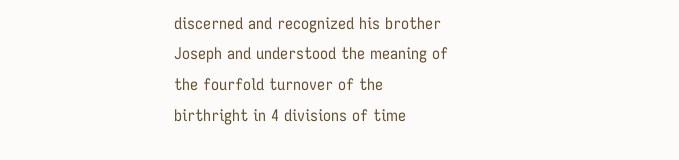discerned and recognized his brother Joseph and understood the meaning of
the fourfold turnover of the birthright in 4 divisions of time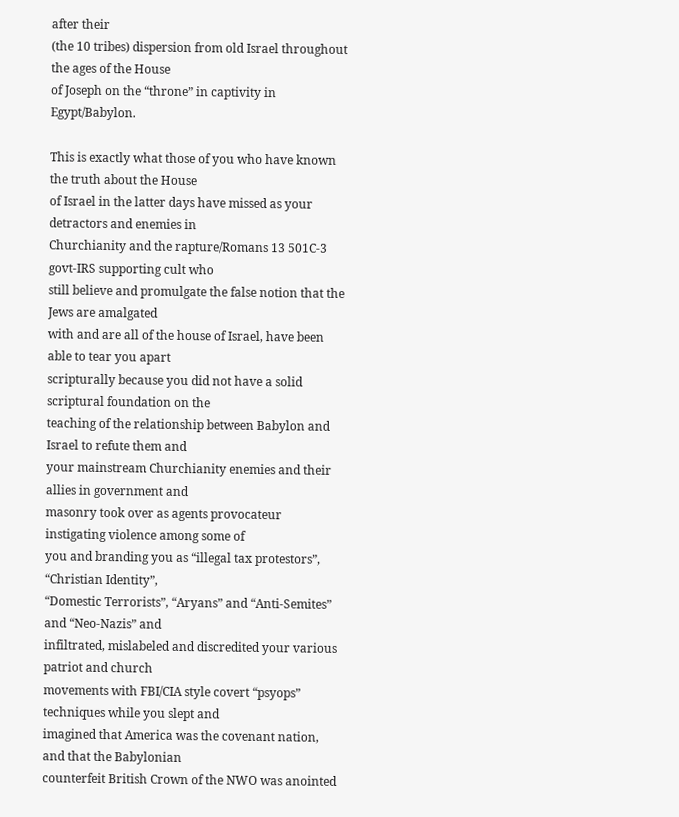after their
(the 10 tribes) dispersion from old Israel throughout the ages of the House
of Joseph on the “throne” in captivity in Egypt/Babylon.

This is exactly what those of you who have known the truth about the House
of Israel in the latter days have missed as your detractors and enemies in
Churchianity and the rapture/Romans 13 501C-3 govt-IRS supporting cult who
still believe and promulgate the false notion that the Jews are amalgated
with and are all of the house of Israel, have been able to tear you apart
scripturally because you did not have a solid scriptural foundation on the
teaching of the relationship between Babylon and Israel to refute them and
your mainstream Churchianity enemies and their allies in government and
masonry took over as agents provocateur instigating violence among some of
you and branding you as “illegal tax protestors”, “Christian Identity”,
“Domestic Terrorists”, “Aryans” and “Anti-Semites” and “Neo-Nazis” and
infiltrated, mislabeled and discredited your various patriot and church
movements with FBI/CIA style covert “psyops” techniques while you slept and
imagined that America was the covenant nation, and that the Babylonian
counterfeit British Crown of the NWO was anointed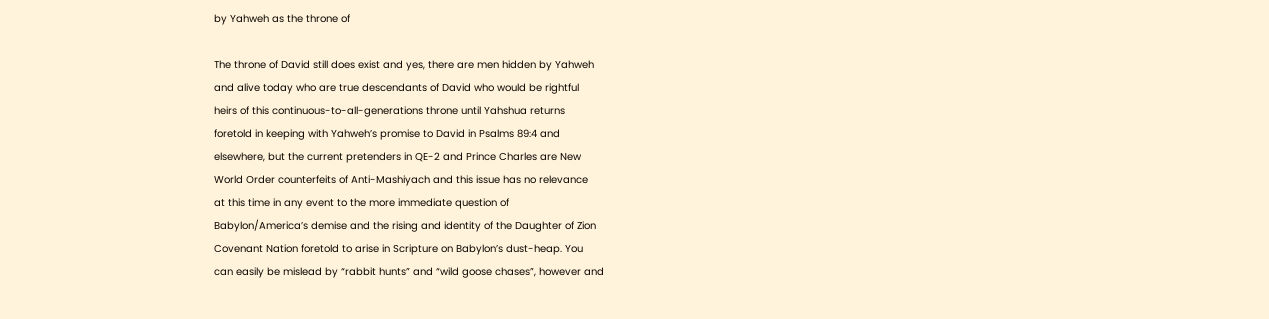by Yahweh as the throne of

The throne of David still does exist and yes, there are men hidden by Yahweh
and alive today who are true descendants of David who would be rightful
heirs of this continuous-to-all-generations throne until Yahshua returns
foretold in keeping with Yahweh’s promise to David in Psalms 89:4 and
elsewhere, but the current pretenders in QE-2 and Prince Charles are New
World Order counterfeits of Anti-Mashiyach and this issue has no relevance
at this time in any event to the more immediate question of
Babylon/America’s demise and the rising and identity of the Daughter of Zion
Covenant Nation foretold to arise in Scripture on Babylon’s dust-heap. You
can easily be mislead by “rabbit hunts” and “wild goose chases”, however and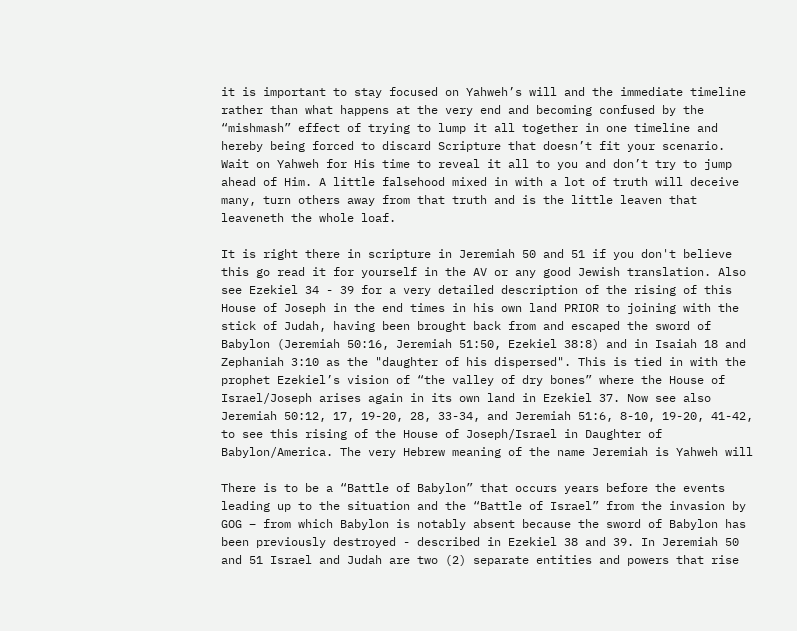it is important to stay focused on Yahweh’s will and the immediate timeline
rather than what happens at the very end and becoming confused by the
“mishmash” effect of trying to lump it all together in one timeline and
hereby being forced to discard Scripture that doesn’t fit your scenario.
Wait on Yahweh for His time to reveal it all to you and don’t try to jump
ahead of Him. A little falsehood mixed in with a lot of truth will deceive
many, turn others away from that truth and is the little leaven that
leaveneth the whole loaf.

It is right there in scripture in Jeremiah 50 and 51 if you don't believe
this go read it for yourself in the AV or any good Jewish translation. Also
see Ezekiel 34 - 39 for a very detailed description of the rising of this
House of Joseph in the end times in his own land PRIOR to joining with the
stick of Judah, having been brought back from and escaped the sword of
Babylon (Jeremiah 50:16, Jeremiah 51:50, Ezekiel 38:8) and in Isaiah 18 and
Zephaniah 3:10 as the "daughter of his dispersed". This is tied in with the
prophet Ezekiel’s vision of “the valley of dry bones” where the House of
Israel/Joseph arises again in its own land in Ezekiel 37. Now see also
Jeremiah 50:12, 17, 19-20, 28, 33-34, and Jeremiah 51:6, 8-10, 19-20, 41-42,
to see this rising of the House of Joseph/Israel in Daughter of
Babylon/America. The very Hebrew meaning of the name Jeremiah is Yahweh will

There is to be a “Battle of Babylon” that occurs years before the events
leading up to the situation and the “Battle of Israel” from the invasion by
GOG – from which Babylon is notably absent because the sword of Babylon has
been previously destroyed - described in Ezekiel 38 and 39. In Jeremiah 50
and 51 Israel and Judah are two (2) separate entities and powers that rise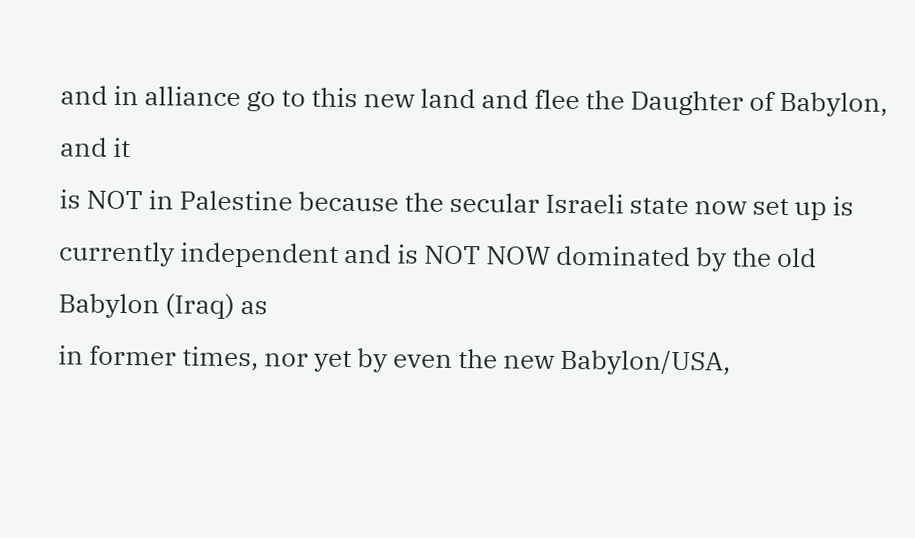and in alliance go to this new land and flee the Daughter of Babylon, and it
is NOT in Palestine because the secular Israeli state now set up is
currently independent and is NOT NOW dominated by the old Babylon (Iraq) as
in former times, nor yet by even the new Babylon/USA,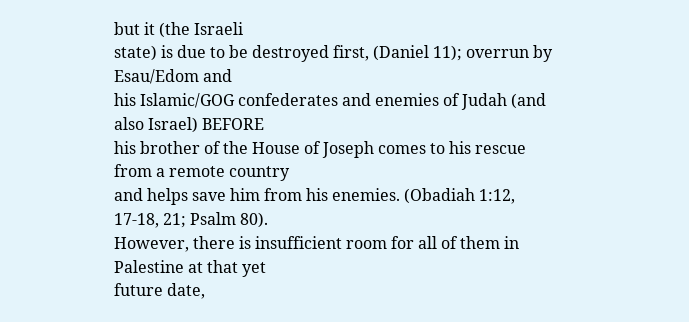but it (the Israeli
state) is due to be destroyed first, (Daniel 11); overrun by Esau/Edom and
his Islamic/GOG confederates and enemies of Judah (and also Israel) BEFORE
his brother of the House of Joseph comes to his rescue from a remote country
and helps save him from his enemies. (Obadiah 1:12, 17-18, 21; Psalm 80).
However, there is insufficient room for all of them in Palestine at that yet
future date,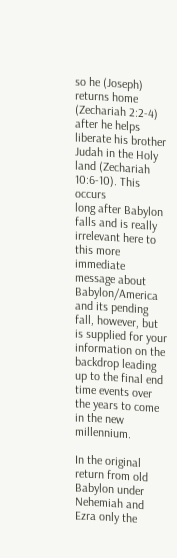so he (Joseph) returns home (Zechariah 2:2-4) after he helps
liberate his brother Judah in the Holy land (Zechariah 10:6-10). This occurs
long after Babylon falls and is really irrelevant here to this more
immediate message about Babylon/America and its pending fall, however, but
is supplied for your information on the backdrop leading up to the final end
time events over the years to come in the new millennium.

In the original return from old Babylon under Nehemiah and Ezra only the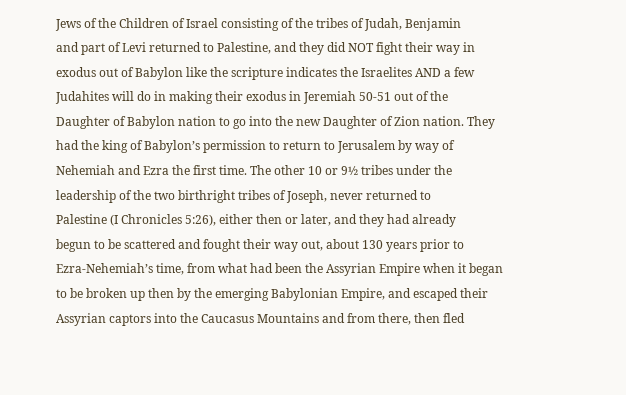Jews of the Children of Israel consisting of the tribes of Judah, Benjamin
and part of Levi returned to Palestine, and they did NOT fight their way in
exodus out of Babylon like the scripture indicates the Israelites AND a few
Judahites will do in making their exodus in Jeremiah 50-51 out of the
Daughter of Babylon nation to go into the new Daughter of Zion nation. They
had the king of Babylon’s permission to return to Jerusalem by way of
Nehemiah and Ezra the first time. The other 10 or 9½ tribes under the
leadership of the two birthright tribes of Joseph, never returned to
Palestine (I Chronicles 5:26), either then or later, and they had already
begun to be scattered and fought their way out, about 130 years prior to
Ezra-Nehemiah’s time, from what had been the Assyrian Empire when it began
to be broken up then by the emerging Babylonian Empire, and escaped their
Assyrian captors into the Caucasus Mountains and from there, then fled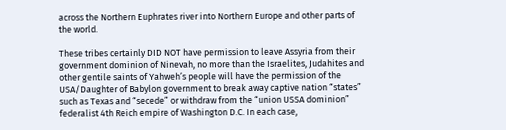across the Northern Euphrates river into Northern Europe and other parts of
the world.

These tribes certainly DID NOT have permission to leave Assyria from their
government dominion of Ninevah, no more than the Israelites, Judahites and
other gentile saints of Yahweh’s people will have the permission of the
USA/Daughter of Babylon government to break away captive nation “states”
such as Texas and “secede” or withdraw from the “union USSA dominion”
federalist 4th Reich empire of Washington D.C. In each case,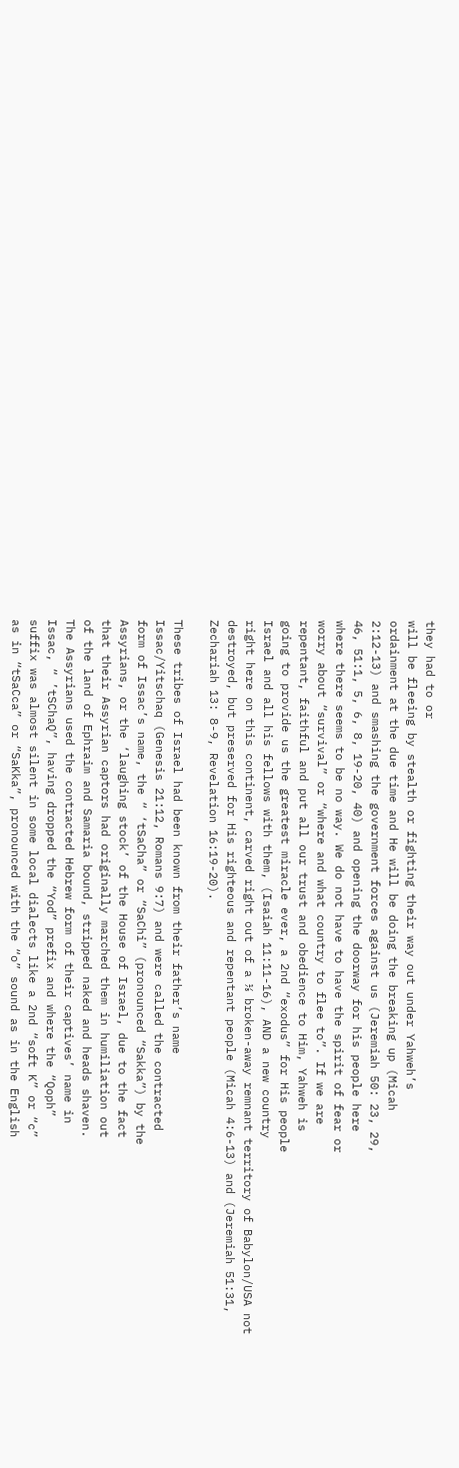they had to or
will be fleeing by stealth or fighting their way out under Yahweh’s
ordainment at the due time and He will be doing the breaking up (Micah
2:12-13) and smashing the government forces against us (Jeremiah 50: 23, 29,
46, 51:1, 5, 6, 8, 19-20, 40) and opening the doorway for his people here
where there seems to be no way. We do not have to have the spirit of fear or
worry about “survival” or “where and what country to flee to”. If we are
repentant, faithful and put all our trust and obedience to Him, Yahweh is
going to provide us the greatest miracle ever, a 2nd “exodus” for His people
Israel and all his fellows with them, (Isaiah 11:11-16), AND a new country
right here on this continent, carved right out of a ⅓ broken-away remnant territory of Babylon/USA not destroyed, but preserved for His righteous and repentant people (Micah 4:6-13) and (Jeremiah 51:31, Zechariah 13: 8-9, Revelation 16:19-20).

These tribes of Israel had been known from their father’s name
Issac/Yitschaq (Genesis 21:12, Romans 9:7) and were called the contracted
form of Issac’s name, the “ ‘tSaCha” or “SaChi” (pronounced “Sakka”) by the
Assyrians, or the ‘laughing stock’ of the House of Israel, due to the fact
that their Assyrian captors had originally marched them in humiliation out
of the land of Ephraim and Samaria bound, stripped naked and heads shaven.
The Assyrians used the contracted Hebrew form of their captives’ name in
Issac, “ ’tSChaQ”, having dropped the “Yod” prefix and where the “Qoph”
suffix was almost silent in some local dialects like a 2nd “soft K” or “c”
as in “tSaCca” or “SaKka”, pronounced with the “o” sound as in the English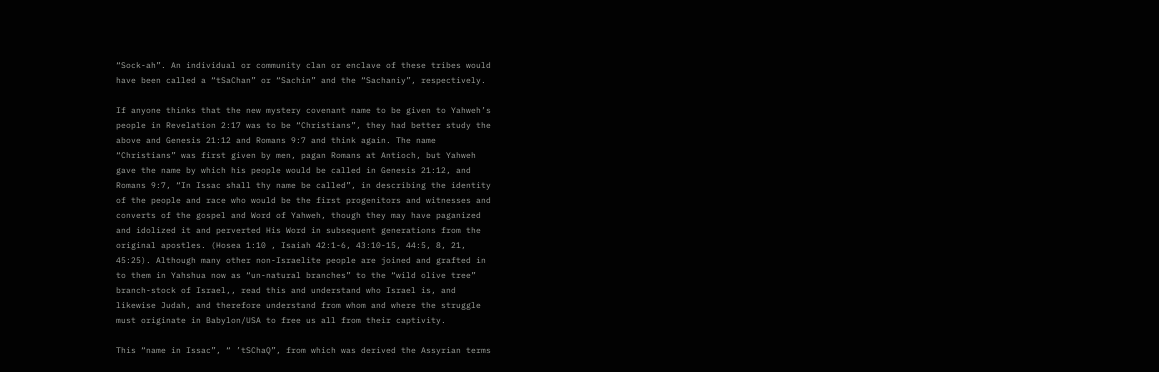“Sock-ah”. An individual or community clan or enclave of these tribes would
have been called a “tSaChan” or “Sachin” and the “Sachaniy”, respectively.

If anyone thinks that the new mystery covenant name to be given to Yahweh’s
people in Revelation 2:17 was to be “Christians”, they had better study the
above and Genesis 21:12 and Romans 9:7 and think again. The name
“Christians” was first given by men, pagan Romans at Antioch, but Yahweh
gave the name by which his people would be called in Genesis 21:12, and
Romans 9:7, “In Issac shall thy name be called”, in describing the identity
of the people and race who would be the first progenitors and witnesses and
converts of the gospel and Word of Yahweh, though they may have paganized
and idolized it and perverted His Word in subsequent generations from the
original apostles. (Hosea 1:10 , Isaiah 42:1-6, 43:10-15, 44:5, 8, 21,
45:25). Although many other non-Israelite people are joined and grafted in
to them in Yahshua now as “un-natural branches” to the “wild olive tree”
branch-stock of Israel,, read this and understand who Israel is, and
likewise Judah, and therefore understand from whom and where the struggle
must originate in Babylon/USA to free us all from their captivity.

This “name in Issac”, “ ’tSChaQ”, from which was derived the Assyrian terms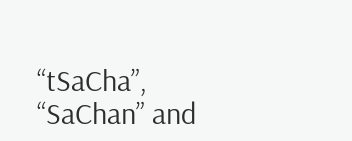“tSaCha”, “SaChan” and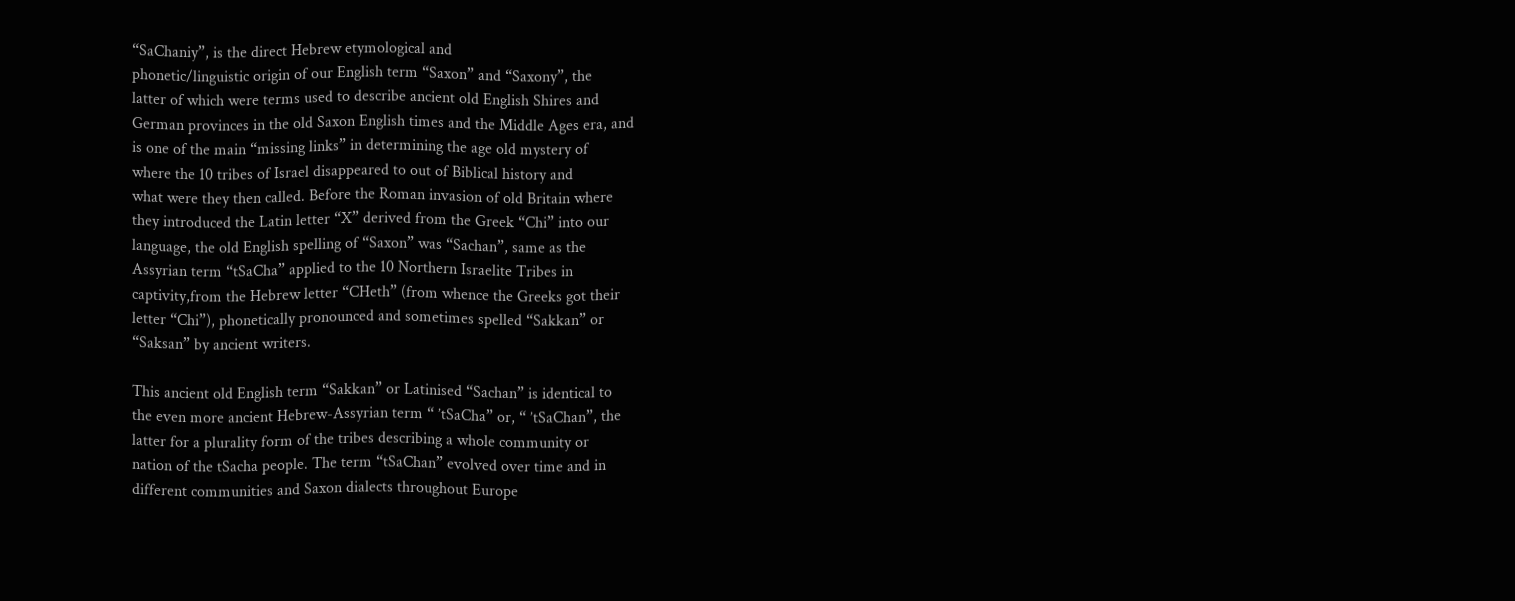“SaChaniy”, is the direct Hebrew etymological and
phonetic/linguistic origin of our English term “Saxon” and “Saxony”, the
latter of which were terms used to describe ancient old English Shires and
German provinces in the old Saxon English times and the Middle Ages era, and
is one of the main “missing links” in determining the age old mystery of
where the 10 tribes of Israel disappeared to out of Biblical history and
what were they then called. Before the Roman invasion of old Britain where
they introduced the Latin letter “X” derived from the Greek “Chi” into our
language, the old English spelling of “Saxon” was “Sachan”, same as the
Assyrian term “tSaCha” applied to the 10 Northern Israelite Tribes in
captivity,from the Hebrew letter “CHeth” (from whence the Greeks got their
letter “Chi”), phonetically pronounced and sometimes spelled “Sakkan” or
“Saksan” by ancient writers.

This ancient old English term “Sakkan” or Latinised “Sachan” is identical to
the even more ancient Hebrew-Assyrian term “ ’tSaCha” or, “ ’tSaChan”, the
latter for a plurality form of the tribes describing a whole community or
nation of the tSacha people. The term “tSaChan” evolved over time and in
different communities and Saxon dialects throughout Europe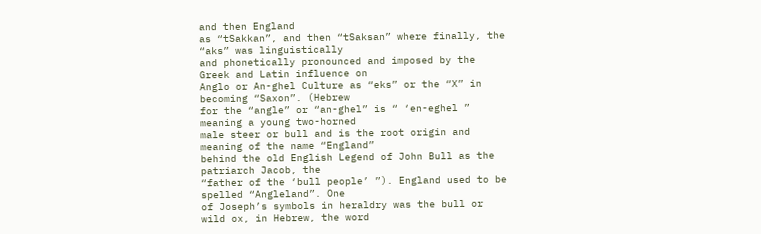and then England
as “tSakkan”, and then “tSaksan” where finally, the “aks” was linguistically
and phonetically pronounced and imposed by the Greek and Latin influence on
Anglo or An-ghel Culture as “eks” or the “X” in becoming “Saxon”. (Hebrew
for the “angle” or “an-ghel” is “ ‘en-eghel ” meaning a young two-horned
male steer or bull and is the root origin and meaning of the name “England”
behind the old English Legend of John Bull as the patriarch Jacob, the
“father of the ‘bull people’ ”). England used to be spelled “Angleland”. One
of Joseph’s symbols in heraldry was the bull or wild ox, in Hebrew, the word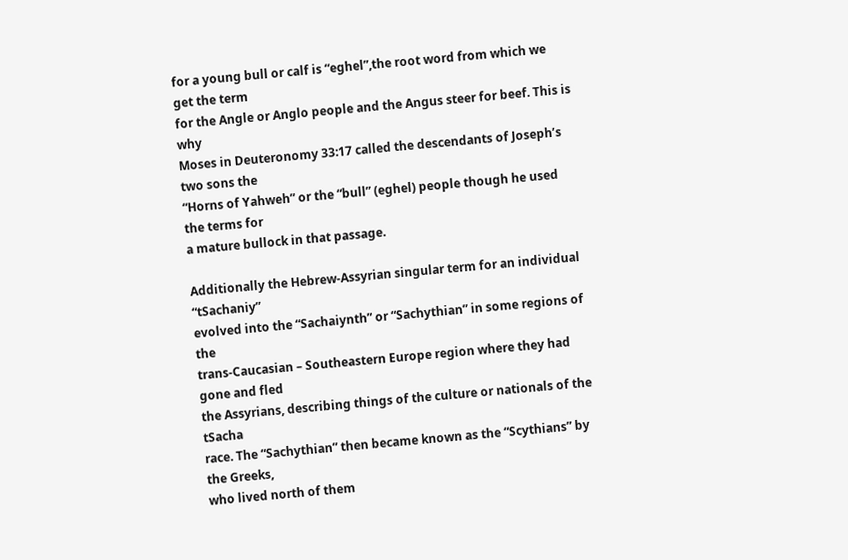for a young bull or calf is “eghel”,the root word from which we get the term
for the Angle or Anglo people and the Angus steer for beef. This is why
Moses in Deuteronomy 33:17 called the descendants of Joseph’s two sons the
“Horns of Yahweh” or the “bull” (eghel) people though he used the terms for
a mature bullock in that passage.

Additionally the Hebrew-Assyrian singular term for an individual “tSachaniy”
evolved into the “Sachaiynth” or “Sachythian” in some regions of the
trans-Caucasian – Southeastern Europe region where they had gone and fled
the Assyrians, describing things of the culture or nationals of the tSacha
race. The “Sachythian” then became known as the “Scythians” by the Greeks,
who lived north of them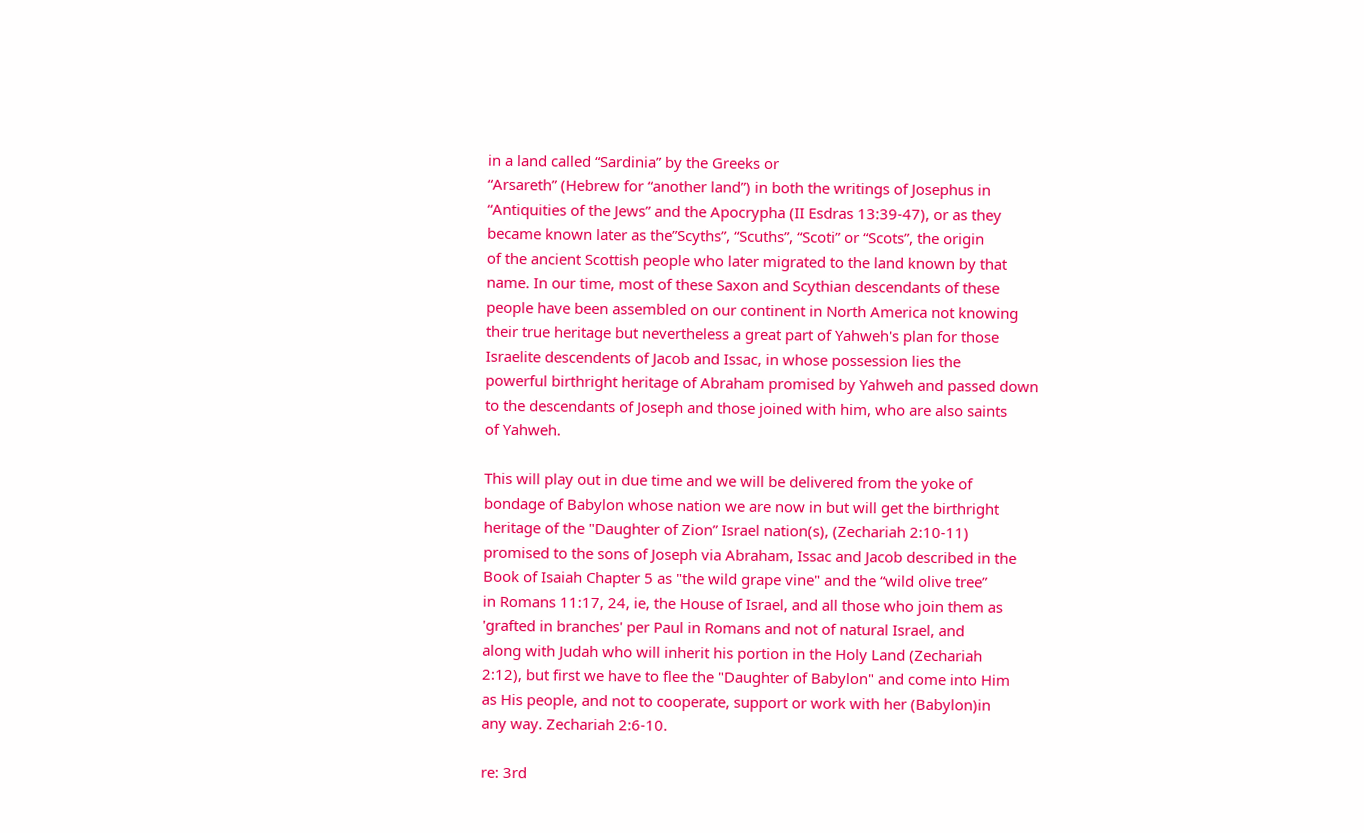in a land called “Sardinia” by the Greeks or
“Arsareth” (Hebrew for “another land”) in both the writings of Josephus in
“Antiquities of the Jews” and the Apocrypha (II Esdras 13:39-47), or as they
became known later as the”Scyths”, “Scuths”, “Scoti” or “Scots”, the origin
of the ancient Scottish people who later migrated to the land known by that
name. In our time, most of these Saxon and Scythian descendants of these
people have been assembled on our continent in North America not knowing
their true heritage but nevertheless a great part of Yahweh's plan for those
Israelite descendents of Jacob and Issac, in whose possession lies the
powerful birthright heritage of Abraham promised by Yahweh and passed down
to the descendants of Joseph and those joined with him, who are also saints
of Yahweh.

This will play out in due time and we will be delivered from the yoke of
bondage of Babylon whose nation we are now in but will get the birthright
heritage of the "Daughter of Zion” Israel nation(s), (Zechariah 2:10-11)
promised to the sons of Joseph via Abraham, Issac and Jacob described in the
Book of Isaiah Chapter 5 as "the wild grape vine" and the “wild olive tree”
in Romans 11:17, 24, ie, the House of Israel, and all those who join them as
'grafted in branches' per Paul in Romans and not of natural Israel, and
along with Judah who will inherit his portion in the Holy Land (Zechariah
2:12), but first we have to flee the "Daughter of Babylon" and come into Him
as His people, and not to cooperate, support or work with her (Babylon)in
any way. Zechariah 2:6-10.

re: 3rd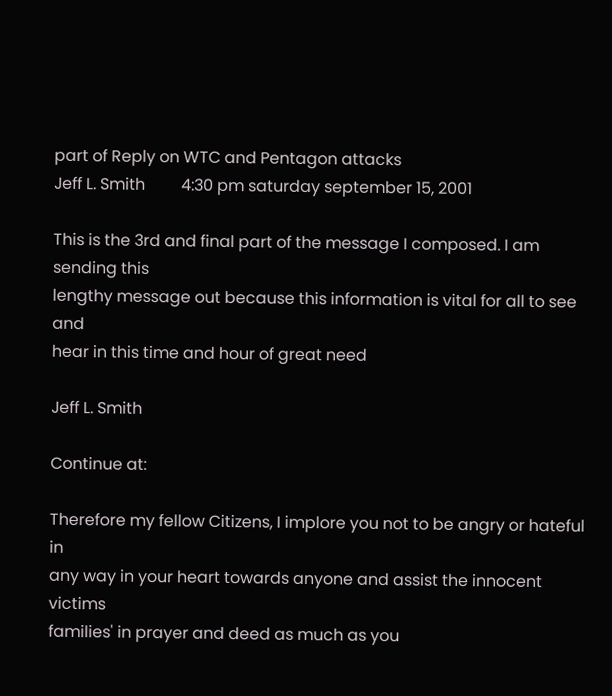part of Reply on WTC and Pentagon attacks
Jeff L. Smith         4:30 pm saturday september 15, 2001

This is the 3rd and final part of the message I composed. I am sending this
lengthy message out because this information is vital for all to see and
hear in this time and hour of great need

Jeff L. Smith

Continue at:

Therefore my fellow Citizens, I implore you not to be angry or hateful in
any way in your heart towards anyone and assist the innocent victims
families' in prayer and deed as much as you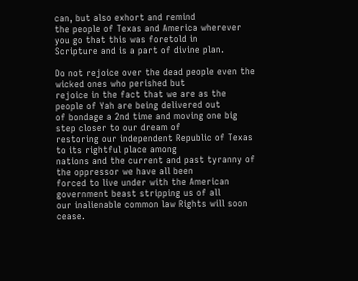can, but also exhort and remind
the people of Texas and America wherever you go that this was foretold in
Scripture and is a part of divine plan.

Do not rejoice over the dead people even the wicked ones who perished but
rejoice in the fact that we are as the people of Yah are being delivered out
of bondage a 2nd time and moving one big step closer to our dream of
restoring our independent Republic of Texas to its rightful place among
nations and the current and past tyranny of the oppressor we have all been
forced to live under with the American government beast stripping us of all
our inalienable common law Rights will soon cease.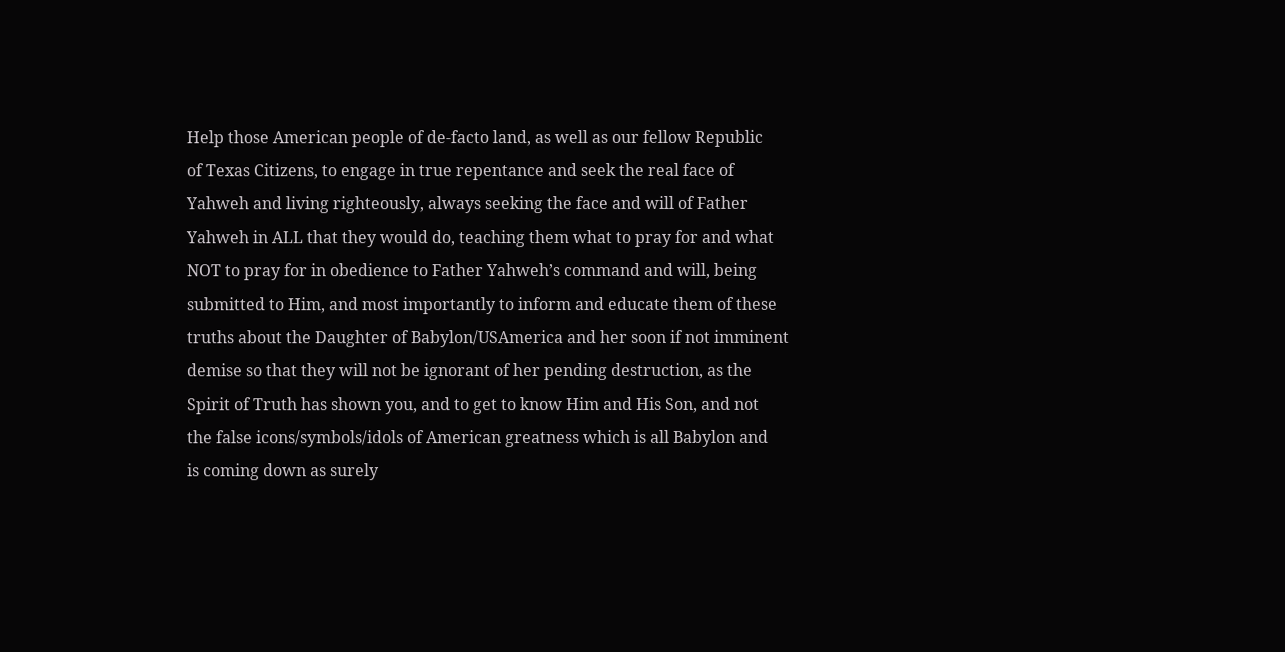Help those American people of de-facto land, as well as our fellow Republic
of Texas Citizens, to engage in true repentance and seek the real face of
Yahweh and living righteously, always seeking the face and will of Father
Yahweh in ALL that they would do, teaching them what to pray for and what
NOT to pray for in obedience to Father Yahweh’s command and will, being
submitted to Him, and most importantly to inform and educate them of these
truths about the Daughter of Babylon/USAmerica and her soon if not imminent
demise so that they will not be ignorant of her pending destruction, as the
Spirit of Truth has shown you, and to get to know Him and His Son, and not
the false icons/symbols/idols of American greatness which is all Babylon and
is coming down as surely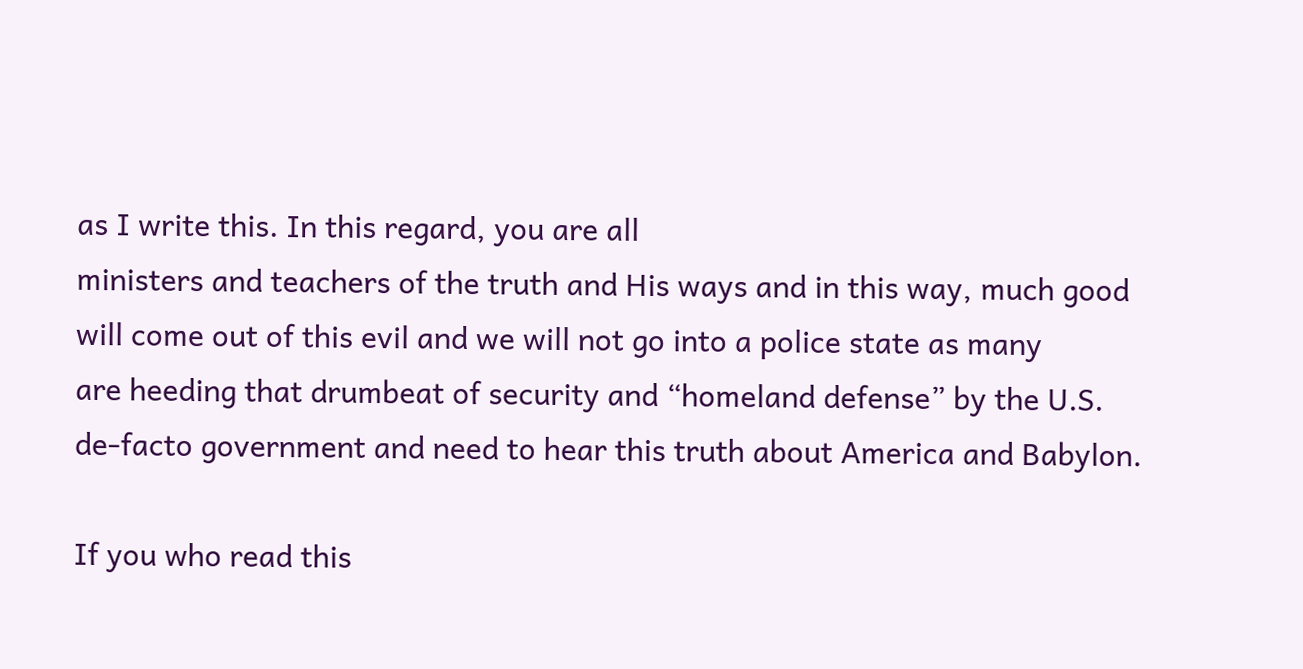as I write this. In this regard, you are all
ministers and teachers of the truth and His ways and in this way, much good
will come out of this evil and we will not go into a police state as many
are heeding that drumbeat of security and “homeland defense” by the U.S.
de-facto government and need to hear this truth about America and Babylon.

If you who read this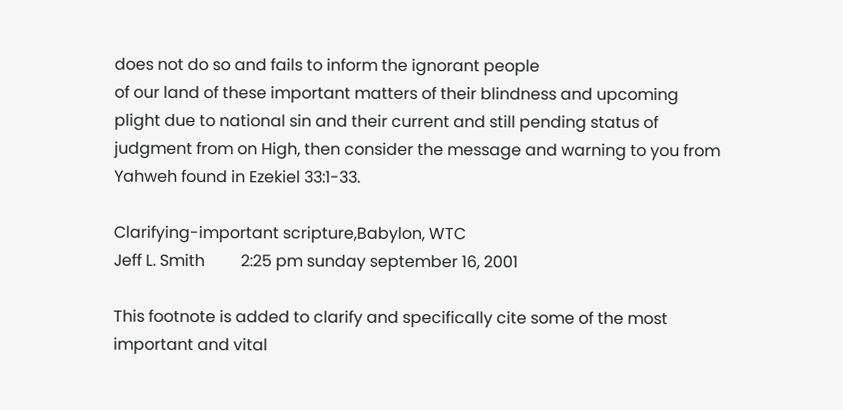does not do so and fails to inform the ignorant people
of our land of these important matters of their blindness and upcoming
plight due to national sin and their current and still pending status of
judgment from on High, then consider the message and warning to you from
Yahweh found in Ezekiel 33:1-33.

Clarifying-important scripture,Babylon, WTC
Jeff L. Smith         2:25 pm sunday september 16, 2001

This footnote is added to clarify and specifically cite some of the most
important and vital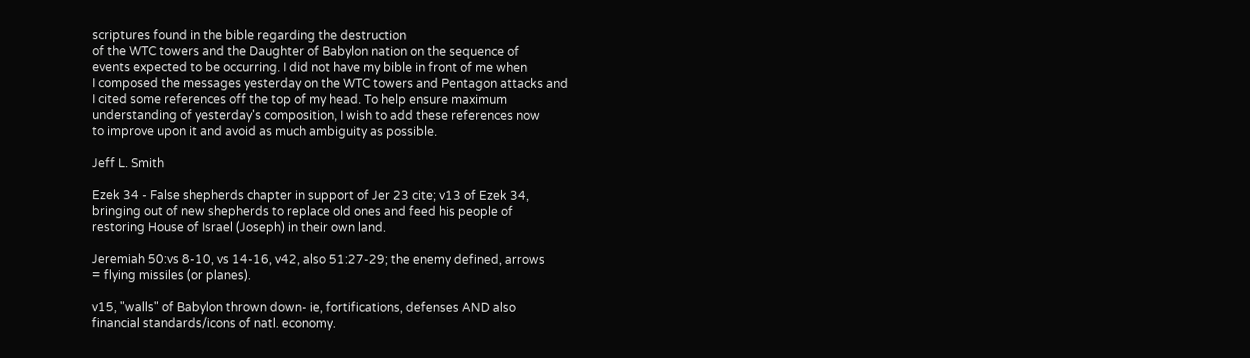scriptures found in the bible regarding the destruction
of the WTC towers and the Daughter of Babylon nation on the sequence of
events expected to be occurring. I did not have my bible in front of me when
I composed the messages yesterday on the WTC towers and Pentagon attacks and
I cited some references off the top of my head. To help ensure maximum
understanding of yesterday's composition, I wish to add these references now
to improve upon it and avoid as much ambiguity as possible.

Jeff L. Smith

Ezek 34 - False shepherds chapter in support of Jer 23 cite; v13 of Ezek 34,
bringing out of new shepherds to replace old ones and feed his people of
restoring House of Israel (Joseph) in their own land.

Jeremiah 50:vs 8-10, vs 14-16, v42, also 51:27-29; the enemy defined, arrows
= flying missiles (or planes).

v15, "walls" of Babylon thrown down- ie, fortifications, defenses AND also
financial standards/icons of natl. economy.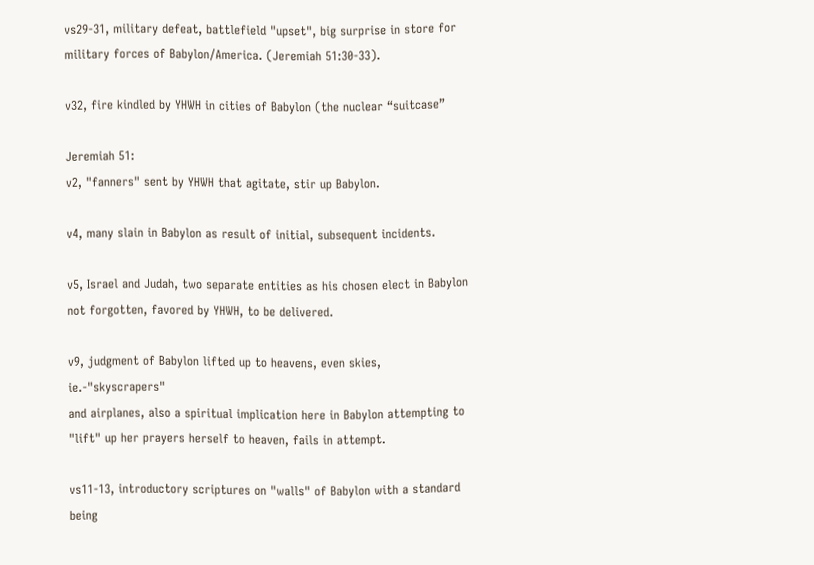vs29-31, military defeat, battlefield "upset", big surprise in store for
military forces of Babylon/America. (Jeremiah 51:30-33).

v32, fire kindled by YHWH in cities of Babylon (the nuclear “suitcase”

Jeremiah 51:
v2, "fanners" sent by YHWH that agitate, stir up Babylon.

v4, many slain in Babylon as result of initial, subsequent incidents.

v5, Israel and Judah, two separate entities as his chosen elect in Babylon
not forgotten, favored by YHWH, to be delivered.

v9, judgment of Babylon lifted up to heavens, even skies, ie.-"skyscrapers"
and airplanes, also a spiritual implication here in Babylon attempting to
"lift" up her prayers herself to heaven, fails in attempt.

vs11-13, introductory scriptures on "walls" of Babylon with a standard being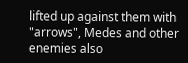lifted up against them with "arrows", Medes and other enemies also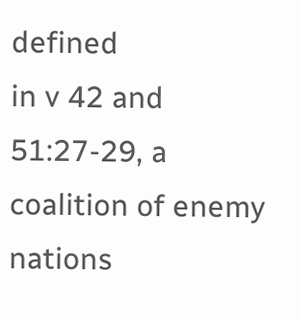defined
in v 42 and 51:27-29, a coalition of enemy nations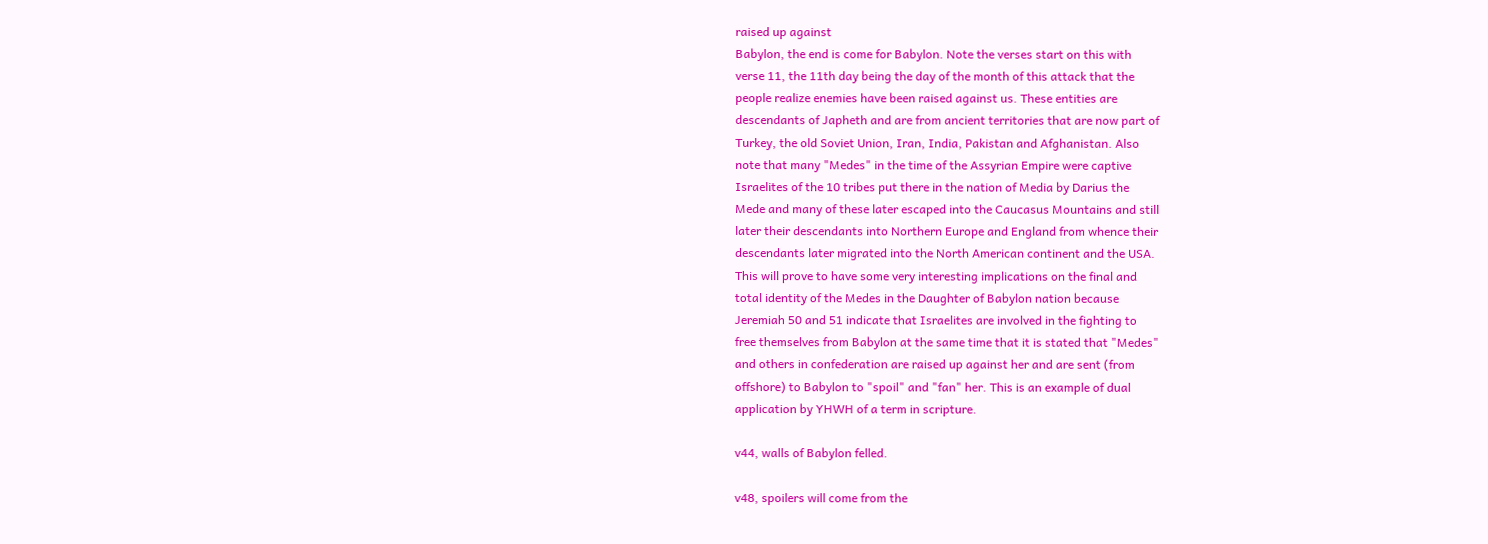raised up against
Babylon, the end is come for Babylon. Note the verses start on this with
verse 11, the 11th day being the day of the month of this attack that the
people realize enemies have been raised against us. These entities are
descendants of Japheth and are from ancient territories that are now part of
Turkey, the old Soviet Union, Iran, India, Pakistan and Afghanistan. Also
note that many "Medes" in the time of the Assyrian Empire were captive
Israelites of the 10 tribes put there in the nation of Media by Darius the
Mede and many of these later escaped into the Caucasus Mountains and still
later their descendants into Northern Europe and England from whence their
descendants later migrated into the North American continent and the USA.
This will prove to have some very interesting implications on the final and
total identity of the Medes in the Daughter of Babylon nation because
Jeremiah 50 and 51 indicate that Israelites are involved in the fighting to
free themselves from Babylon at the same time that it is stated that "Medes"
and others in confederation are raised up against her and are sent (from
offshore) to Babylon to "spoil" and "fan" her. This is an example of dual
application by YHWH of a term in scripture.

v44, walls of Babylon felled.

v48, spoilers will come from the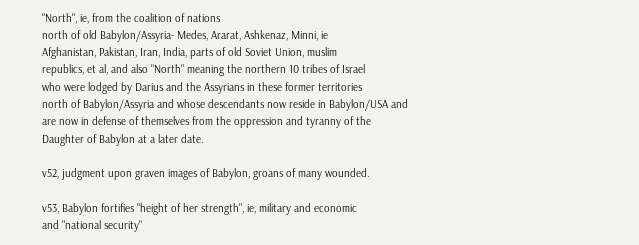"North", ie, from the coalition of nations
north of old Babylon/Assyria- Medes, Ararat, Ashkenaz, Minni, ie
Afghanistan, Pakistan, Iran, India, parts of old Soviet Union, muslim
republics, et al, and also "North" meaning the northern 10 tribes of Israel
who were lodged by Darius and the Assyrians in these former territories
north of Babylon/Assyria and whose descendants now reside in Babylon/USA and
are now in defense of themselves from the oppression and tyranny of the
Daughter of Babylon at a later date.

v52, judgment upon graven images of Babylon, groans of many wounded.

v53, Babylon fortifies "height of her strength", ie, military and economic
and "national security"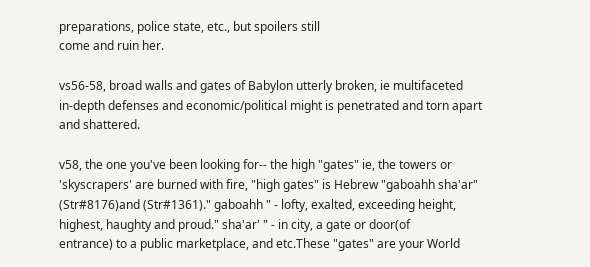preparations, police state, etc., but spoilers still
come and ruin her.

vs56-58, broad walls and gates of Babylon utterly broken, ie multifaceted
in-depth defenses and economic/political might is penetrated and torn apart
and shattered.

v58, the one you've been looking for-- the high "gates" ie, the towers or
'skyscrapers' are burned with fire, "high gates" is Hebrew "gaboahh sha'ar"
(Str#8176)and (Str#1361)." gaboahh " - lofty, exalted, exceeding height,
highest, haughty and proud." sha'ar' " - in city, a gate or door(of
entrance) to a public marketplace, and etc.These "gates" are your World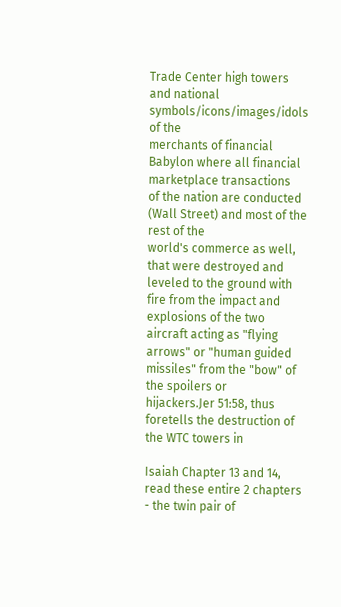Trade Center high towers and national symbols/icons/images/idols of the
merchants of financial Babylon where all financial marketplace transactions
of the nation are conducted (Wall Street) and most of the rest of the
world's commerce as well, that were destroyed and leveled to the ground with
fire from the impact and explosions of the two aircraft acting as "flying
arrows" or "human guided missiles" from the "bow" of the spoilers or
hijackers.Jer 51:58, thus foretells the destruction of the WTC towers in

Isaiah Chapter 13 and 14, read these entire 2 chapters - the twin pair of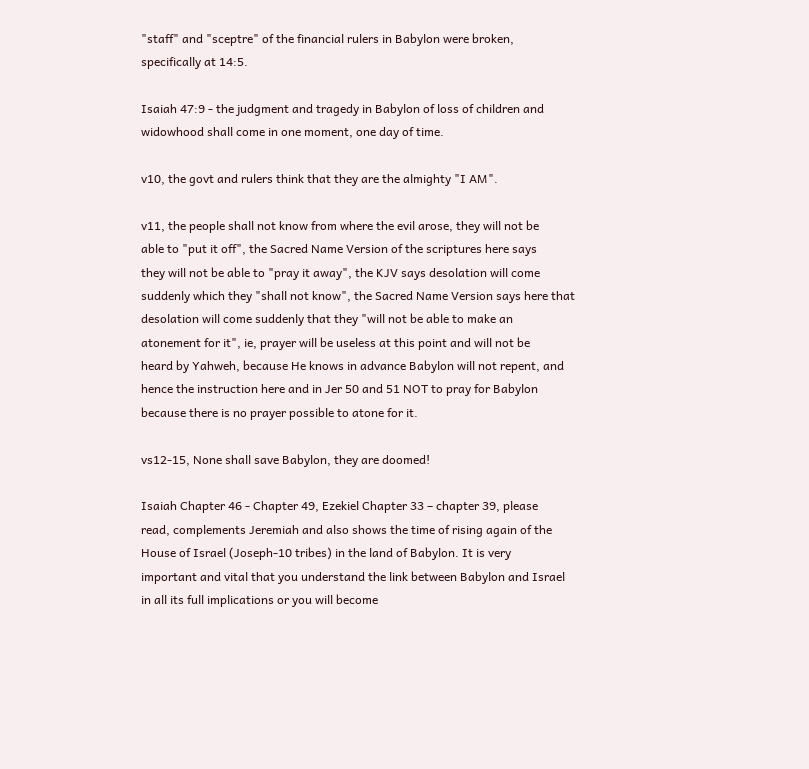"staff" and "sceptre" of the financial rulers in Babylon were broken,
specifically at 14:5.

Isaiah 47:9 - the judgment and tragedy in Babylon of loss of children and
widowhood shall come in one moment, one day of time.

v10, the govt and rulers think that they are the almighty "I AM".

v11, the people shall not know from where the evil arose, they will not be
able to "put it off", the Sacred Name Version of the scriptures here says
they will not be able to "pray it away", the KJV says desolation will come
suddenly which they "shall not know", the Sacred Name Version says here that
desolation will come suddenly that they "will not be able to make an
atonement for it", ie, prayer will be useless at this point and will not be
heard by Yahweh, because He knows in advance Babylon will not repent, and
hence the instruction here and in Jer 50 and 51 NOT to pray for Babylon
because there is no prayer possible to atone for it.

vs12-15, None shall save Babylon, they are doomed!

Isaiah Chapter 46 - Chapter 49, Ezekiel Chapter 33 – chapter 39, please
read, complements Jeremiah and also shows the time of rising again of the
House of Israel (Joseph-10 tribes) in the land of Babylon. It is very
important and vital that you understand the link between Babylon and Israel
in all its full implications or you will become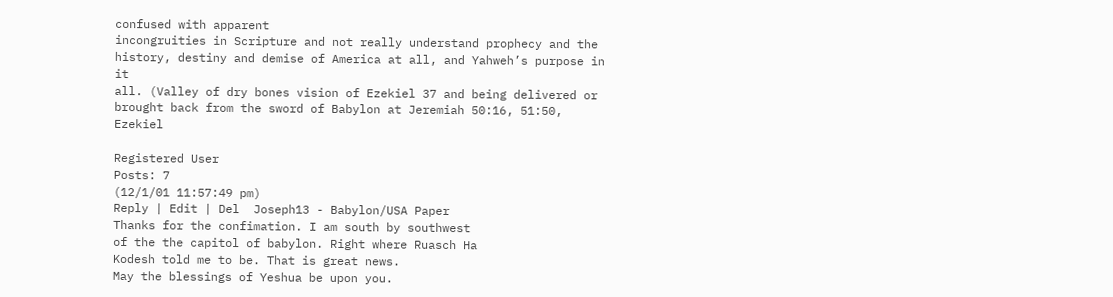confused with apparent
incongruities in Scripture and not really understand prophecy and the
history, destiny and demise of America at all, and Yahweh’s purpose in it
all. (Valley of dry bones vision of Ezekiel 37 and being delivered or
brought back from the sword of Babylon at Jeremiah 50:16, 51:50, Ezekiel

Registered User
Posts: 7
(12/1/01 11:57:49 pm)
Reply | Edit | Del  Joseph13 - Babylon/USA Paper
Thanks for the confimation. I am south by southwest
of the the capitol of babylon. Right where Ruasch Ha
Kodesh told me to be. That is great news.
May the blessings of Yeshua be upon you.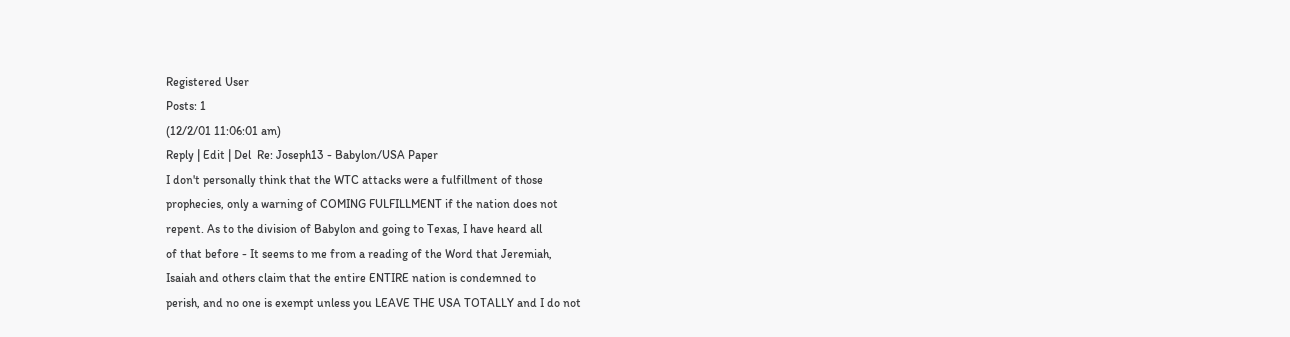Registered User
Posts: 1
(12/2/01 11:06:01 am)
Reply | Edit | Del  Re: Joseph13 - Babylon/USA Paper
I don't personally think that the WTC attacks were a fulfillment of those
prophecies, only a warning of COMING FULFILLMENT if the nation does not
repent. As to the division of Babylon and going to Texas, I have heard all
of that before - It seems to me from a reading of the Word that Jeremiah,
Isaiah and others claim that the entire ENTIRE nation is condemned to
perish, and no one is exempt unless you LEAVE THE USA TOTALLY and I do not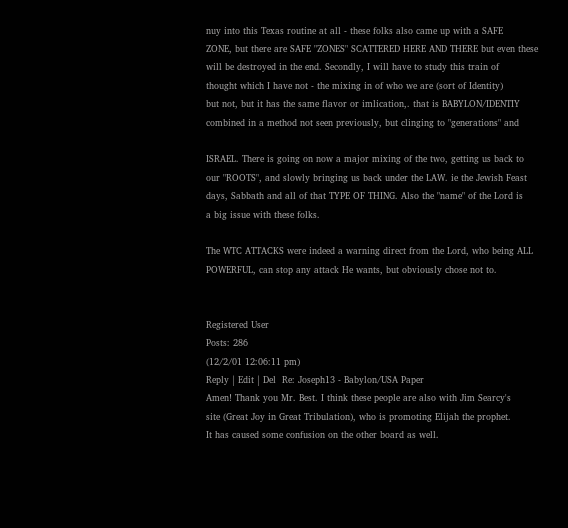nuy into this Texas routine at all - these folks also came up with a SAFE
ZONE, but there are SAFE "ZONES" SCATTERED HERE AND THERE but even these
will be destroyed in the end. Secondly, I will have to study this train of
thought which I have not - the mixing in of who we are (sort of Identity)
but not, but it has the same flavor or imlication,. that is BABYLON/IDENTIY
combined in a method not seen previously, but clinging to "generations" and

ISRAEL. There is going on now a major mixing of the two, getting us back to
our "ROOTS", and slowly bringing us back under the LAW. ie the Jewish Feast
days, Sabbath and all of that TYPE OF THING. Also the "name" of the Lord is
a big issue with these folks.

The WTC ATTACKS were indeed a warning direct from the Lord, who being ALL
POWERFUL, can stop any attack He wants, but obviously chose not to.


Registered User
Posts: 286
(12/2/01 12:06:11 pm)
Reply | Edit | Del  Re: Joseph13 - Babylon/USA Paper
Amen! Thank you Mr. Best. I think these people are also with Jim Searcy's
site (Great Joy in Great Tribulation), who is promoting Elijah the prophet.
It has caused some confusion on the other board as well.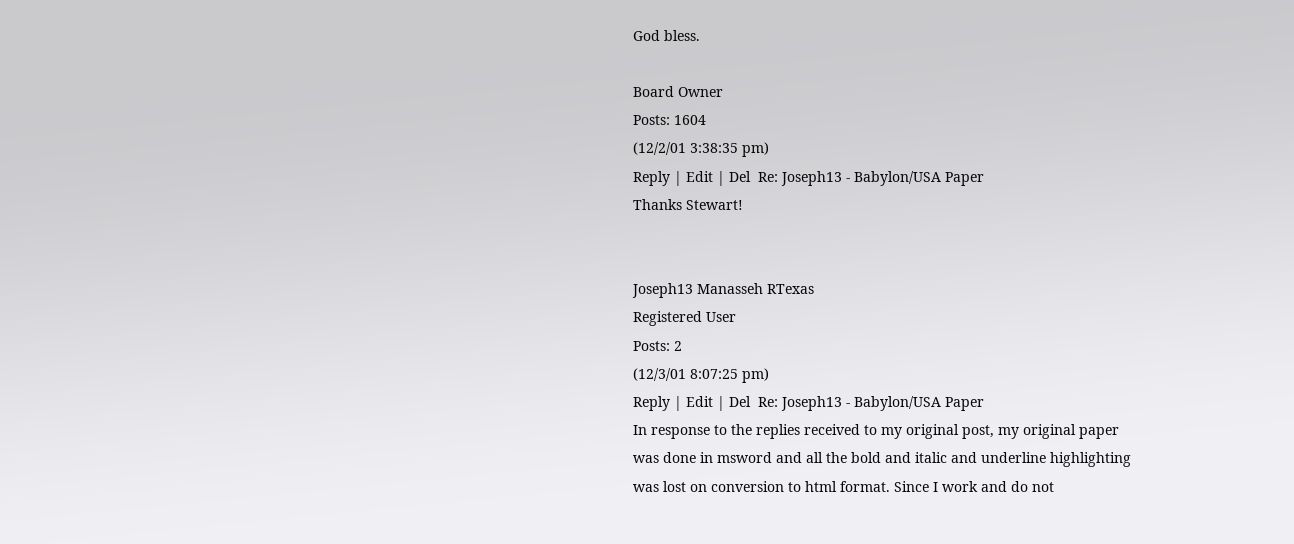God bless.

Board Owner
Posts: 1604
(12/2/01 3:38:35 pm)
Reply | Edit | Del  Re: Joseph13 - Babylon/USA Paper
Thanks Stewart!


Joseph13 Manasseh RTexas
Registered User
Posts: 2
(12/3/01 8:07:25 pm)
Reply | Edit | Del  Re: Joseph13 - Babylon/USA Paper
In response to the replies received to my original post, my original paper
was done in msword and all the bold and italic and underline highlighting
was lost on conversion to html format. Since I work and do not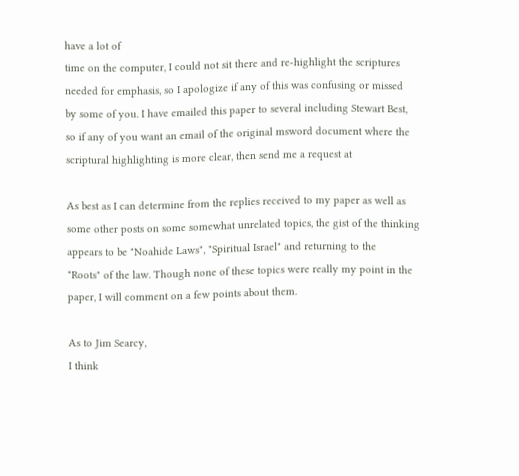have a lot of
time on the computer, I could not sit there and re-highlight the scriptures
needed for emphasis, so I apologize if any of this was confusing or missed
by some of you. I have emailed this paper to several including Stewart Best,
so if any of you want an email of the original msword document where the
scriptural highlighting is more clear, then send me a request at

As best as I can determine from the replies received to my paper as well as
some other posts on some somewhat unrelated topics, the gist of the thinking
appears to be "Noahide Laws", "Spiritual Israel" and returning to the
"Roots" of the law. Though none of these topics were really my point in the
paper, I will comment on a few points about them.

As to Jim Searcy,
I think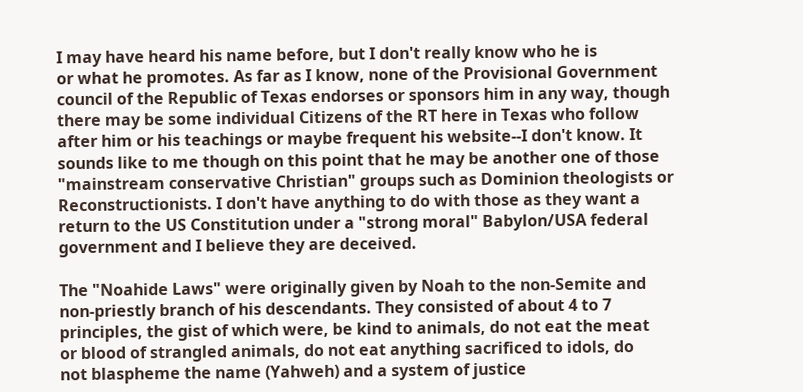I may have heard his name before, but I don't really know who he is
or what he promotes. As far as I know, none of the Provisional Government
council of the Republic of Texas endorses or sponsors him in any way, though
there may be some individual Citizens of the RT here in Texas who follow
after him or his teachings or maybe frequent his website--I don't know. It
sounds like to me though on this point that he may be another one of those
"mainstream conservative Christian" groups such as Dominion theologists or
Reconstructionists. I don't have anything to do with those as they want a
return to the US Constitution under a "strong moral" Babylon/USA federal
government and I believe they are deceived.

The "Noahide Laws" were originally given by Noah to the non-Semite and
non-priestly branch of his descendants. They consisted of about 4 to 7
principles, the gist of which were, be kind to animals, do not eat the meat
or blood of strangled animals, do not eat anything sacrificed to idols, do
not blaspheme the name (Yahweh) and a system of justice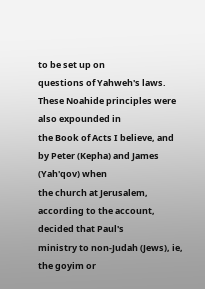to be set up on
questions of Yahweh's laws. These Noahide principles were also expounded in
the Book of Acts I believe, and by Peter (Kepha) and James (Yah'qov) when
the church at Jerusalem, according to the account, decided that Paul's
ministry to non-Judah (Jews), ie, the goyim or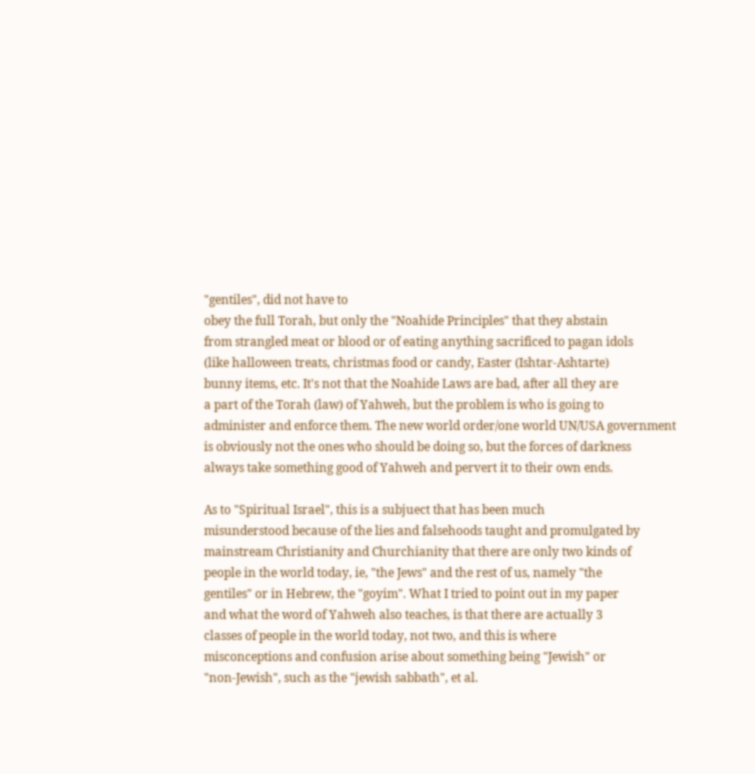"gentiles", did not have to
obey the full Torah, but only the "Noahide Principles" that they abstain
from strangled meat or blood or of eating anything sacrificed to pagan idols
(like halloween treats, christmas food or candy, Easter (Ishtar-Ashtarte)
bunny items, etc. It's not that the Noahide Laws are bad, after all they are
a part of the Torah (law) of Yahweh, but the problem is who is going to
administer and enforce them. The new world order/one world UN/USA government
is obviously not the ones who should be doing so, but the forces of darkness
always take something good of Yahweh and pervert it to their own ends.

As to "Spiritual Israel", this is a subjuect that has been much
misunderstood because of the lies and falsehoods taught and promulgated by
mainstream Christianity and Churchianity that there are only two kinds of
people in the world today, ie, "the Jews" and the rest of us, namely "the
gentiles" or in Hebrew, the "goyim". What I tried to point out in my paper
and what the word of Yahweh also teaches, is that there are actually 3
classes of people in the world today, not two, and this is where
misconceptions and confusion arise about something being "Jewish" or
"non-Jewish", such as the "jewish sabbath", et al.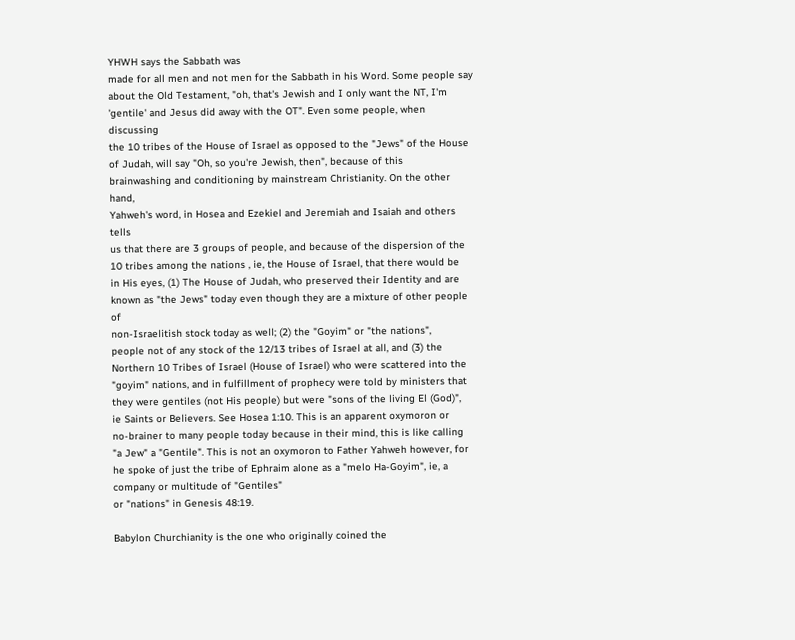YHWH says the Sabbath was
made for all men and not men for the Sabbath in his Word. Some people say
about the Old Testament, "oh, that's Jewish and I only want the NT, I'm
'gentile' and Jesus did away with the OT". Even some people, when discussing
the 10 tribes of the House of Israel as opposed to the "Jews" of the House
of Judah, will say "Oh, so you're Jewish, then", because of this
brainwashing and conditioning by mainstream Christianity. On the other hand,
Yahweh's word, in Hosea and Ezekiel and Jeremiah and Isaiah and others tells
us that there are 3 groups of people, and because of the dispersion of the
10 tribes among the nations , ie, the House of Israel, that there would be
in His eyes, (1) The House of Judah, who preserved their Identity and are
known as "the Jews" today even though they are a mixture of other people of
non-Israelitish stock today as well; (2) the "Goyim" or "the nations",
people not of any stock of the 12/13 tribes of Israel at all, and (3) the
Northern 10 Tribes of Israel (House of Israel) who were scattered into the
"goyim" nations, and in fulfillment of prophecy were told by ministers that
they were gentiles (not His people) but were "sons of the living El (God)",
ie Saints or Believers. See Hosea 1:10. This is an apparent oxymoron or
no-brainer to many people today because in their mind, this is like calling
"a Jew" a "Gentile". This is not an oxymoron to Father Yahweh however, for
he spoke of just the tribe of Ephraim alone as a "melo Ha-Goyim", ie, a
company or multitude of "Gentiles"
or "nations" in Genesis 48:19.

Babylon Churchianity is the one who originally coined the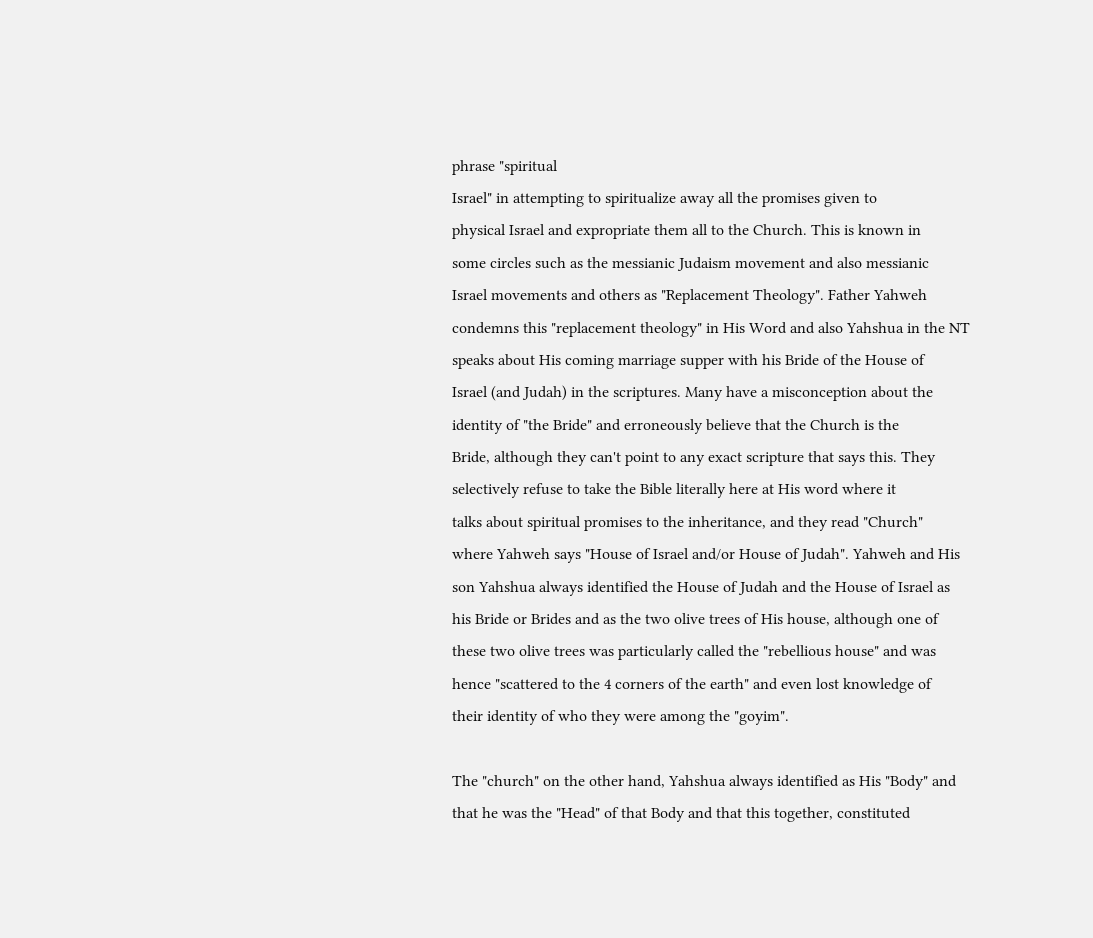phrase "spiritual
Israel" in attempting to spiritualize away all the promises given to
physical Israel and expropriate them all to the Church. This is known in
some circles such as the messianic Judaism movement and also messianic
Israel movements and others as "Replacement Theology". Father Yahweh
condemns this "replacement theology" in His Word and also Yahshua in the NT
speaks about His coming marriage supper with his Bride of the House of
Israel (and Judah) in the scriptures. Many have a misconception about the
identity of "the Bride" and erroneously believe that the Church is the
Bride, although they can't point to any exact scripture that says this. They
selectively refuse to take the Bible literally here at His word where it
talks about spiritual promises to the inheritance, and they read "Church"
where Yahweh says "House of Israel and/or House of Judah". Yahweh and His
son Yahshua always identified the House of Judah and the House of Israel as
his Bride or Brides and as the two olive trees of His house, although one of
these two olive trees was particularly called the "rebellious house" and was
hence "scattered to the 4 corners of the earth" and even lost knowledge of
their identity of who they were among the "goyim".

The "church" on the other hand, Yahshua always identified as His "Body" and
that he was the "Head" of that Body and that this together, constituted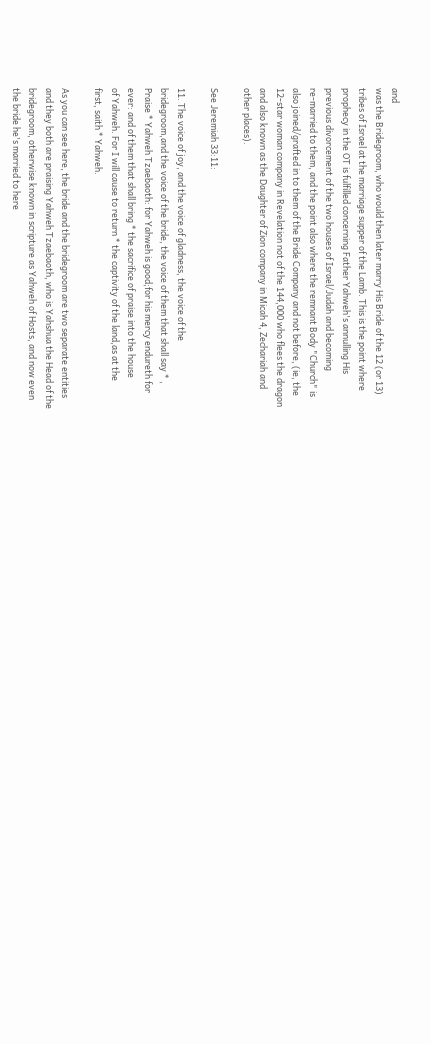and
was the Bridegroom, who would then later marry His Bride of the 12 (or 13)
tribes of Israel at the marriage supper of the Lamb. This is the point where
prophecy in the OT is fulfilled concerning Father Yahweh's annulling His
previous divorcement of the two houses of Israel/Judah and becoming
re-married to them, and the point also where the remnant Body "Church" is
also joined/grafted in to them of the Bride Company and not before, (ie, the
12-star woman company in Revelation not of the 144,000 who flees the dragon
and also known as the Daughter of Zion company in Micah 4, Zechariah and
other places).

See Jeremiah 33:11:

11. The voice of joy, and the voice of gladness, the voice of the
bridegroom,and the voice of the bride, the voice of them that shall say * ,
Praise * Yahweh Tzaebaoth: for Yahweh is good;for his mercy endureth for
ever: and of them that shall bring * the sacrifice of praise into the house
of Yahweh. For I will cause to return * the captivity of the land,as at the
first, saith * Yahweh.

As you can see here, the bride and the bridegroom are two separate entities
and they both are praising Yahweh Tzaebaoth, who is Yahshua the Head of the
bridegroom, otherwise known in scripture as Yahweh of Hosts, and now even
the bride he's married to here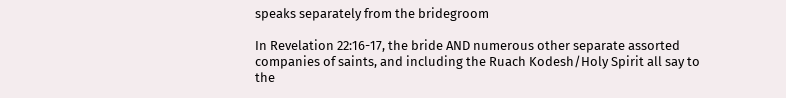speaks separately from the bridegroom

In Revelation 22:16-17, the bride AND numerous other separate assorted
companies of saints, and including the Ruach Kodesh/Holy Spirit all say to
the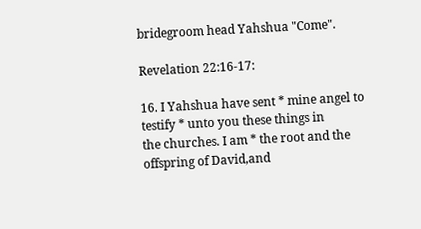bridegroom head Yahshua "Come".

Revelation 22:16-17:

16. I Yahshua have sent * mine angel to testify * unto you these things in
the churches. I am * the root and the offspring of David,and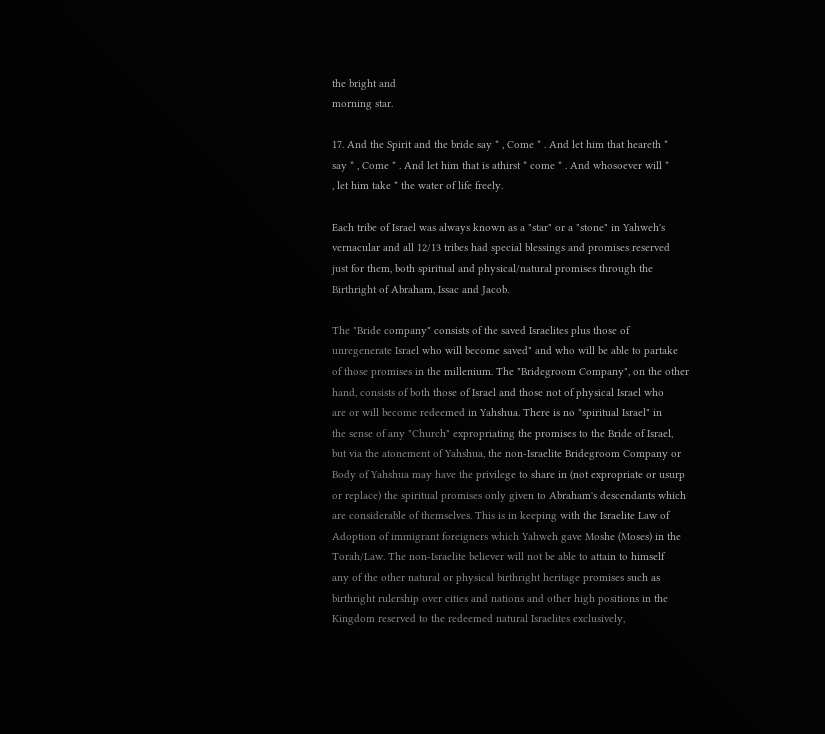the bright and
morning star.

17. And the Spirit and the bride say * , Come * . And let him that heareth *
say * , Come * . And let him that is athirst * come * . And whosoever will *
, let him take * the water of life freely.

Each tribe of Israel was always known as a "star" or a "stone" in Yahweh's
vernacular and all 12/13 tribes had special blessings and promises reserved
just for them, both spiritual and physical/natural promises through the
Birthright of Abraham, Issac and Jacob.

The "Bride company" consists of the saved Israelites plus those of
unregenerate Israel who will become saved" and who will be able to partake
of those promises in the millenium. The "Bridegroom Company", on the other
hand, consists of both those of Israel and those not of physical Israel who
are or will become redeemed in Yahshua. There is no "spiritual Israel" in
the sense of any "Church" expropriating the promises to the Bride of Israel,
but via the atonement of Yahshua, the non-Israelite Bridegroom Company or
Body of Yahshua may have the privilege to share in (not expropriate or usurp
or replace) the spiritual promises only given to Abraham's descendants which
are considerable of themselves. This is in keeping with the Israelite Law of
Adoption of immigrant foreigners which Yahweh gave Moshe (Moses) in the
Torah/Law. The non-Israelite believer will not be able to attain to himself
any of the other natural or physical birthright heritage promises such as
birthright rulership over cities and nations and other high positions in the
Kingdom reserved to the redeemed natural Israelites exclusively,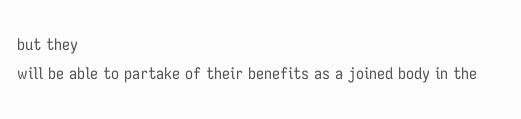but they
will be able to partake of their benefits as a joined body in the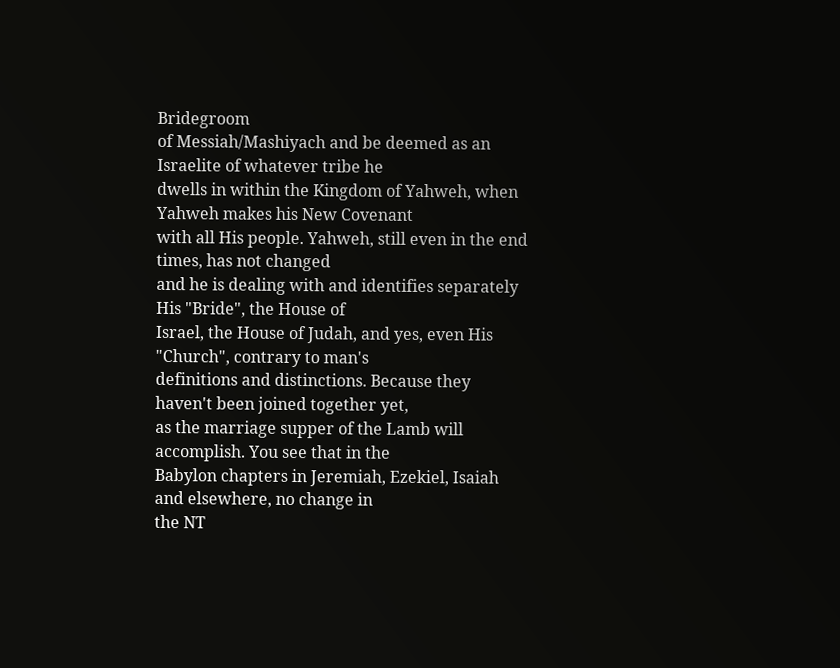Bridegroom
of Messiah/Mashiyach and be deemed as an Israelite of whatever tribe he
dwells in within the Kingdom of Yahweh, when Yahweh makes his New Covenant
with all His people. Yahweh, still even in the end times, has not changed
and he is dealing with and identifies separately His "Bride", the House of
Israel, the House of Judah, and yes, even His "Church", contrary to man's
definitions and distinctions. Because they haven't been joined together yet,
as the marriage supper of the Lamb will accomplish. You see that in the
Babylon chapters in Jeremiah, Ezekiel, Isaiah and elsewhere, no change in
the NT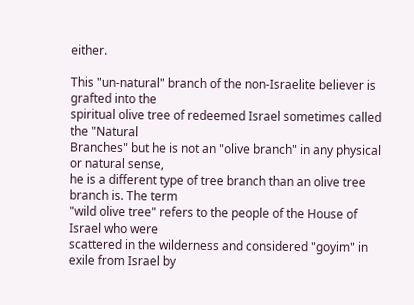either.

This "un-natural" branch of the non-Israelite believer is grafted into the
spiritual olive tree of redeemed Israel sometimes called the "Natural
Branches" but he is not an "olive branch" in any physical or natural sense,
he is a different type of tree branch than an olive tree branch is. The term
"wild olive tree" refers to the people of the House of Israel who were
scattered in the wilderness and considered "goyim" in exile from Israel by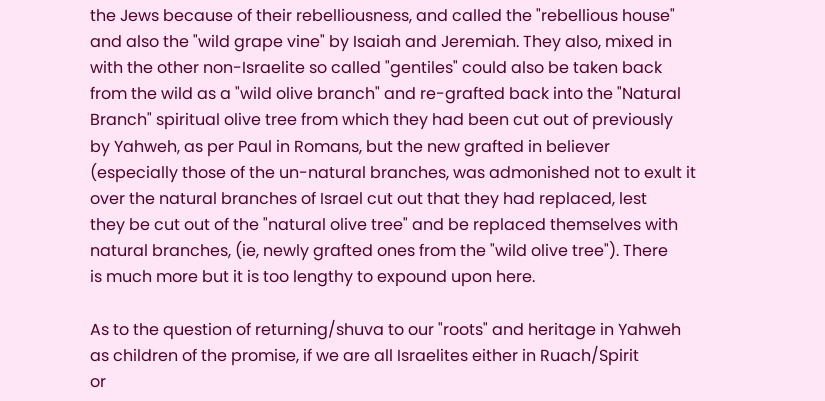the Jews because of their rebelliousness, and called the "rebellious house"
and also the "wild grape vine" by Isaiah and Jeremiah. They also, mixed in
with the other non-Israelite so called "gentiles" could also be taken back
from the wild as a "wild olive branch" and re-grafted back into the "Natural
Branch" spiritual olive tree from which they had been cut out of previously
by Yahweh, as per Paul in Romans, but the new grafted in believer
(especially those of the un-natural branches, was admonished not to exult it
over the natural branches of Israel cut out that they had replaced, lest
they be cut out of the "natural olive tree" and be replaced themselves with
natural branches, (ie, newly grafted ones from the "wild olive tree"). There
is much more but it is too lengthy to expound upon here.

As to the question of returning/shuva to our "roots" and heritage in Yahweh
as children of the promise, if we are all Israelites either in Ruach/Spirit
or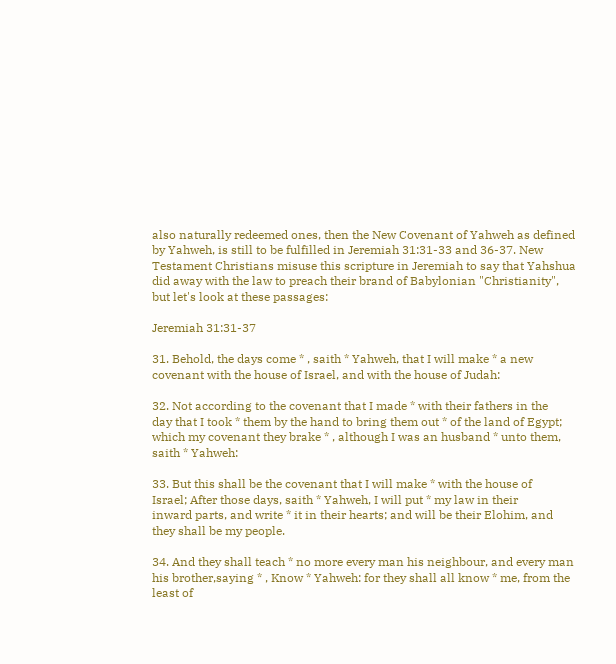also naturally redeemed ones, then the New Covenant of Yahweh as defined
by Yahweh, is still to be fulfilled in Jeremiah 31:31-33 and 36-37. New
Testament Christians misuse this scripture in Jeremiah to say that Yahshua
did away with the law to preach their brand of Babylonian "Christianity",
but let's look at these passages:

Jeremiah 31:31-37

31. Behold, the days come * , saith * Yahweh, that I will make * a new
covenant with the house of Israel, and with the house of Judah:

32. Not according to the covenant that I made * with their fathers in the
day that I took * them by the hand to bring them out * of the land of Egypt;
which my covenant they brake * , although I was an husband * unto them,
saith * Yahweh:

33. But this shall be the covenant that I will make * with the house of
Israel; After those days, saith * Yahweh, I will put * my law in their
inward parts, and write * it in their hearts; and will be their Elohim, and
they shall be my people.

34. And they shall teach * no more every man his neighbour, and every man
his brother,saying * , Know * Yahweh: for they shall all know * me, from the
least of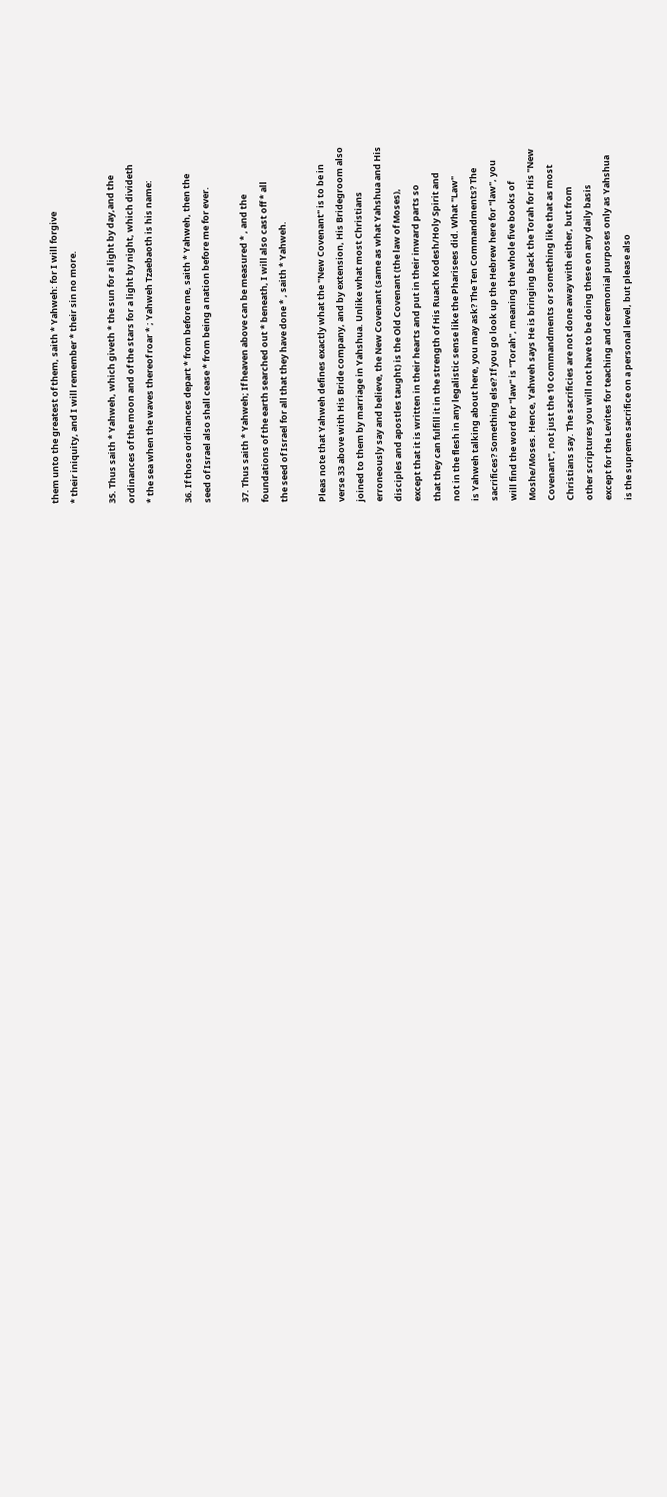them unto the greatest of them, saith * Yahweh: for I will forgive
* their iniquity, and I will remember * their sin no more.

35. Thus saith * Yahweh, which giveth * the sun for a light by day,and the
ordinances of the moon and of the stars for a light by night, which divideth
* the sea when the waves thereof roar * ; Yahweh Tzaebaoth is his name:

36. If those ordinances depart * from before me, saith * Yahweh, then the
seed of Israel also shall cease * from being a nation before me for ever.

37. Thus saith * Yahweh; If heaven above can be measured * , and the
foundations of the earth searched out * beneath, I will also cast off * all
the seed of Israel for all that they have done * , saith * Yahweh.

Pleas note that Yahweh defines exactly what the "New Covenant" is to be in
verse 33 above with His Bride company, and by extension, His Bridegroom also
joined to them by marriage in Yahshua. Unlike what most Christians
erroneously say and believe, the New Covenant (same as what Yahshua and His
disciples and apostles taught) is the Old Covenant (the law of Moses),
except that it is written in their hearts and put in their inward parts so
that they can fulfill it in the strength of His Ruach Kodesh/Holy Spirit and
not in the flesh in any legalistic sense like the Pharisees did. What "Law"
is Yahweh talking about here, you may ask? The Ten Commandments? The
sacrifices? Something else? If you go look up the Hebrew here for "law", you
will find the word for "law" is "Torah", meaning the whole five books of
Moshe/Moses. Hence, Yahweh says He is bringing back the Torah for His "New
Covenant", not just the 10 commandments or something like that as most
Christians say. The sacrificies are not done away with either, but from
other scriptures you will not have to be doing these on any daily basis
except for the Levites for teaching and ceremonial purposes only as Yahshua
is the supreme sacrifice on a personal level, but please also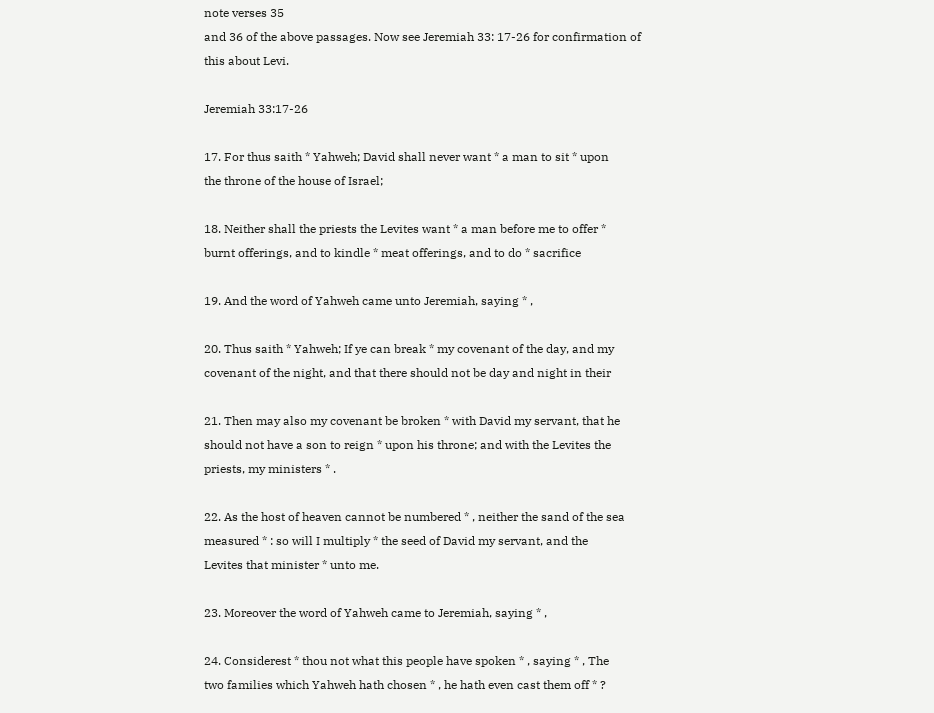note verses 35
and 36 of the above passages. Now see Jeremiah 33: 17-26 for confirmation of
this about Levi.

Jeremiah 33:17-26

17. For thus saith * Yahweh; David shall never want * a man to sit * upon
the throne of the house of Israel;

18. Neither shall the priests the Levites want * a man before me to offer *
burnt offerings, and to kindle * meat offerings, and to do * sacrifice

19. And the word of Yahweh came unto Jeremiah, saying * ,

20. Thus saith * Yahweh; If ye can break * my covenant of the day, and my
covenant of the night, and that there should not be day and night in their

21. Then may also my covenant be broken * with David my servant, that he
should not have a son to reign * upon his throne; and with the Levites the
priests, my ministers * .

22. As the host of heaven cannot be numbered * , neither the sand of the sea
measured * : so will I multiply * the seed of David my servant, and the
Levites that minister * unto me.

23. Moreover the word of Yahweh came to Jeremiah, saying * ,

24. Considerest * thou not what this people have spoken * , saying * , The
two families which Yahweh hath chosen * , he hath even cast them off * ?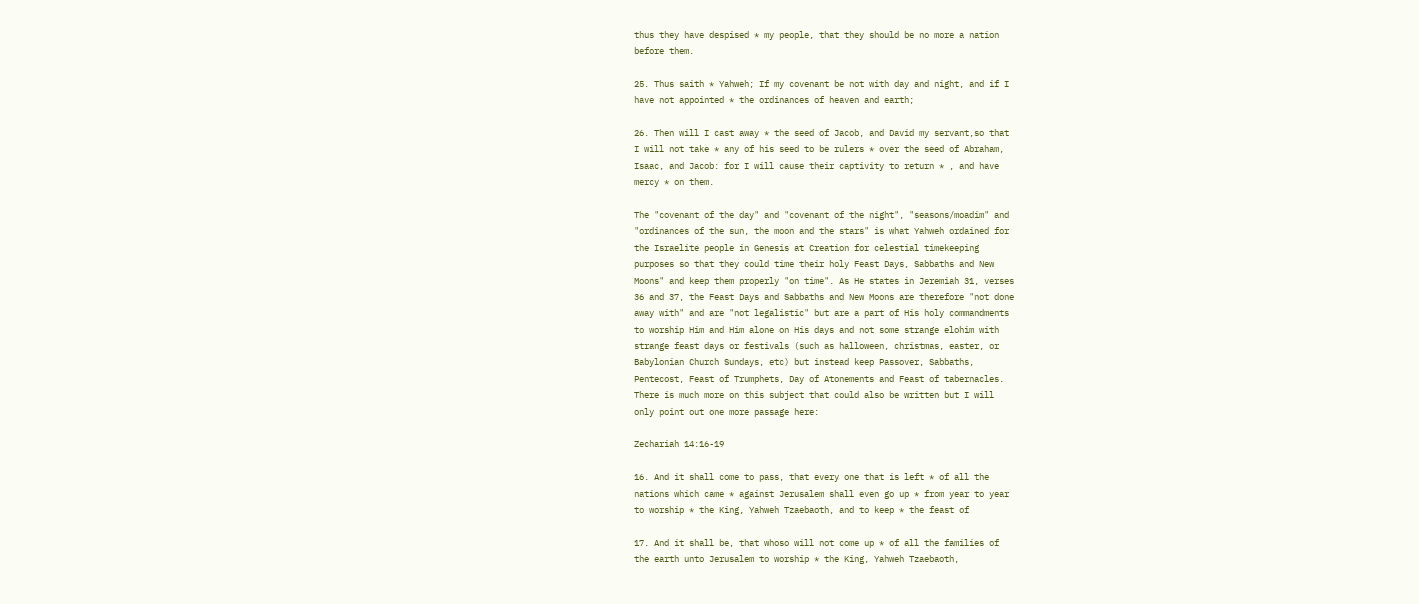thus they have despised * my people, that they should be no more a nation
before them.

25. Thus saith * Yahweh; If my covenant be not with day and night, and if I
have not appointed * the ordinances of heaven and earth;

26. Then will I cast away * the seed of Jacob, and David my servant,so that
I will not take * any of his seed to be rulers * over the seed of Abraham,
Isaac, and Jacob: for I will cause their captivity to return * , and have
mercy * on them.

The "covenant of the day" and "covenant of the night", "seasons/moadim" and
"ordinances of the sun, the moon and the stars" is what Yahweh ordained for
the Israelite people in Genesis at Creation for celestial timekeeping
purposes so that they could time their holy Feast Days, Sabbaths and New
Moons" and keep them properly "on time". As He states in Jeremiah 31, verses
36 and 37, the Feast Days and Sabbaths and New Moons are therefore "not done
away with" and are "not legalistic" but are a part of His holy commandments
to worship Him and Him alone on His days and not some strange elohim with
strange feast days or festivals (such as halloween, christmas, easter, or
Babylonian Church Sundays, etc) but instead keep Passover, Sabbaths,
Pentecost, Feast of Trumphets, Day of Atonements and Feast of tabernacles.
There is much more on this subject that could also be written but I will
only point out one more passage here:

Zechariah 14:16-19

16. And it shall come to pass, that every one that is left * of all the
nations which came * against Jerusalem shall even go up * from year to year
to worship * the King, Yahweh Tzaebaoth, and to keep * the feast of

17. And it shall be, that whoso will not come up * of all the families of
the earth unto Jerusalem to worship * the King, Yahweh Tzaebaoth,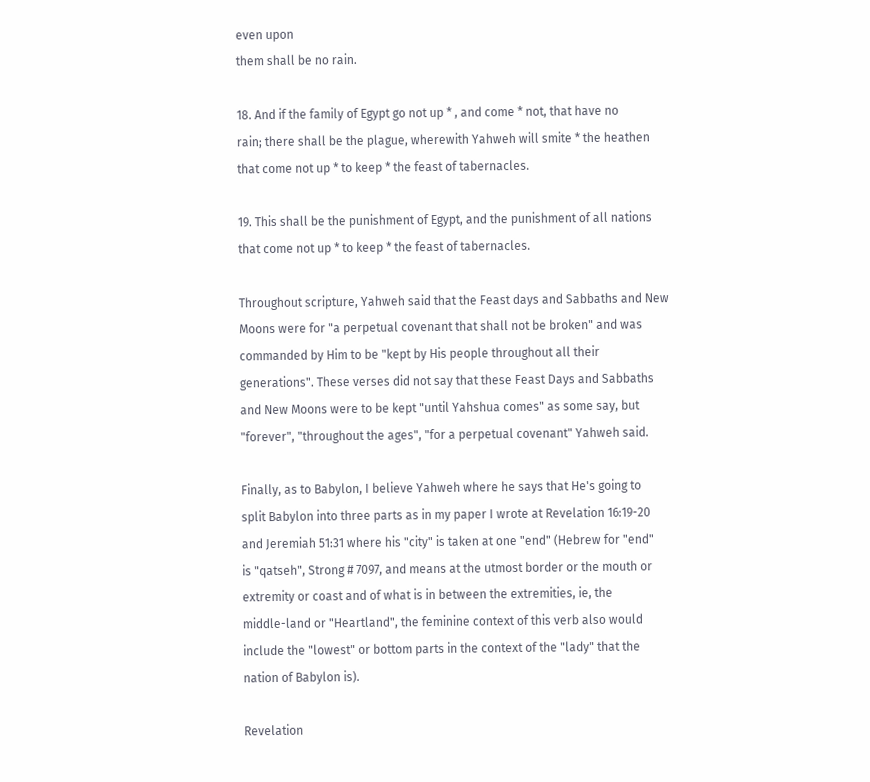even upon
them shall be no rain.

18. And if the family of Egypt go not up * , and come * not, that have no
rain; there shall be the plague, wherewith Yahweh will smite * the heathen
that come not up * to keep * the feast of tabernacles.

19. This shall be the punishment of Egypt, and the punishment of all nations
that come not up * to keep * the feast of tabernacles.

Throughout scripture, Yahweh said that the Feast days and Sabbaths and New
Moons were for "a perpetual covenant that shall not be broken" and was
commanded by Him to be "kept by His people throughout all their
generations". These verses did not say that these Feast Days and Sabbaths
and New Moons were to be kept "until Yahshua comes" as some say, but
"forever", "throughout the ages", "for a perpetual covenant" Yahweh said.

Finally, as to Babylon, I believe Yahweh where he says that He's going to
split Babylon into three parts as in my paper I wrote at Revelation 16:19-20
and Jeremiah 51:31 where his "city" is taken at one "end" (Hebrew for "end"
is "qatseh", Strong # 7097, and means at the utmost border or the mouth or
extremity or coast and of what is in between the extremities, ie, the
middle-land or "Heartland", the feminine context of this verb also would
include the "lowest" or bottom parts in the context of the "lady" that the
nation of Babylon is).

Revelation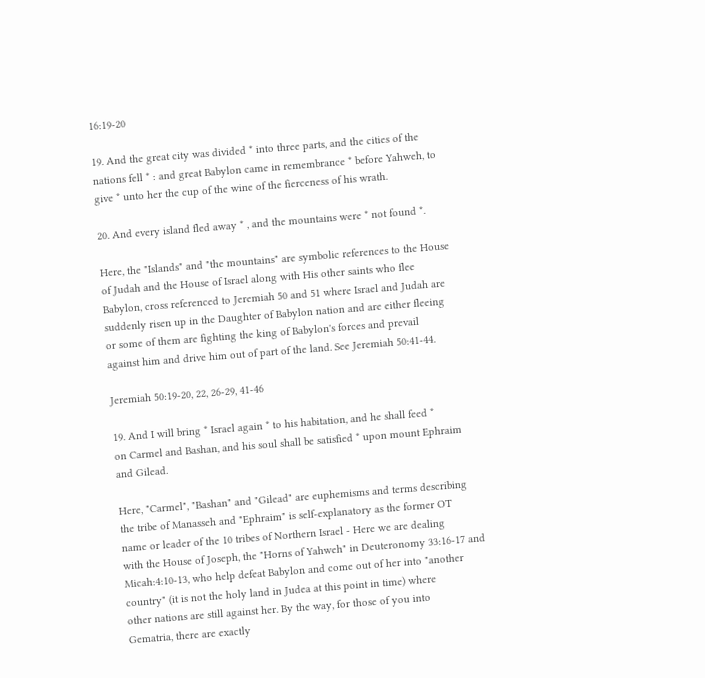16:19-20

19. And the great city was divided * into three parts, and the cities of the
nations fell * : and great Babylon came in remembrance * before Yahweh, to
give * unto her the cup of the wine of the fierceness of his wrath.

20. And every island fled away * , and the mountains were * not found *.

Here, the "Islands" and "the mountains" are symbolic references to the House
of Judah and the House of Israel along with His other saints who flee
Babylon, cross referenced to Jeremiah 50 and 51 where Israel and Judah are
suddenly risen up in the Daughter of Babylon nation and are either fleeing
or some of them are fighting the king of Babylon's forces and prevail
against him and drive him out of part of the land. See Jeremiah 50:41-44.

Jeremiah 50:19-20, 22, 26-29, 41-46

19. And I will bring * Israel again * to his habitation, and he shall feed *
on Carmel and Bashan, and his soul shall be satisfied * upon mount Ephraim
and Gilead.

Here, "Carmel", "Bashan" and "Gilead" are euphemisms and terms describing
the tribe of Manasseh and "Ephraim" is self-explanatory as the former OT
name or leader of the 10 tribes of Northern Israel - Here we are dealing
with the House of Joseph, the "Horns of Yahweh" in Deuteronomy 33:16-17 and
Micah:4:10-13, who help defeat Babylon and come out of her into "another
country" (it is not the holy land in Judea at this point in time) where
other nations are still against her. By the way, for those of you into
Gematria, there are exactly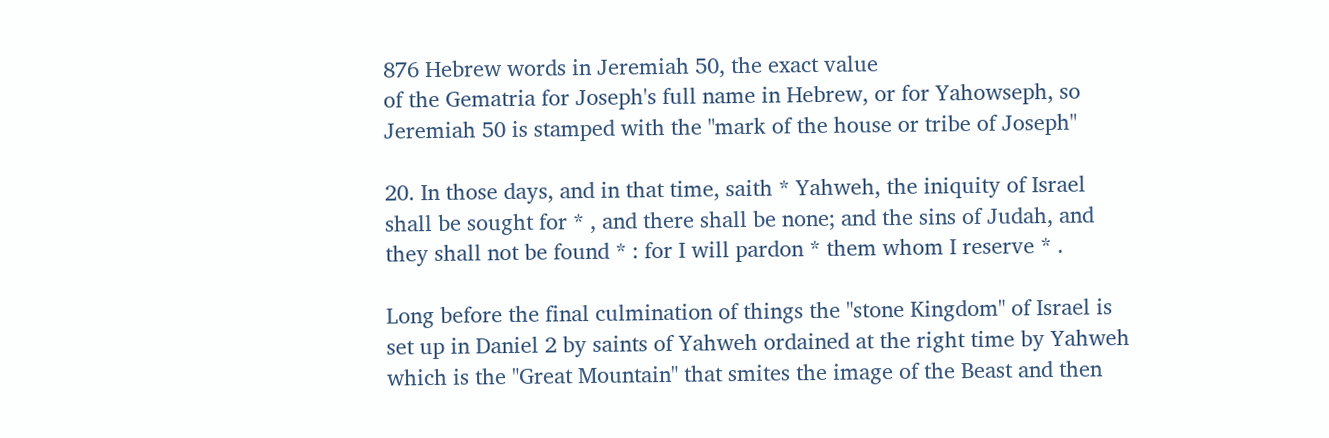876 Hebrew words in Jeremiah 50, the exact value
of the Gematria for Joseph's full name in Hebrew, or for Yahowseph, so
Jeremiah 50 is stamped with the "mark of the house or tribe of Joseph"

20. In those days, and in that time, saith * Yahweh, the iniquity of Israel
shall be sought for * , and there shall be none; and the sins of Judah, and
they shall not be found * : for I will pardon * them whom I reserve * .

Long before the final culmination of things the "stone Kingdom" of Israel is
set up in Daniel 2 by saints of Yahweh ordained at the right time by Yahweh
which is the "Great Mountain" that smites the image of the Beast and then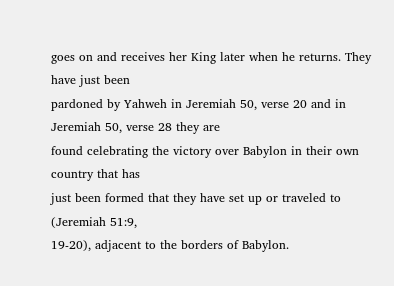goes on and receives her King later when he returns. They have just been
pardoned by Yahweh in Jeremiah 50, verse 20 and in Jeremiah 50, verse 28 they are
found celebrating the victory over Babylon in their own country that has
just been formed that they have set up or traveled to (Jeremiah 51:9,
19-20), adjacent to the borders of Babylon.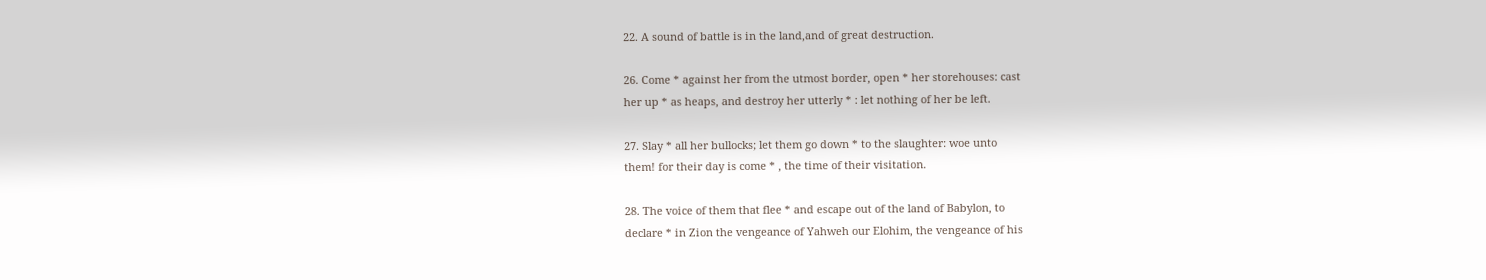22. A sound of battle is in the land,and of great destruction.

26. Come * against her from the utmost border, open * her storehouses: cast
her up * as heaps, and destroy her utterly * : let nothing of her be left.

27. Slay * all her bullocks; let them go down * to the slaughter: woe unto
them! for their day is come * , the time of their visitation.

28. The voice of them that flee * and escape out of the land of Babylon, to
declare * in Zion the vengeance of Yahweh our Elohim, the vengeance of his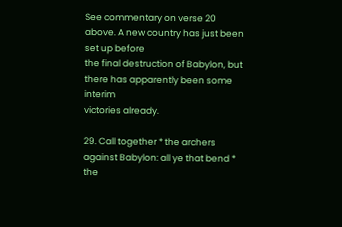See commentary on verse 20 above. A new country has just been set up before
the final destruction of Babylon, but there has apparently been some interim
victories already.

29. Call together * the archers against Babylon: all ye that bend * the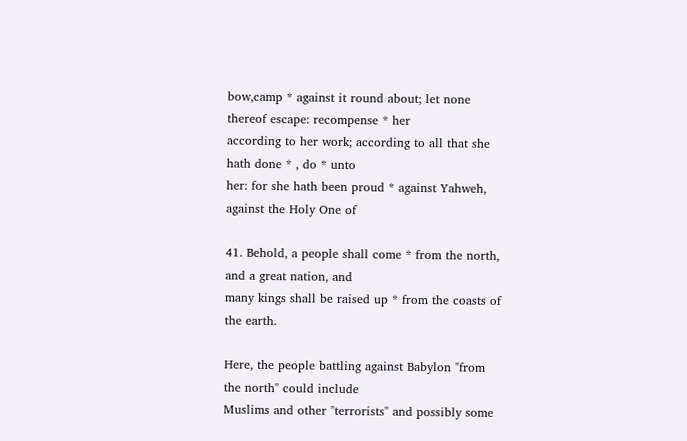bow,camp * against it round about; let none thereof escape: recompense * her
according to her work; according to all that she hath done * , do * unto
her: for she hath been proud * against Yahweh, against the Holy One of

41. Behold, a people shall come * from the north, and a great nation, and
many kings shall be raised up * from the coasts of the earth.

Here, the people battling against Babylon "from the north" could include
Muslims and other "terrorists" and possibly some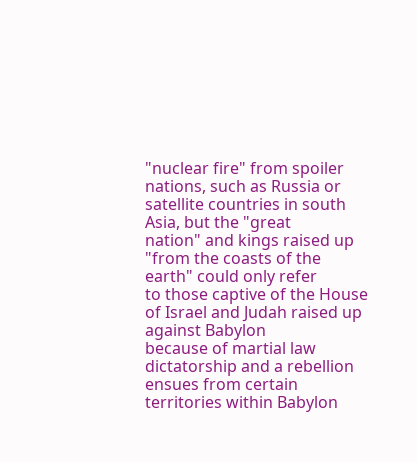"nuclear fire" from spoiler
nations, such as Russia or satellite countries in south Asia, but the "great
nation" and kings raised up "from the coasts of the earth" could only refer
to those captive of the House of Israel and Judah raised up against Babylon
because of martial law dictatorship and a rebellion ensues from certain
territories within Babylon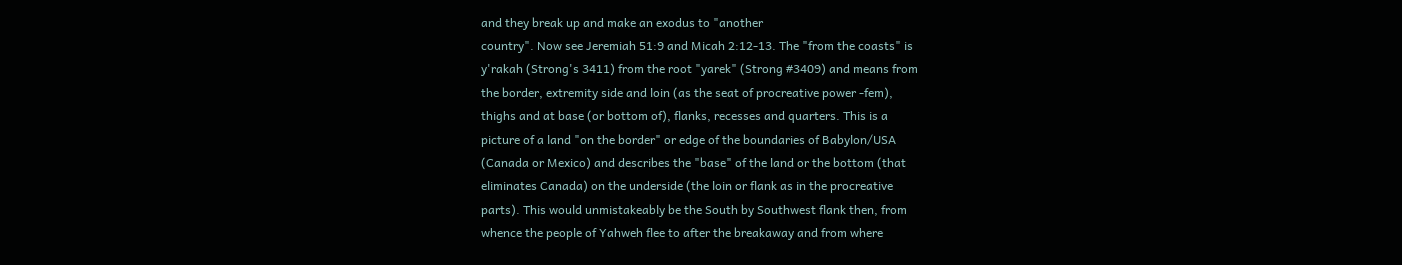and they break up and make an exodus to "another
country". Now see Jeremiah 51:9 and Micah 2:12-13. The "from the coasts" is
y'rakah (Strong's 3411) from the root "yarek" (Strong #3409) and means from
the border, extremity side and loin (as the seat of procreative power -fem),
thighs and at base (or bottom of), flanks, recesses and quarters. This is a
picture of a land "on the border" or edge of the boundaries of Babylon/USA
(Canada or Mexico) and describes the "base" of the land or the bottom (that
eliminates Canada) on the underside (the loin or flank as in the procreative
parts). This would unmistakeably be the South by Southwest flank then, from
whence the people of Yahweh flee to after the breakaway and from where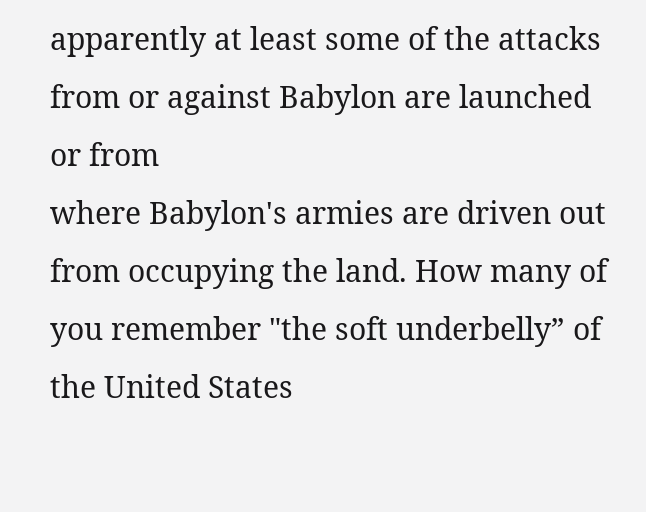apparently at least some of the attacks from or against Babylon are launched or from
where Babylon's armies are driven out from occupying the land. How many of
you remember "the soft underbelly” of the United States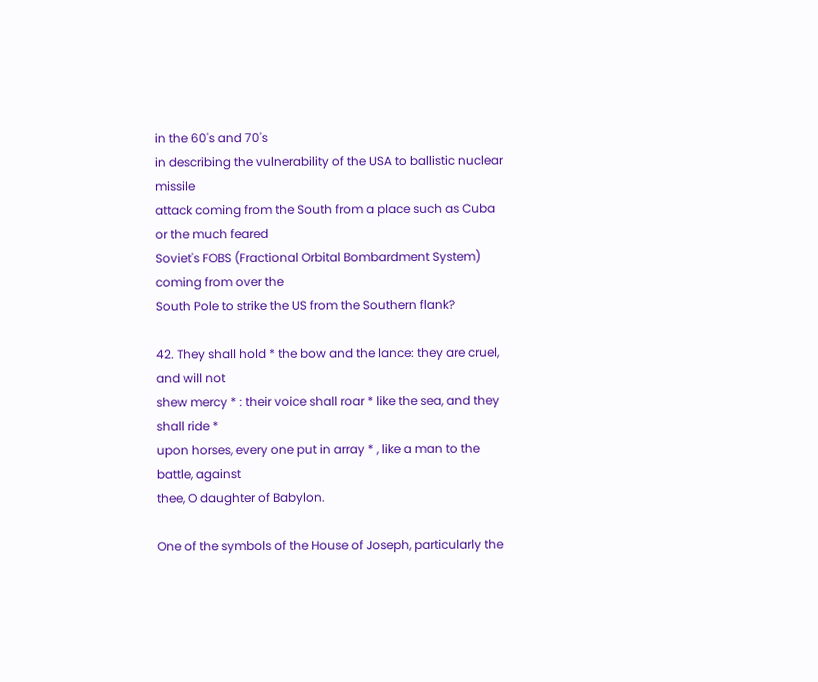in the 60's and 70's
in describing the vulnerability of the USA to ballistic nuclear missile
attack coming from the South from a place such as Cuba or the much feared
Soviet's FOBS (Fractional Orbital Bombardment System) coming from over the
South Pole to strike the US from the Southern flank?

42. They shall hold * the bow and the lance: they are cruel, and will not
shew mercy * : their voice shall roar * like the sea, and they shall ride *
upon horses, every one put in array * , like a man to the battle, against
thee, O daughter of Babylon.

One of the symbols of the House of Joseph, particularly the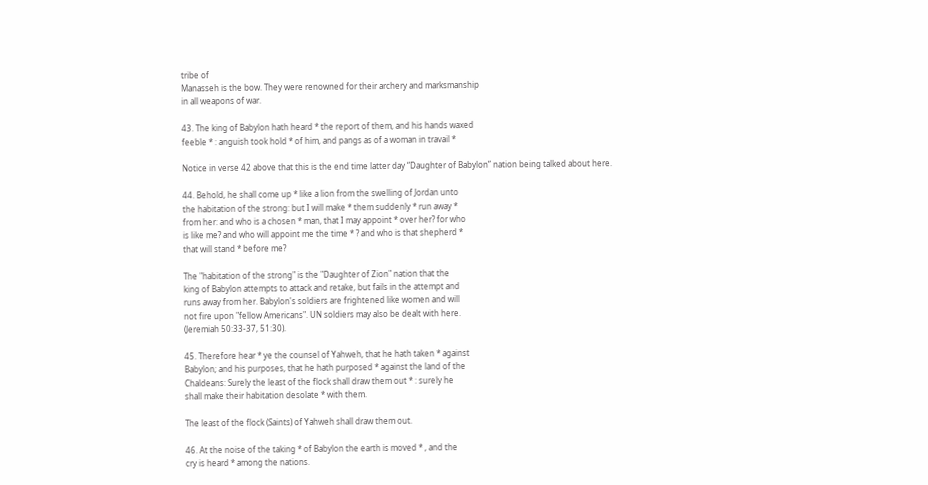tribe of
Manasseh is the bow. They were renowned for their archery and marksmanship
in all weapons of war.

43. The king of Babylon hath heard * the report of them, and his hands waxed
feeble * : anguish took hold * of him, and pangs as of a woman in travail *

Notice in verse 42 above that this is the end time latter day “Daughter of Babylon” nation being talked about here.

44. Behold, he shall come up * like a lion from the swelling of Jordan unto
the habitation of the strong: but I will make * them suddenly * run away *
from her: and who is a chosen * man, that I may appoint * over her? for who
is like me? and who will appoint me the time * ? and who is that shepherd *
that will stand * before me?

The "habitation of the strong" is the "Daughter of Zion" nation that the
king of Babylon attempts to attack and retake, but fails in the attempt and
runs away from her. Babylon's soldiers are frightened like women and will
not fire upon "fellow Americans". UN soldiers may also be dealt with here.
(Jeremiah 50:33-37, 51:30).

45. Therefore hear * ye the counsel of Yahweh, that he hath taken * against
Babylon; and his purposes, that he hath purposed * against the land of the
Chaldeans: Surely the least of the flock shall draw them out * : surely he
shall make their habitation desolate * with them.

The least of the flock (Saints) of Yahweh shall draw them out.

46. At the noise of the taking * of Babylon the earth is moved * , and the
cry is heard * among the nations.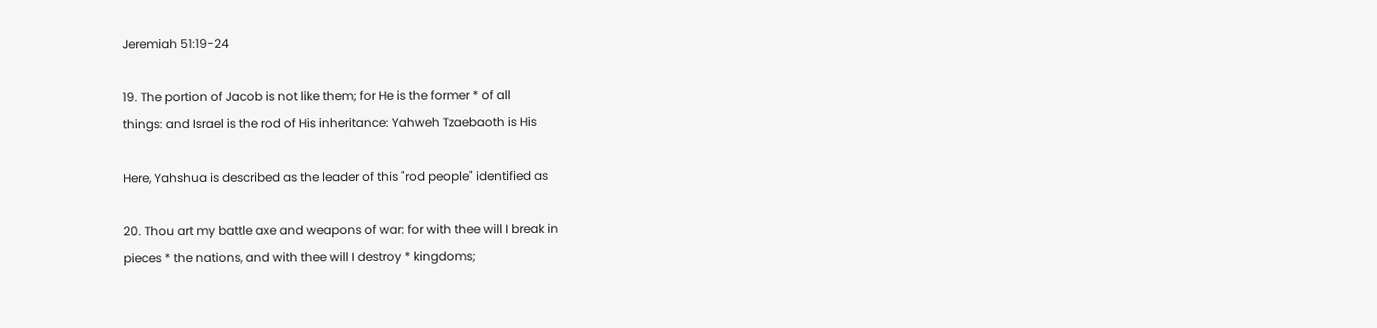Jeremiah 51:19-24

19. The portion of Jacob is not like them; for He is the former * of all
things: and Israel is the rod of His inheritance: Yahweh Tzaebaoth is His

Here, Yahshua is described as the leader of this "rod people" identified as

20. Thou art my battle axe and weapons of war: for with thee will I break in
pieces * the nations, and with thee will I destroy * kingdoms;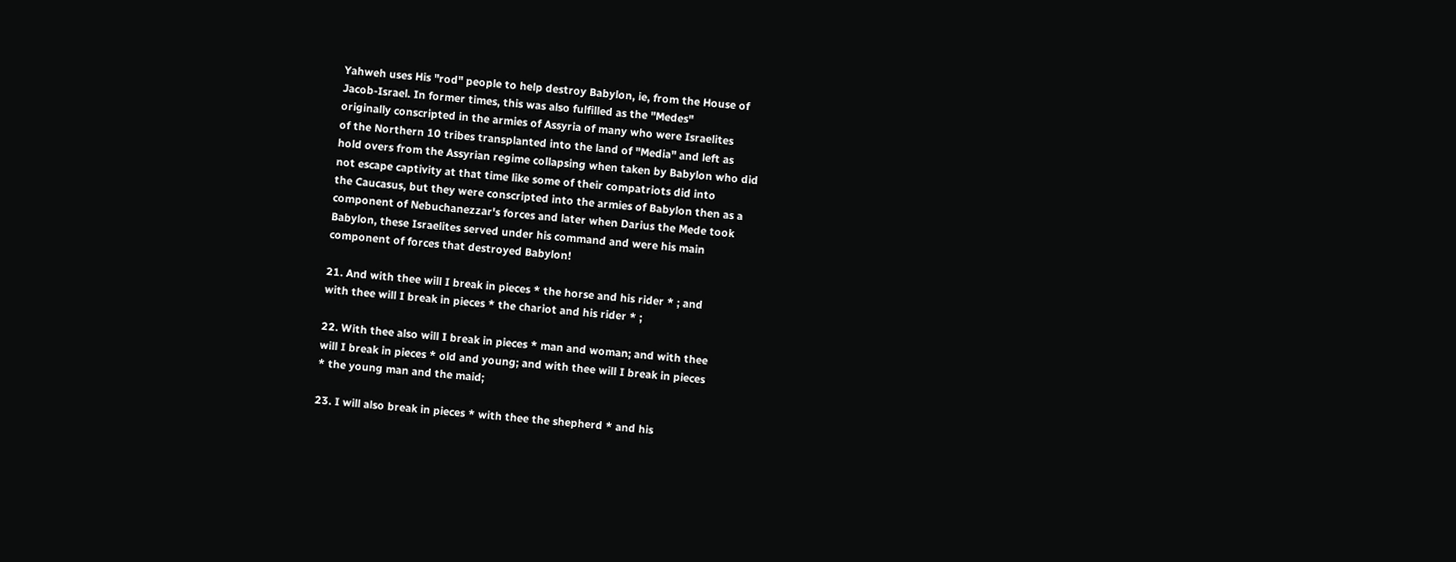Yahweh uses His "rod" people to help destroy Babylon, ie, from the House of
Jacob-Israel. In former times, this was also fulfilled as the "Medes"
originally conscripted in the armies of Assyria of many who were Israelites
of the Northern 10 tribes transplanted into the land of "Media" and left as
hold overs from the Assyrian regime collapsing when taken by Babylon who did
not escape captivity at that time like some of their compatriots did into
the Caucasus, but they were conscripted into the armies of Babylon then as a
component of Nebuchanezzar's forces and later when Darius the Mede took
Babylon, these Israelites served under his command and were his main
component of forces that destroyed Babylon!

21. And with thee will I break in pieces * the horse and his rider * ; and
with thee will I break in pieces * the chariot and his rider * ;

22. With thee also will I break in pieces * man and woman; and with thee
will I break in pieces * old and young; and with thee will I break in pieces
* the young man and the maid;

23. I will also break in pieces * with thee the shepherd * and his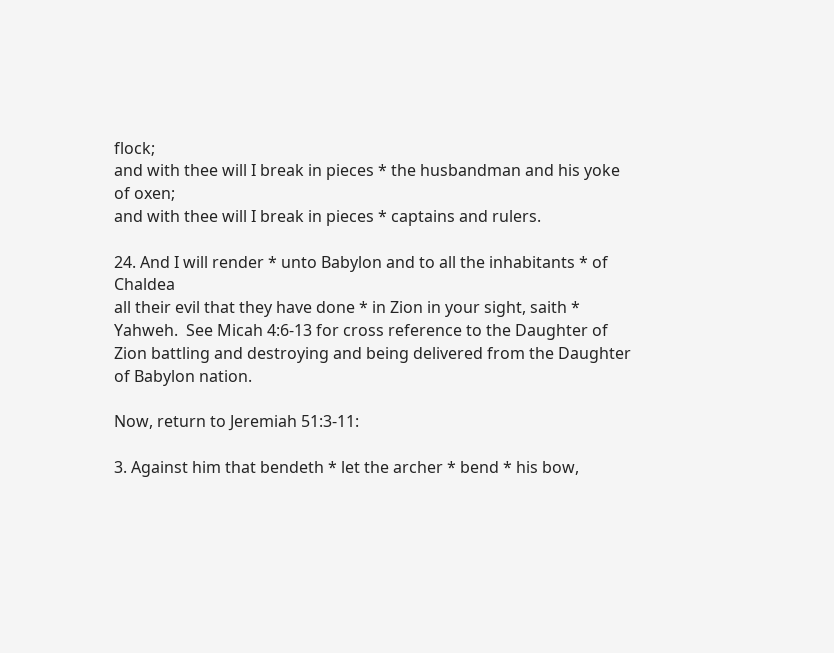flock;
and with thee will I break in pieces * the husbandman and his yoke of oxen;
and with thee will I break in pieces * captains and rulers.

24. And I will render * unto Babylon and to all the inhabitants * of Chaldea
all their evil that they have done * in Zion in your sight, saith * Yahweh.  See Micah 4:6-13 for cross reference to the Daughter of Zion battling and destroying and being delivered from the Daughter of Babylon nation.

Now, return to Jeremiah 51:3-11:

3. Against him that bendeth * let the archer * bend * his bow,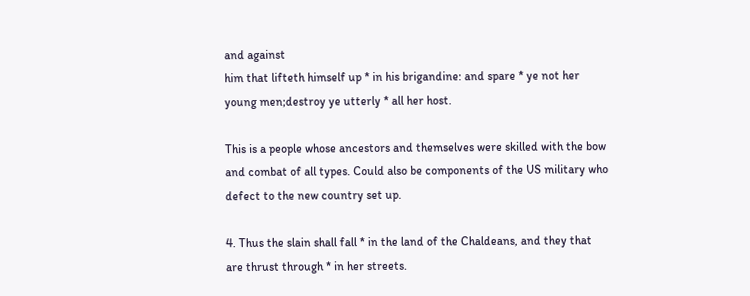and against
him that lifteth himself up * in his brigandine: and spare * ye not her
young men;destroy ye utterly * all her host.

This is a people whose ancestors and themselves were skilled with the bow
and combat of all types. Could also be components of the US military who
defect to the new country set up.

4. Thus the slain shall fall * in the land of the Chaldeans, and they that
are thrust through * in her streets.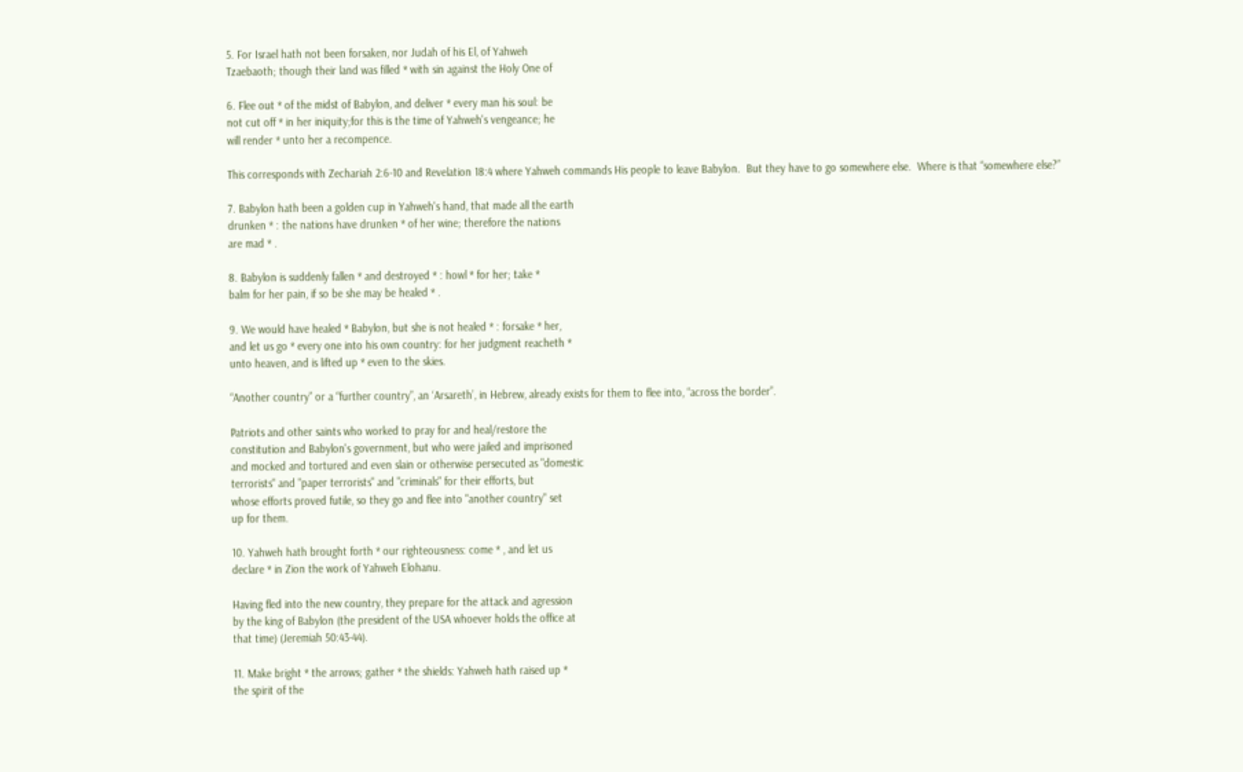5. For Israel hath not been forsaken, nor Judah of his El, of Yahweh
Tzaebaoth; though their land was filled * with sin against the Holy One of

6. Flee out * of the midst of Babylon, and deliver * every man his soul: be
not cut off * in her iniquity;for this is the time of Yahweh's vengeance; he
will render * unto her a recompence.

This corresponds with Zechariah 2:6-10 and Revelation 18:4 where Yahweh commands His people to leave Babylon.  But they have to go somewhere else.  Where is that “somewhere else?”

7. Babylon hath been a golden cup in Yahweh's hand, that made all the earth
drunken * : the nations have drunken * of her wine; therefore the nations
are mad * .

8. Babylon is suddenly fallen * and destroyed * : howl * for her; take *
balm for her pain, if so be she may be healed * .

9. We would have healed * Babylon, but she is not healed * : forsake * her,
and let us go * every one into his own country: for her judgment reacheth *
unto heaven, and is lifted up * even to the skies.

“Another country” or a “further country”, an ‘Arsareth’, in Hebrew, already exists for them to flee into, “across the border”.

Patriots and other saints who worked to pray for and heal/restore the
constitution and Babylon's government, but who were jailed and imprisoned
and mocked and tortured and even slain or otherwise persecuted as "domestic
terrorists" and "paper terrorists" and "criminals" for their efforts, but
whose efforts proved futile, so they go and flee into "another country" set
up for them.

10. Yahweh hath brought forth * our righteousness: come * , and let us
declare * in Zion the work of Yahweh Elohanu.

Having fled into the new country, they prepare for the attack and agression
by the king of Babylon (the president of the USA whoever holds the office at
that time) (Jeremiah 50:43-44).

11. Make bright * the arrows; gather * the shields: Yahweh hath raised up *
the spirit of the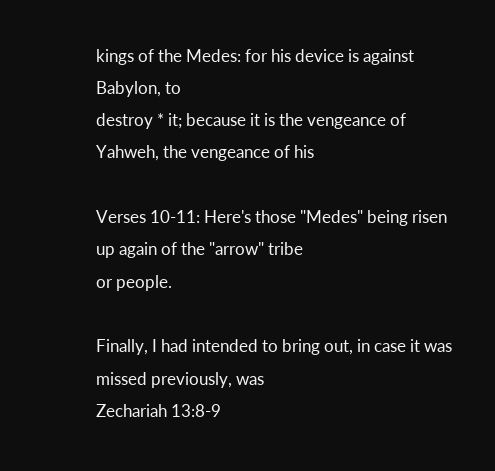kings of the Medes: for his device is against Babylon, to
destroy * it; because it is the vengeance of Yahweh, the vengeance of his

Verses 10-11: Here's those "Medes" being risen up again of the "arrow" tribe
or people.

Finally, I had intended to bring out, in case it was missed previously, was
Zechariah 13:8-9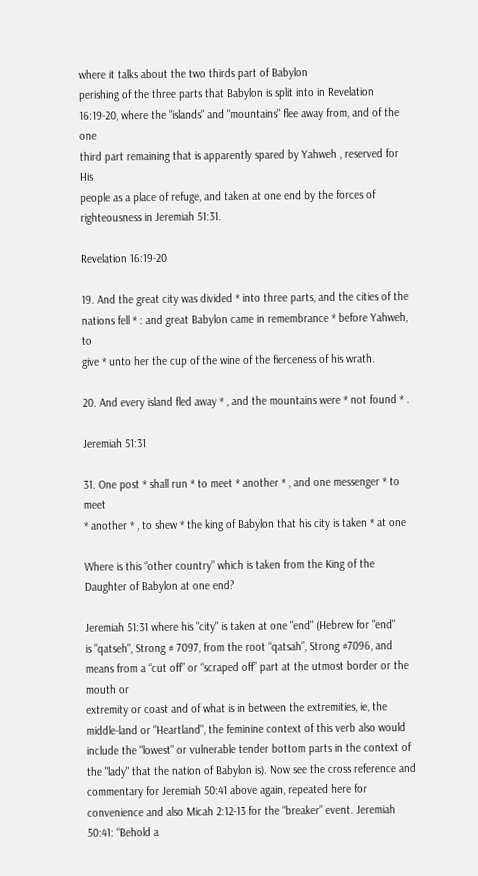where it talks about the two thirds part of Babylon
perishing of the three parts that Babylon is split into in Revelation
16:19-20, where the "islands" and "mountains" flee away from, and of the one
third part remaining that is apparently spared by Yahweh , reserved for His
people as a place of refuge, and taken at one end by the forces of
righteousness in Jeremiah 51:31.

Revelation 16:19-20

19. And the great city was divided * into three parts, and the cities of the
nations fell * : and great Babylon came in remembrance * before Yahweh, to
give * unto her the cup of the wine of the fierceness of his wrath.

20. And every island fled away * , and the mountains were * not found * .

Jeremiah 51:31

31. One post * shall run * to meet * another * , and one messenger * to meet
* another * , to shew * the king of Babylon that his city is taken * at one

Where is this “other country” which is taken from the King of the Daughter of Babylon at one end?

Jeremiah 51:31 where his "city" is taken at one "end" (Hebrew for "end"
is "qatseh", Strong # 7097, from the root “qatsah”, Strong #7096, and means from a “cut off” or “scraped off” part at the utmost border or the mouth or
extremity or coast and of what is in between the extremities, ie, the
middle-land or "Heartland", the feminine context of this verb also would
include the "lowest" or vulnerable tender bottom parts in the context of the "lady" that the nation of Babylon is). Now see the cross reference and commentary for Jeremiah 50:41 above again, repeated here for convenience and also Micah 2:12-13 for the “breaker” event. Jeremiah 50:41: “Behold a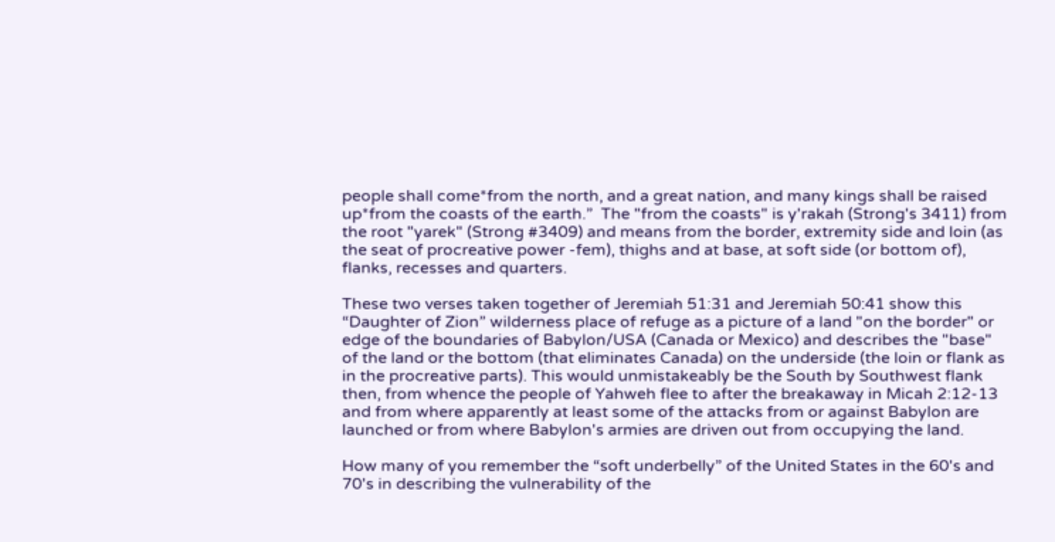people shall come*from the north, and a great nation, and many kings shall be raised up*from the coasts of the earth.”  The "from the coasts" is y'rakah (Strong's 3411) from the root "yarek" (Strong #3409) and means from the border, extremity side and loin (as the seat of procreative power -fem), thighs and at base, at soft side (or bottom of), flanks, recesses and quarters.

These two verses taken together of Jeremiah 51:31 and Jeremiah 50:41 show this “Daughter of Zion” wilderness place of refuge as a picture of a land "on the border" or edge of the boundaries of Babylon/USA (Canada or Mexico) and describes the "base" of the land or the bottom (that eliminates Canada) on the underside (the loin or flank as in the procreative parts). This would unmistakeably be the South by Southwest flank then, from whence the people of Yahweh flee to after the breakaway in Micah 2:12-13 and from where apparently at least some of the attacks from or against Babylon are launched or from where Babylon's armies are driven out from occupying the land.

How many of you remember the “soft underbelly” of the United States in the 60's and 70's in describing the vulnerability of the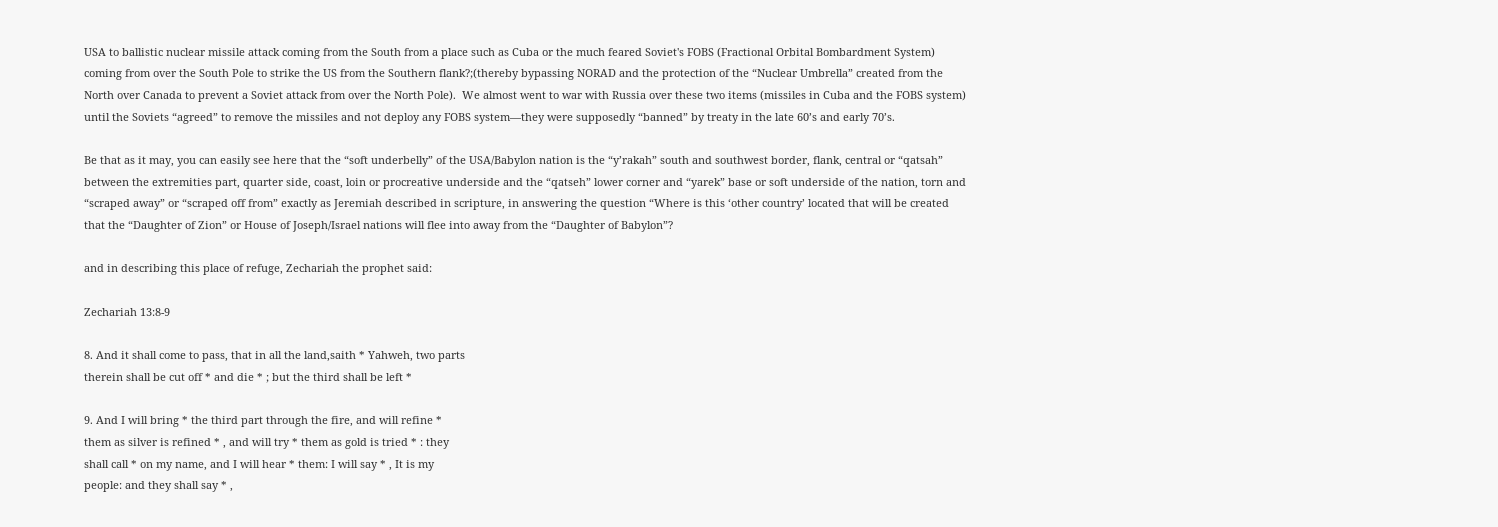USA to ballistic nuclear missile attack coming from the South from a place such as Cuba or the much feared Soviet's FOBS (Fractional Orbital Bombardment System) coming from over the South Pole to strike the US from the Southern flank?;(thereby bypassing NORAD and the protection of the “Nuclear Umbrella” created from the North over Canada to prevent a Soviet attack from over the North Pole).  We almost went to war with Russia over these two items (missiles in Cuba and the FOBS system) until the Soviets “agreed” to remove the missiles and not deploy any FOBS system—they were supposedly “banned” by treaty in the late 60’s and early 70’s.

Be that as it may, you can easily see here that the “soft underbelly” of the USA/Babylon nation is the “y’rakah” south and southwest border, flank, central or “qatsah” between the extremities part, quarter side, coast, loin or procreative underside and the “qatseh” lower corner and “yarek” base or soft underside of the nation, torn and “scraped away” or “scraped off from” exactly as Jeremiah described in scripture, in answering the question “Where is this ‘other country’ located that will be created that the “Daughter of Zion” or House of Joseph/Israel nations will flee into away from the “Daughter of Babylon”?

and in describing this place of refuge, Zechariah the prophet said:

Zechariah 13:8-9

8. And it shall come to pass, that in all the land,saith * Yahweh, two parts
therein shall be cut off * and die * ; but the third shall be left *

9. And I will bring * the third part through the fire, and will refine *
them as silver is refined * , and will try * them as gold is tried * : they
shall call * on my name, and I will hear * them: I will say * , It is my
people: and they shall say * ,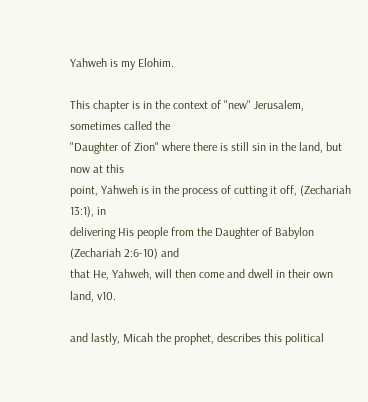Yahweh is my Elohim.

This chapter is in the context of "new" Jerusalem, sometimes called the
"Daughter of Zion" where there is still sin in the land, but now at this
point, Yahweh is in the process of cutting it off, (Zechariah 13:1), in
delivering His people from the Daughter of Babylon (Zechariah 2:6-10) and
that He, Yahweh, will then come and dwell in their own land, v10.

and lastly, Micah the prophet, describes this political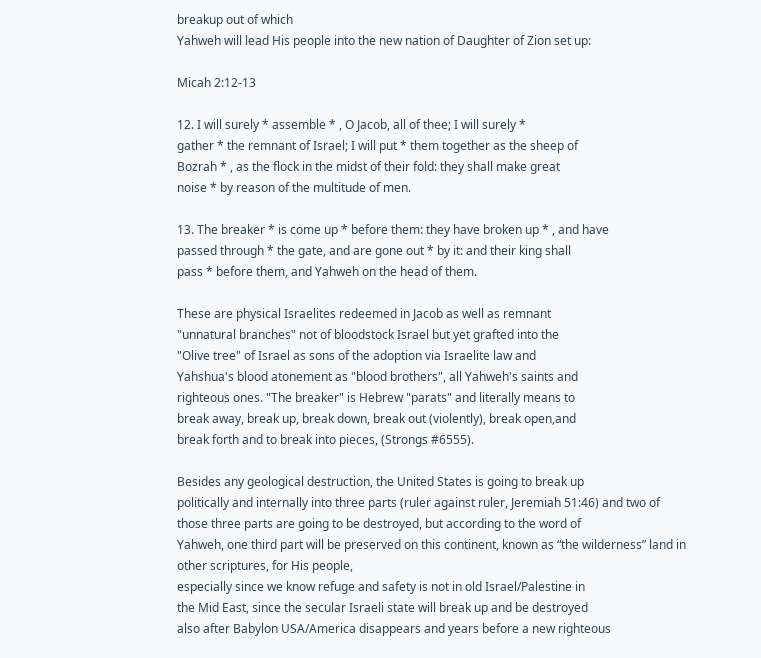breakup out of which
Yahweh will lead His people into the new nation of Daughter of Zion set up:

Micah 2:12-13

12. I will surely * assemble * , O Jacob, all of thee; I will surely *
gather * the remnant of Israel; I will put * them together as the sheep of
Bozrah * , as the flock in the midst of their fold: they shall make great
noise * by reason of the multitude of men.

13. The breaker * is come up * before them: they have broken up * , and have
passed through * the gate, and are gone out * by it: and their king shall
pass * before them, and Yahweh on the head of them.

These are physical Israelites redeemed in Jacob as well as remnant
"unnatural branches" not of bloodstock Israel but yet grafted into the
"Olive tree" of Israel as sons of the adoption via Israelite law and
Yahshua's blood atonement as "blood brothers", all Yahweh's saints and
righteous ones. "The breaker" is Hebrew "parats" and literally means to
break away, break up, break down, break out (violently), break open,and
break forth and to break into pieces, (Strongs #6555).

Besides any geological destruction, the United States is going to break up
politically and internally into three parts (ruler against ruler, Jeremiah 51:46) and two of
those three parts are going to be destroyed, but according to the word of
Yahweh, one third part will be preserved on this continent, known as “the wilderness” land in other scriptures, for His people,
especially since we know refuge and safety is not in old Israel/Palestine in
the Mid East, since the secular Israeli state will break up and be destroyed
also after Babylon USA/America disappears and years before a new righteous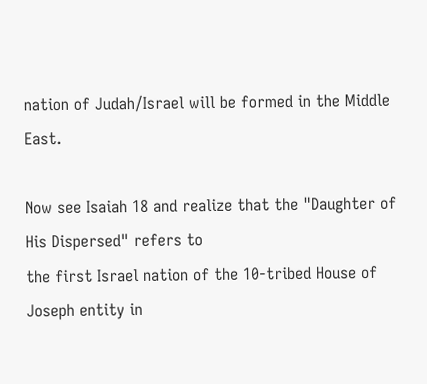nation of Judah/Israel will be formed in the Middle East.

Now see Isaiah 18 and realize that the "Daughter of His Dispersed" refers to
the first Israel nation of the 10-tribed House of Joseph entity in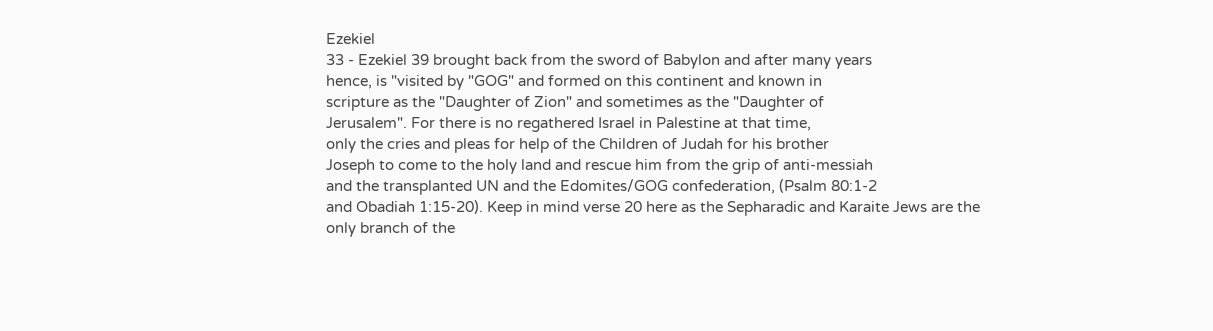Ezekiel
33 - Ezekiel 39 brought back from the sword of Babylon and after many years
hence, is "visited by "GOG" and formed on this continent and known in
scripture as the "Daughter of Zion" and sometimes as the "Daughter of
Jerusalem". For there is no regathered Israel in Palestine at that time,
only the cries and pleas for help of the Children of Judah for his brother
Joseph to come to the holy land and rescue him from the grip of anti-messiah
and the transplanted UN and the Edomites/GOG confederation, (Psalm 80:1-2
and Obadiah 1:15-20). Keep in mind verse 20 here as the Sepharadic and Karaite Jews are the only branch of the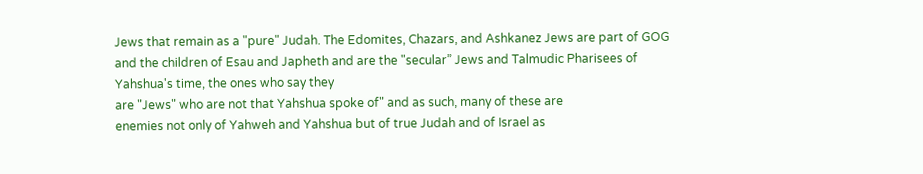Jews that remain as a "pure" Judah. The Edomites, Chazars, and Ashkanez Jews are part of GOG and the children of Esau and Japheth and are the "secular” Jews and Talmudic Pharisees of Yahshua's time, the ones who say they
are "Jews" who are not that Yahshua spoke of" and as such, many of these are
enemies not only of Yahweh and Yahshua but of true Judah and of Israel as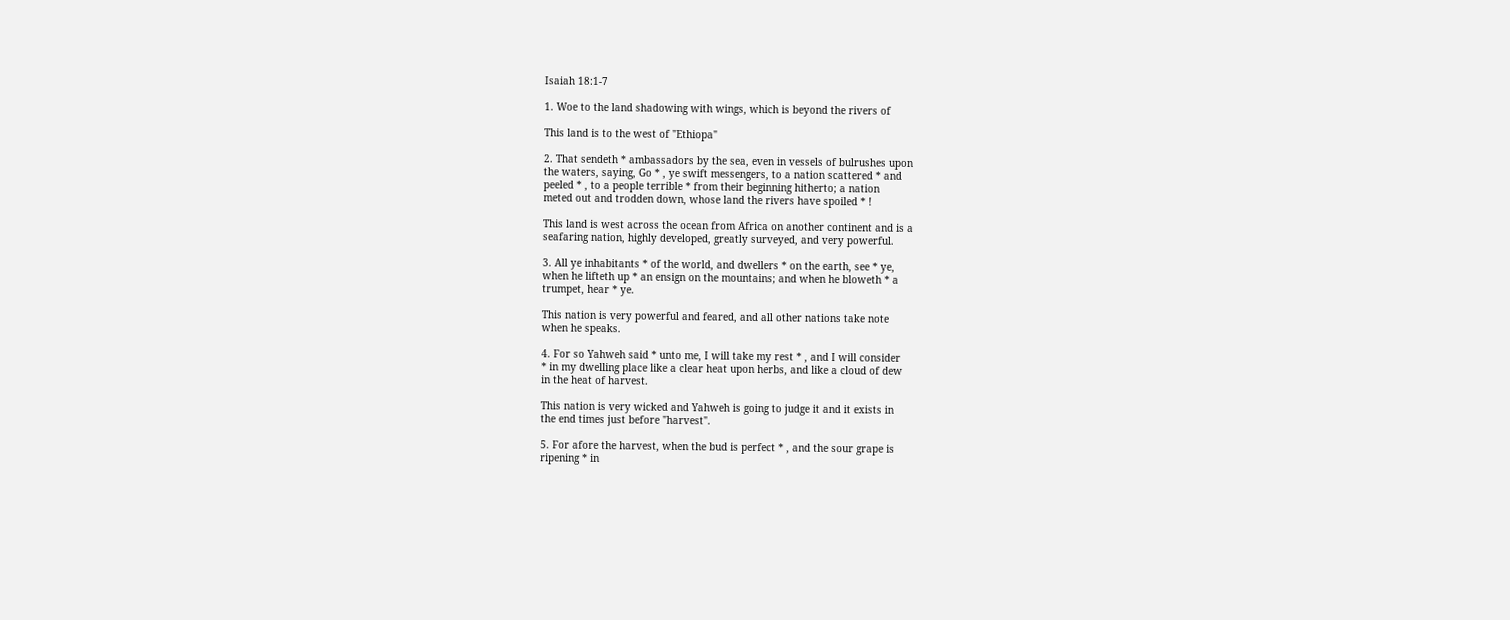Isaiah 18:1-7

1. Woe to the land shadowing with wings, which is beyond the rivers of

This land is to the west of "Ethiopa"

2. That sendeth * ambassadors by the sea, even in vessels of bulrushes upon
the waters, saying, Go * , ye swift messengers, to a nation scattered * and
peeled * , to a people terrible * from their beginning hitherto; a nation
meted out and trodden down, whose land the rivers have spoiled * !

This land is west across the ocean from Africa on another continent and is a
seafaring nation, highly developed, greatly surveyed, and very powerful.

3. All ye inhabitants * of the world, and dwellers * on the earth, see * ye,
when he lifteth up * an ensign on the mountains; and when he bloweth * a
trumpet, hear * ye.

This nation is very powerful and feared, and all other nations take note
when he speaks.

4. For so Yahweh said * unto me, I will take my rest * , and I will consider
* in my dwelling place like a clear heat upon herbs, and like a cloud of dew
in the heat of harvest.

This nation is very wicked and Yahweh is going to judge it and it exists in
the end times just before "harvest".

5. For afore the harvest, when the bud is perfect * , and the sour grape is
ripening * in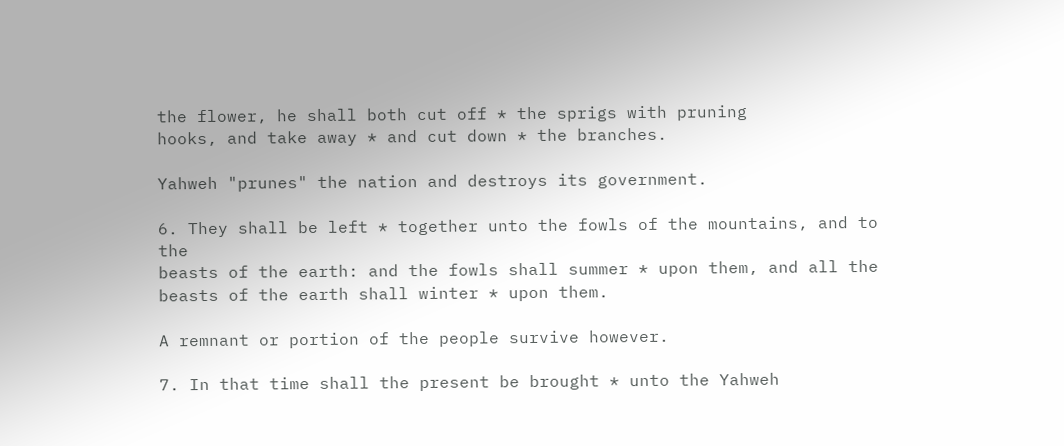the flower, he shall both cut off * the sprigs with pruning
hooks, and take away * and cut down * the branches.

Yahweh "prunes" the nation and destroys its government.

6. They shall be left * together unto the fowls of the mountains, and to the
beasts of the earth: and the fowls shall summer * upon them, and all the
beasts of the earth shall winter * upon them.

A remnant or portion of the people survive however.

7. In that time shall the present be brought * unto the Yahweh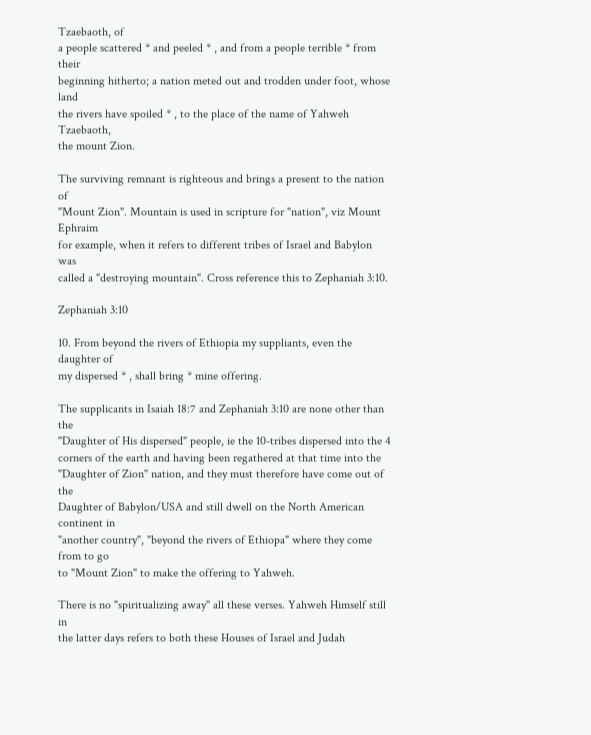Tzaebaoth, of
a people scattered * and peeled * , and from a people terrible * from their
beginning hitherto; a nation meted out and trodden under foot, whose land
the rivers have spoiled * , to the place of the name of Yahweh Tzaebaoth,
the mount Zion.

The surviving remnant is righteous and brings a present to the nation of
"Mount Zion". Mountain is used in scripture for "nation", viz Mount Ephraim
for example, when it refers to different tribes of Israel and Babylon was
called a "destroying mountain". Cross reference this to Zephaniah 3:10.

Zephaniah 3:10

10. From beyond the rivers of Ethiopia my suppliants, even the daughter of
my dispersed * , shall bring * mine offering.

The supplicants in Isaiah 18:7 and Zephaniah 3:10 are none other than the
"Daughter of His dispersed" people, ie the 10-tribes dispersed into the 4
corners of the earth and having been regathered at that time into the
"Daughter of Zion" nation, and they must therefore have come out of the
Daughter of Babylon/USA and still dwell on the North American continent in
"another country", "beyond the rivers of Ethiopa" where they come from to go
to "Mount Zion" to make the offering to Yahweh.

There is no "spiritualizing away" all these verses. Yahweh Himself still in
the latter days refers to both these Houses of Israel and Judah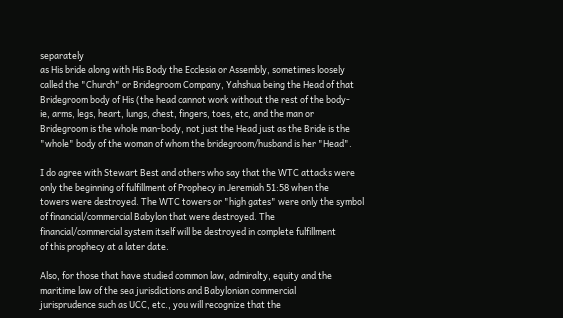separately
as His bride along with His Body the Ecclesia or Assembly, sometimes loosely
called the "Church" or Bridegroom Company, Yahshua being the Head of that
Bridegroom body of His (the head cannot work without the rest of the body-
ie, arms, legs, heart, lungs, chest, fingers, toes, etc, and the man or
Bridegroom is the whole man-body, not just the Head just as the Bride is the
"whole" body of the woman of whom the bridegroom/husband is her "Head".

I do agree with Stewart Best and others who say that the WTC attacks were
only the beginning of fulfillment of Prophecy in Jeremiah 51:58 when the
towers were destroyed. The WTC towers or "high gates" were only the symbol
of financial/commercial Babylon that were destroyed. The
financial/commercial system itself will be destroyed in complete fulfillment
of this prophecy at a later date.

Also, for those that have studied common law, admiralty, equity and the
maritime law of the sea jurisdictions and Babylonian commercial
jurisprudence such as UCC, etc., you will recognize that the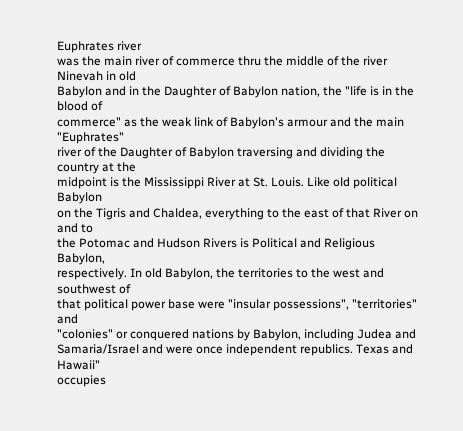Euphrates river
was the main river of commerce thru the middle of the river Ninevah in old
Babylon and in the Daughter of Babylon nation, the "life is in the blood of
commerce" as the weak link of Babylon's armour and the main "Euphrates"
river of the Daughter of Babylon traversing and dividing the country at the
midpoint is the Mississippi River at St. Louis. Like old political Babylon
on the Tigris and Chaldea, everything to the east of that River on and to
the Potomac and Hudson Rivers is Political and Religious Babylon,
respectively. In old Babylon, the territories to the west and southwest of
that political power base were "insular possessions", "territories" and
"colonies" or conquered nations by Babylon, including Judea and
Samaria/Israel and were once independent republics. Texas and Hawaii"
occupies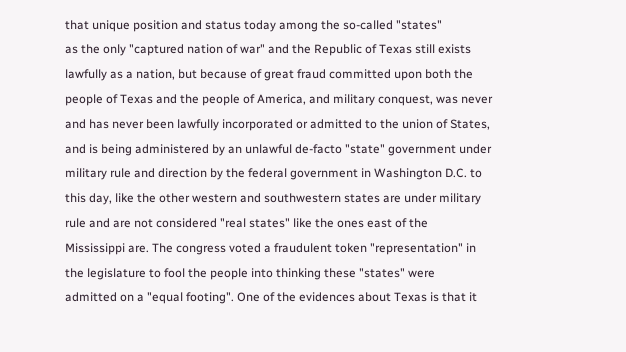that unique position and status today among the so-called "states"
as the only "captured nation of war" and the Republic of Texas still exists
lawfully as a nation, but because of great fraud committed upon both the
people of Texas and the people of America, and military conquest, was never
and has never been lawfully incorporated or admitted to the union of States,
and is being administered by an unlawful de-facto "state" government under
military rule and direction by the federal government in Washington D.C. to
this day, like the other western and southwestern states are under military
rule and are not considered "real states" like the ones east of the
Mississippi are. The congress voted a fraudulent token "representation" in
the legislature to fool the people into thinking these "states" were
admitted on a "equal footing". One of the evidences about Texas is that it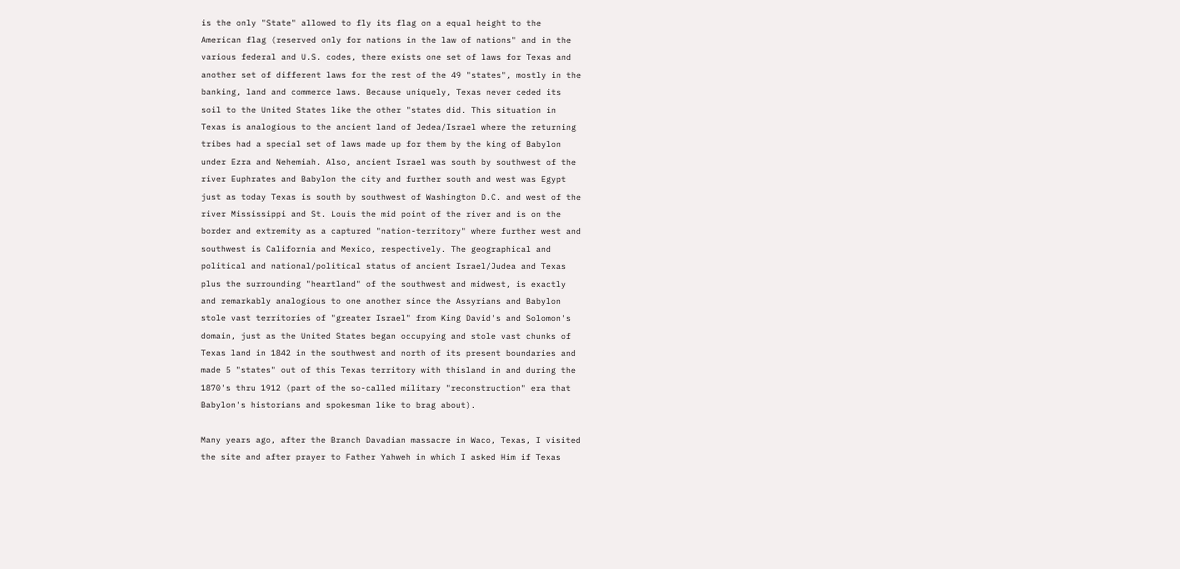is the only "State" allowed to fly its flag on a equal height to the
American flag (reserved only for nations in the law of nations" and in the
various federal and U.S. codes, there exists one set of laws for Texas and
another set of different laws for the rest of the 49 "states", mostly in the
banking, land and commerce laws. Because uniquely, Texas never ceded its
soil to the United States like the other "states did. This situation in
Texas is analogious to the ancient land of Jedea/Israel where the returning
tribes had a special set of laws made up for them by the king of Babylon
under Ezra and Nehemiah. Also, ancient Israel was south by southwest of the
river Euphrates and Babylon the city and further south and west was Egypt
just as today Texas is south by southwest of Washington D.C. and west of the
river Mississippi and St. Louis the mid point of the river and is on the
border and extremity as a captured "nation-territory" where further west and
southwest is California and Mexico, respectively. The geographical and
political and national/political status of ancient Israel/Judea and Texas
plus the surrounding "heartland" of the southwest and midwest, is exactly
and remarkably analogious to one another since the Assyrians and Babylon
stole vast territories of "greater Israel" from King David's and Solomon's
domain, just as the United States began occupying and stole vast chunks of
Texas land in 1842 in the southwest and north of its present boundaries and
made 5 "states" out of this Texas territory with thisland in and during the
1870's thru 1912 (part of the so-called military "reconstruction" era that
Babylon's historians and spokesman like to brag about).

Many years ago, after the Branch Davadian massacre in Waco, Texas, I visited
the site and after prayer to Father Yahweh in which I asked Him if Texas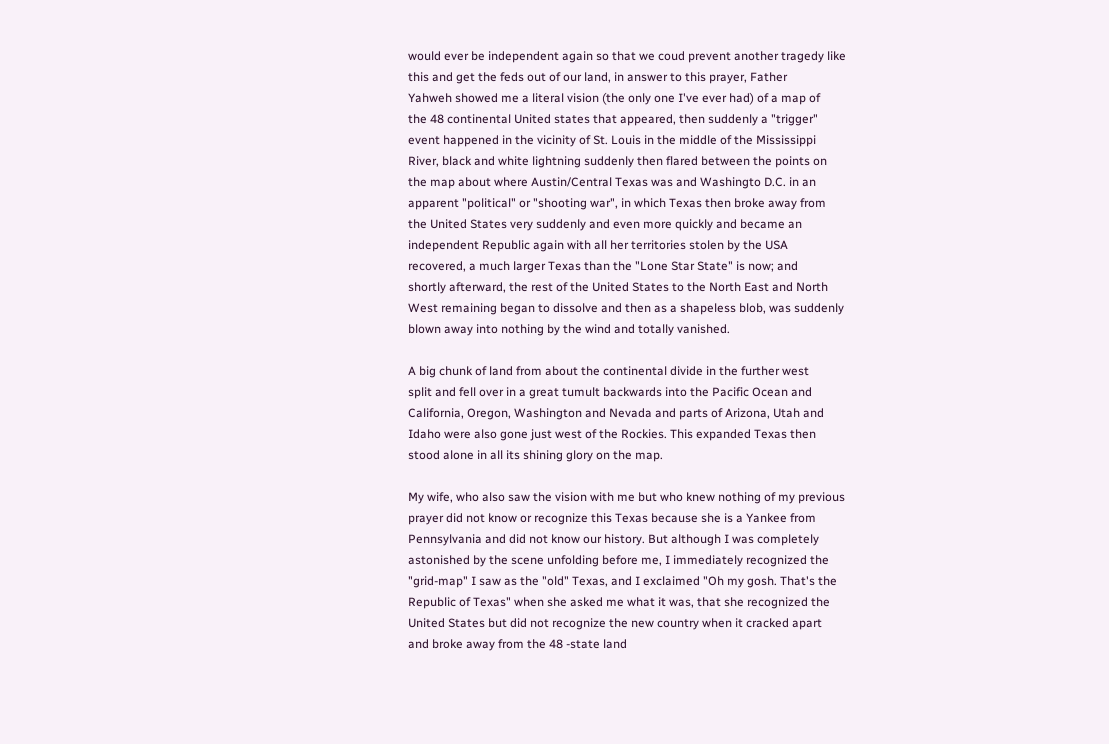would ever be independent again so that we coud prevent another tragedy like
this and get the feds out of our land, in answer to this prayer, Father
Yahweh showed me a literal vision (the only one I've ever had) of a map of
the 48 continental United states that appeared, then suddenly a "trigger"
event happened in the vicinity of St. Louis in the middle of the Mississippi
River, black and white lightning suddenly then flared between the points on
the map about where Austin/Central Texas was and Washingto D.C. in an
apparent "political" or "shooting war", in which Texas then broke away from
the United States very suddenly and even more quickly and became an
independent Republic again with all her territories stolen by the USA
recovered, a much larger Texas than the "Lone Star State" is now; and
shortly afterward, the rest of the United States to the North East and North
West remaining began to dissolve and then as a shapeless blob, was suddenly
blown away into nothing by the wind and totally vanished.

A big chunk of land from about the continental divide in the further west
split and fell over in a great tumult backwards into the Pacific Ocean and
California, Oregon, Washington and Nevada and parts of Arizona, Utah and
Idaho were also gone just west of the Rockies. This expanded Texas then
stood alone in all its shining glory on the map.

My wife, who also saw the vision with me but who knew nothing of my previous
prayer did not know or recognize this Texas because she is a Yankee from
Pennsylvania and did not know our history. But although I was completely
astonished by the scene unfolding before me, I immediately recognized the
"grid-map" I saw as the "old" Texas, and I exclaimed "Oh my gosh. That's the
Republic of Texas" when she asked me what it was, that she recognized the
United States but did not recognize the new country when it cracked apart
and broke away from the 48 -state land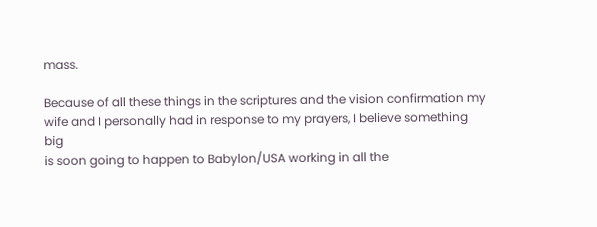mass.

Because of all these things in the scriptures and the vision confirmation my
wife and I personally had in response to my prayers, I believe something big
is soon going to happen to Babylon/USA working in all the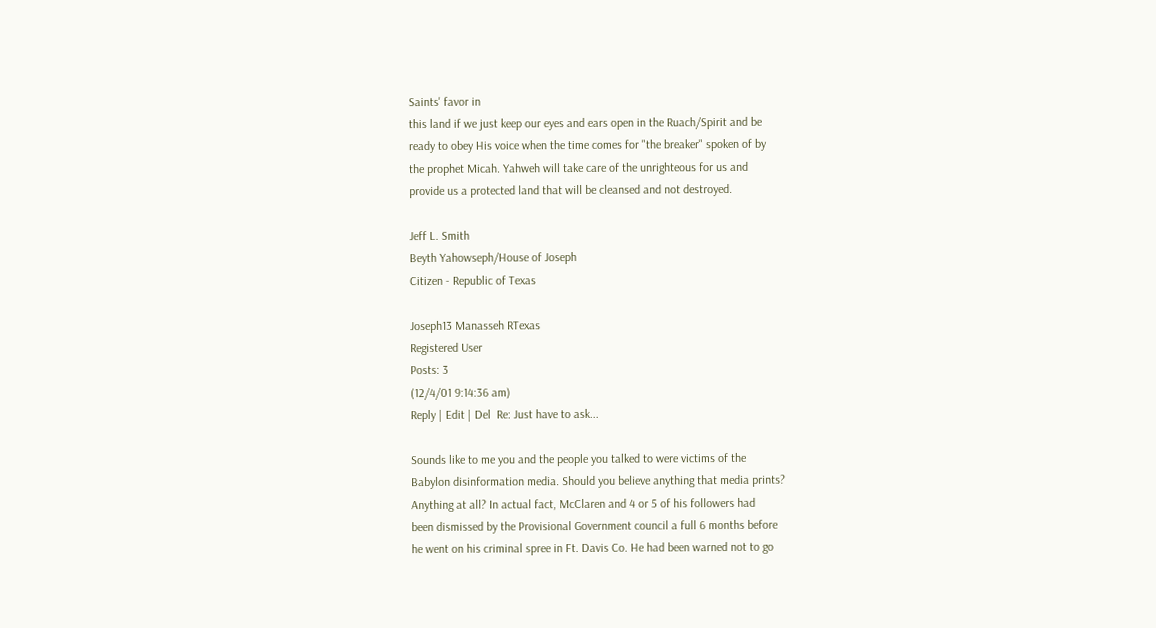Saints' favor in
this land if we just keep our eyes and ears open in the Ruach/Spirit and be
ready to obey His voice when the time comes for "the breaker" spoken of by
the prophet Micah. Yahweh will take care of the unrighteous for us and
provide us a protected land that will be cleansed and not destroyed.

Jeff L. Smith
Beyth Yahowseph/House of Joseph
Citizen - Republic of Texas

Joseph13 Manasseh RTexas
Registered User
Posts: 3
(12/4/01 9:14:36 am)
Reply | Edit | Del  Re: Just have to ask...

Sounds like to me you and the people you talked to were victims of the
Babylon disinformation media. Should you believe anything that media prints?
Anything at all? In actual fact, McClaren and 4 or 5 of his followers had
been dismissed by the Provisional Government council a full 6 months before
he went on his criminal spree in Ft. Davis Co. He had been warned not to go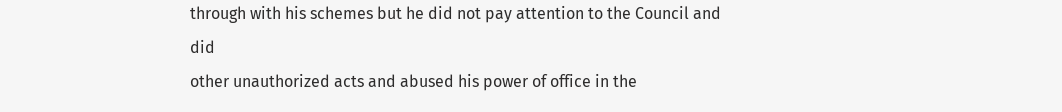through with his schemes but he did not pay attention to the Council and did
other unauthorized acts and abused his power of office in the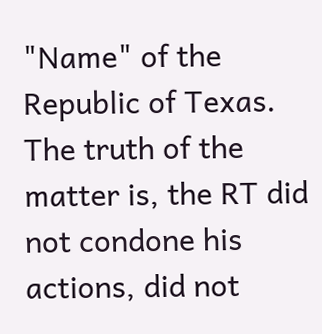"Name" of the
Republic of Texas. The truth of the matter is, the RT did not condone his
actions, did not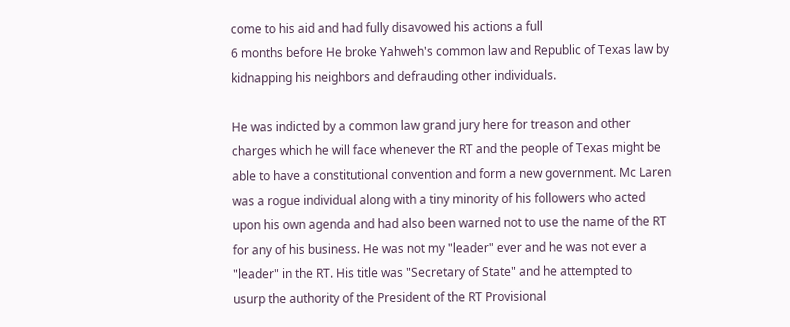come to his aid and had fully disavowed his actions a full
6 months before He broke Yahweh's common law and Republic of Texas law by
kidnapping his neighbors and defrauding other individuals.

He was indicted by a common law grand jury here for treason and other
charges which he will face whenever the RT and the people of Texas might be
able to have a constitutional convention and form a new government. Mc Laren
was a rogue individual along with a tiny minority of his followers who acted
upon his own agenda and had also been warned not to use the name of the RT
for any of his business. He was not my "leader" ever and he was not ever a
"leader" in the RT. His title was "Secretary of State" and he attempted to
usurp the authority of the President of the RT Provisional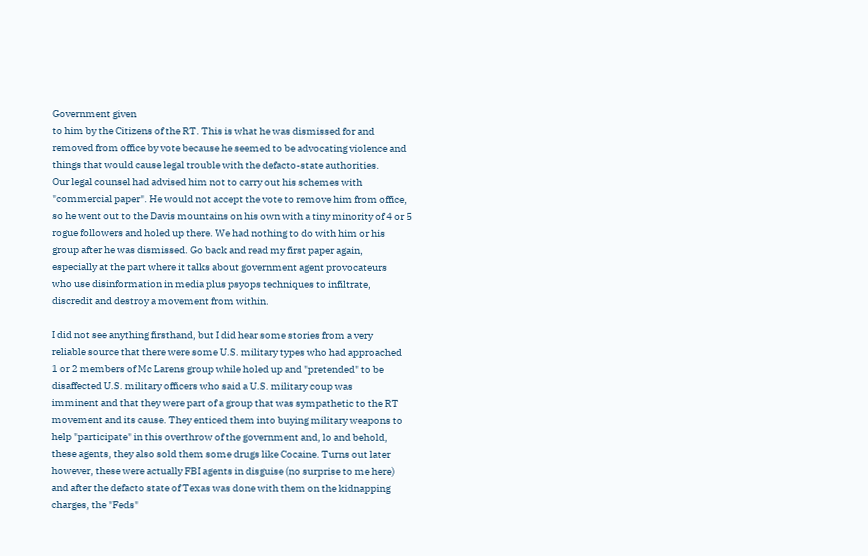Government given
to him by the Citizens of the RT. This is what he was dismissed for and
removed from office by vote because he seemed to be advocating violence and
things that would cause legal trouble with the defacto-state authorities.
Our legal counsel had advised him not to carry out his schemes with
"commercial paper". He would not accept the vote to remove him from office,
so he went out to the Davis mountains on his own with a tiny minority of 4 or 5 rogue followers and holed up there. We had nothing to do with him or his
group after he was dismissed. Go back and read my first paper again,
especially at the part where it talks about government agent provocateurs
who use disinformation in media plus psyops techniques to infiltrate,
discredit and destroy a movement from within.

I did not see anything firsthand, but I did hear some stories from a very
reliable source that there were some U.S. military types who had approached
1 or 2 members of Mc Larens group while holed up and "pretended" to be
disaffected U.S. military officers who said a U.S. military coup was
imminent and that they were part of a group that was sympathetic to the RT
movement and its cause. They enticed them into buying military weapons to
help "participate" in this overthrow of the government and, lo and behold,
these agents, they also sold them some drugs like Cocaine. Turns out later
however, these were actually FBI agents in disguise (no surprise to me here)
and after the defacto state of Texas was done with them on the kidnapping
charges, the "Feds"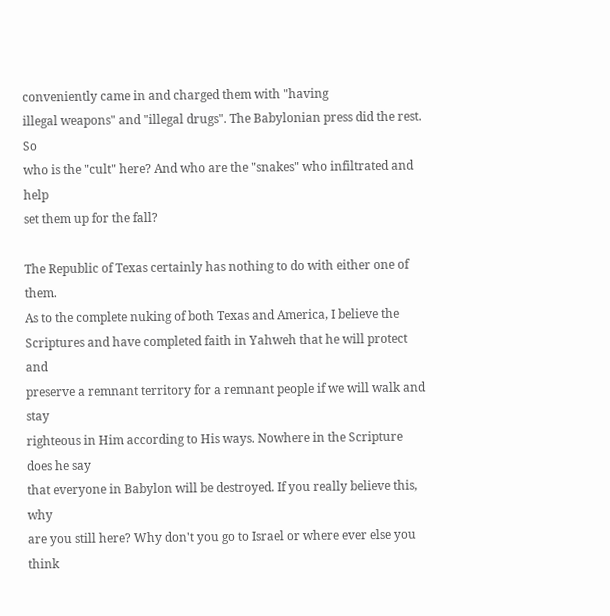conveniently came in and charged them with "having
illegal weapons" and "illegal drugs". The Babylonian press did the rest. So
who is the "cult" here? And who are the "snakes" who infiltrated and help
set them up for the fall?

The Republic of Texas certainly has nothing to do with either one of them.
As to the complete nuking of both Texas and America, I believe the
Scriptures and have completed faith in Yahweh that he will protect and
preserve a remnant territory for a remnant people if we will walk and stay
righteous in Him according to His ways. Nowhere in the Scripture does he say
that everyone in Babylon will be destroyed. If you really believe this, why
are you still here? Why don't you go to Israel or where ever else you think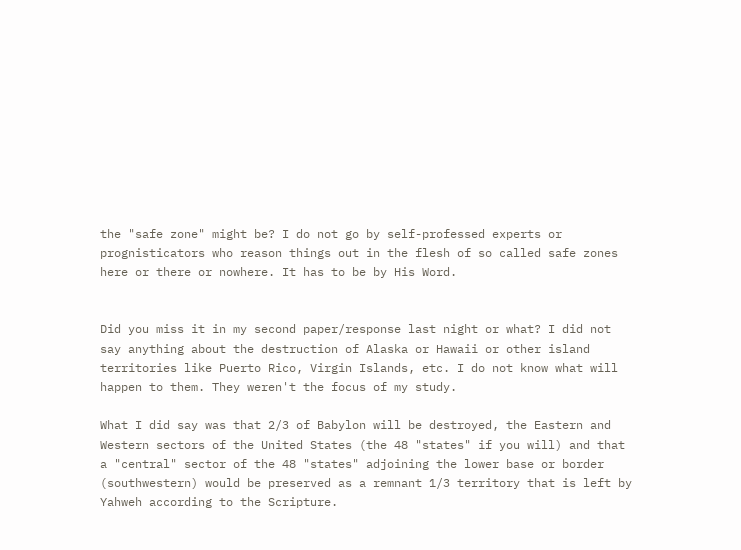the "safe zone" might be? I do not go by self-professed experts or
prognisticators who reason things out in the flesh of so called safe zones
here or there or nowhere. It has to be by His Word.


Did you miss it in my second paper/response last night or what? I did not
say anything about the destruction of Alaska or Hawaii or other island
territories like Puerto Rico, Virgin Islands, etc. I do not know what will
happen to them. They weren't the focus of my study.

What I did say was that 2/3 of Babylon will be destroyed, the Eastern and
Western sectors of the United States (the 48 "states" if you will) and that
a "central" sector of the 48 "states" adjoining the lower base or border
(southwestern) would be preserved as a remnant 1/3 territory that is left by
Yahweh according to the Scripture.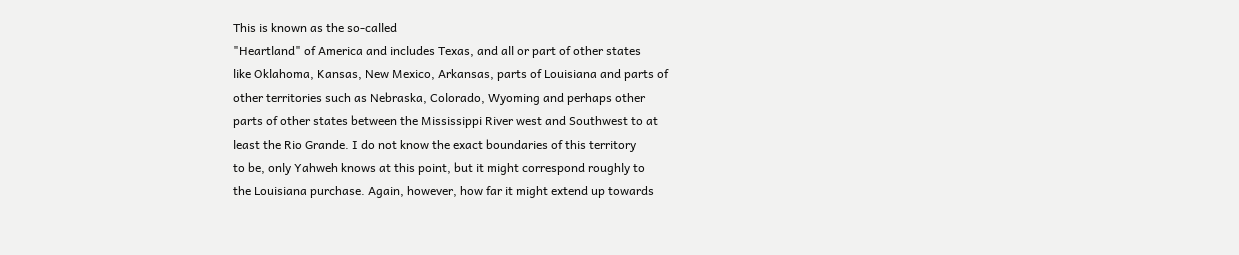This is known as the so-called
"Heartland" of America and includes Texas, and all or part of other states
like Oklahoma, Kansas, New Mexico, Arkansas, parts of Louisiana and parts of
other territories such as Nebraska, Colorado, Wyoming and perhaps other
parts of other states between the Mississippi River west and Southwest to at
least the Rio Grande. I do not know the exact boundaries of this territory
to be, only Yahweh knows at this point, but it might correspond roughly to
the Louisiana purchase. Again, however, how far it might extend up towards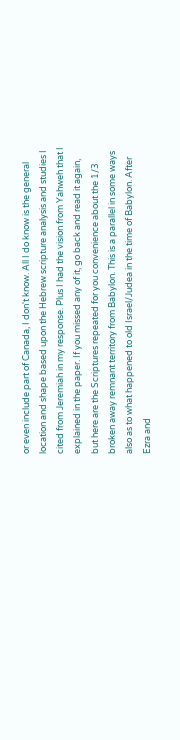or even include part of Canada, I don't know. All I do know is the general
location and shape based upon the Hebrew scripture analysis and studies I
cited from Jeremiah in my response. Plus I had the vision from Yahweh that I
explained in the paper. If you missed any of it, go back and read it again,
but here are the Scriptures repeated for you convenience about the 1/3
broken away remnant territory from Babylon. This is a parallel in some ways
also as to what happened to old Israel/Judea in the time of Babylon. After
Ezra and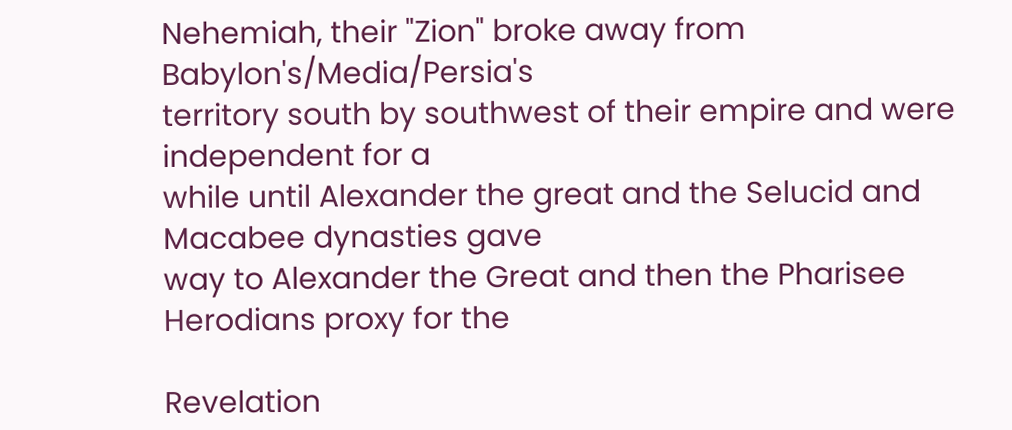Nehemiah, their "Zion" broke away from Babylon's/Media/Persia's
territory south by southwest of their empire and were independent for a
while until Alexander the great and the Selucid and Macabee dynasties gave
way to Alexander the Great and then the Pharisee Herodians proxy for the

Revelation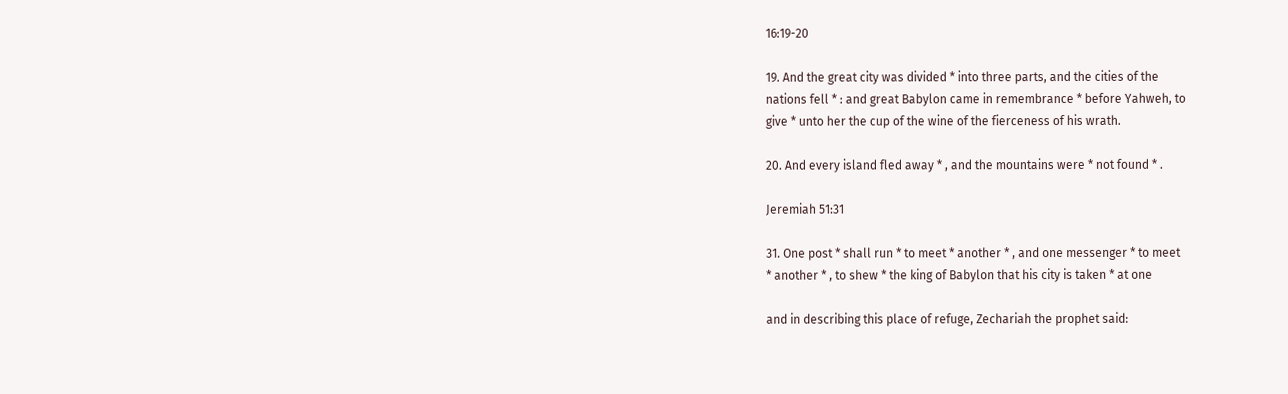16:19-20

19. And the great city was divided * into three parts, and the cities of the
nations fell * : and great Babylon came in remembrance * before Yahweh, to
give * unto her the cup of the wine of the fierceness of his wrath.

20. And every island fled away * , and the mountains were * not found * .

Jeremiah 51:31

31. One post * shall run * to meet * another * , and one messenger * to meet
* another * , to shew * the king of Babylon that his city is taken * at one

and in describing this place of refuge, Zechariah the prophet said: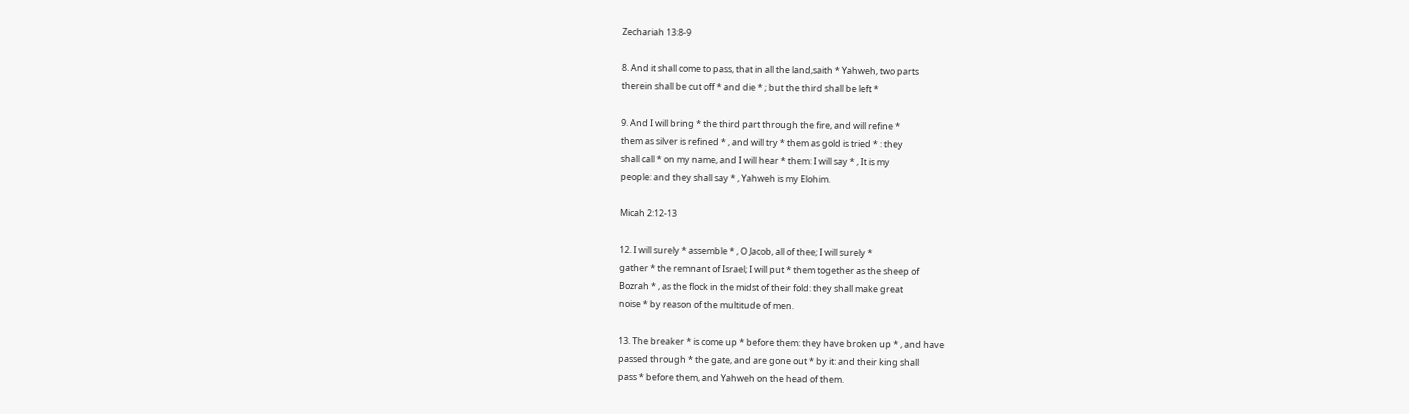Zechariah 13:8-9

8. And it shall come to pass, that in all the land,saith * Yahweh, two parts
therein shall be cut off * and die * ; but the third shall be left *

9. And I will bring * the third part through the fire, and will refine *
them as silver is refined * , and will try * them as gold is tried * : they
shall call * on my name, and I will hear * them: I will say * , It is my
people: and they shall say * , Yahweh is my Elohim.

Micah 2:12-13

12. I will surely * assemble * , O Jacob, all of thee; I will surely *
gather * the remnant of Israel; I will put * them together as the sheep of
Bozrah * , as the flock in the midst of their fold: they shall make great
noise * by reason of the multitude of men.

13. The breaker * is come up * before them: they have broken up * , and have
passed through * the gate, and are gone out * by it: and their king shall
pass * before them, and Yahweh on the head of them.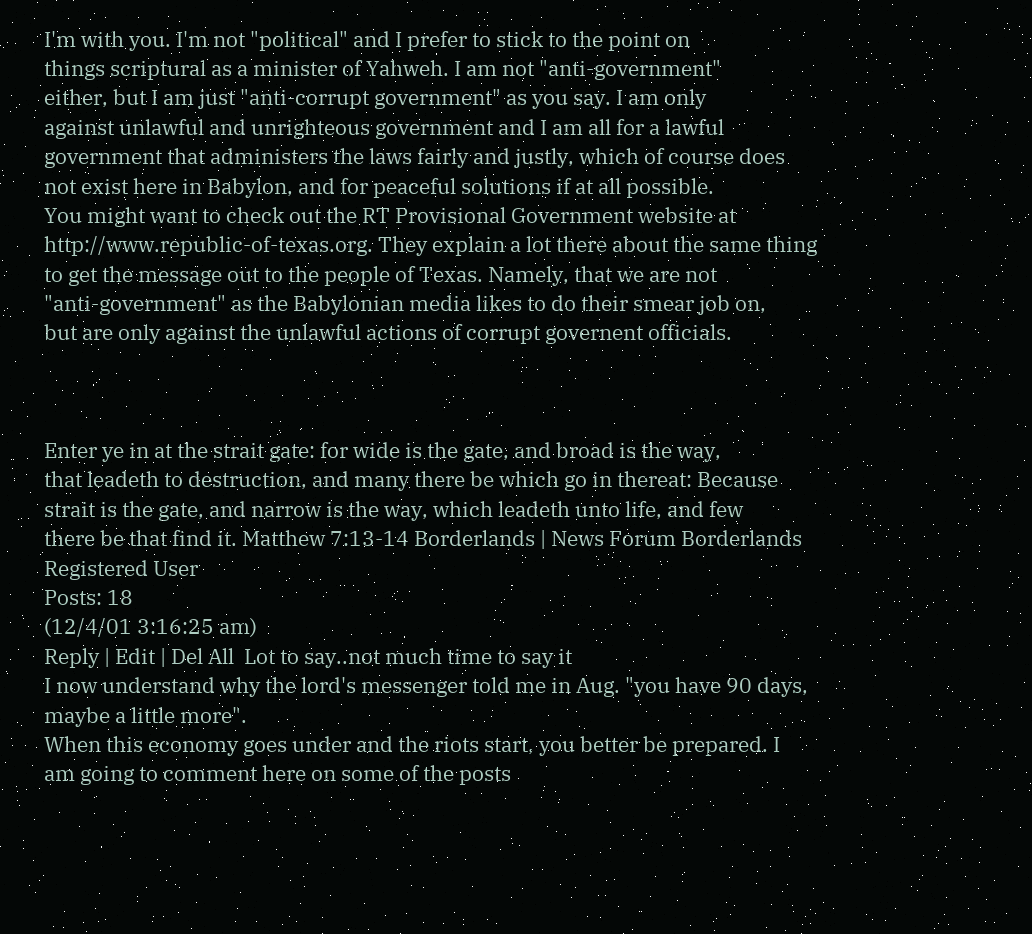I'm with you. I'm not "political" and I prefer to stick to the point on
things scriptural as a minister of Yahweh. I am not "anti-government"
either, but I am just "anti-corrupt government" as you say. I am only
against unlawful and unrighteous government and I am all for a lawful
government that administers the laws fairly and justly, which of course does
not exist here in Babylon, and for peaceful solutions if at all possible.
You might want to check out the RT Provisional Government website at
http://www.republic-of-texas.org. They explain a lot there about the same thing to get the message out to the people of Texas. Namely, that we are not
"anti-government" as the Babylonian media likes to do their smear job on,
but are only against the unlawful actions of corrupt governent officials.



Enter ye in at the strait gate: for wide is the gate, and broad is the way,
that leadeth to destruction, and many there be which go in thereat: Because
strait is the gate, and narrow is the way, which leadeth unto life, and few
there be that find it. Matthew 7:13-14 Borderlands | News Forum Borderlands
Registered User
Posts: 18
(12/4/01 3:16:25 am)
Reply | Edit | Del All  Lot to say..not much time to say it
I now understand why the lord's messenger told me in Aug. "you have 90 days,
maybe a little more".
When this economy goes under and the riots start, you better be prepared. I
am going to comment here on some of the posts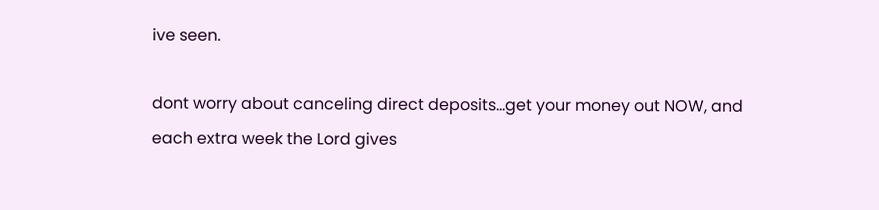ive seen.

dont worry about canceling direct deposits...get your money out NOW, and
each extra week the Lord gives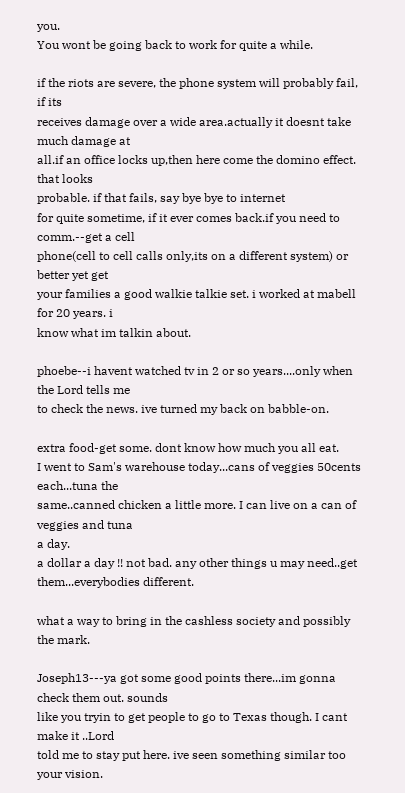you.
You wont be going back to work for quite a while.

if the riots are severe, the phone system will probably fail, if its
receives damage over a wide area.actually it doesnt take much damage at
all.if an office locks up,then here come the domino effect. that looks
probable. if that fails, say bye bye to internet
for quite sometime, if it ever comes back.if you need to comm.--get a cell
phone(cell to cell calls only,its on a different system) or better yet get
your families a good walkie talkie set. i worked at mabell for 20 years. i
know what im talkin about.

phoebe--i havent watched tv in 2 or so years....only when the Lord tells me
to check the news. ive turned my back on babble-on.

extra food-get some. dont know how much you all eat.
I went to Sam's warehouse today...cans of veggies 50cents each...tuna the
same..canned chicken a little more. I can live on a can of veggies and tuna
a day.
a dollar a day !! not bad. any other things u may need..get
them...everybodies different.

what a way to bring in the cashless society and possibly the mark.

Joseph13---ya got some good points there...im gonna check them out. sounds
like you tryin to get people to go to Texas though. I cant make it ..Lord
told me to stay put here. ive seen something similar too your vision.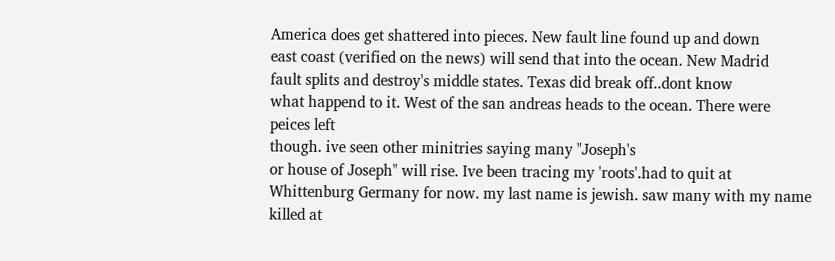America does get shattered into pieces. New fault line found up and down
east coast (verified on the news) will send that into the ocean. New Madrid
fault splits and destroy's middle states. Texas did break off..dont know
what happend to it. West of the san andreas heads to the ocean. There were
peices left
though. ive seen other minitries saying many "Joseph's
or house of Joseph" will rise. Ive been tracing my 'roots'.had to quit at
Whittenburg Germany for now. my last name is jewish. saw many with my name
killed at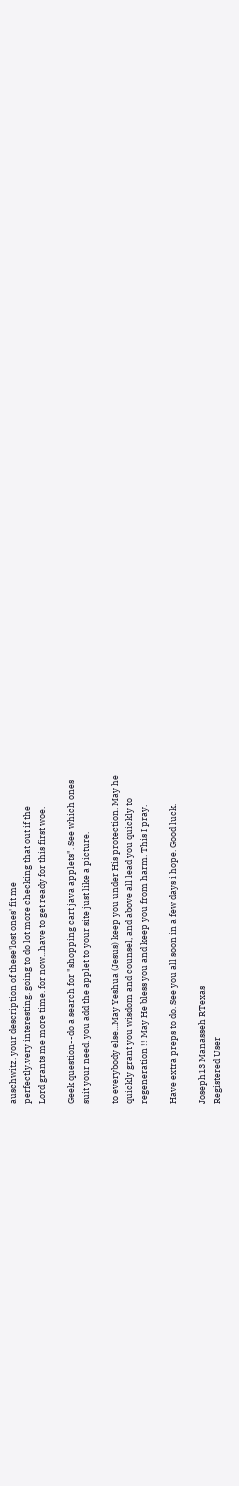auschwitz. your description of these'lost ones' fit me
perfectly.very interesting. going to do lot more checking that out if the
Lord grants me more time. for now...have to get ready for this first woe.

Geek question--do a search for "shopping cart java applets". See which ones
suit your need. you add the applet to your site just like a picture.

to everybody else...May Yeshua (Jesus) keep you under His protection. May he
quickly grant you wisdom and counsel, and above all lead you quickly to
regeneration !! May He bless you and keep you from harm. This I pray.

Have extra preps to do. See you all soon in a few days i hope. Good luck.

Joseph13 Manasseh RTexas
Registered User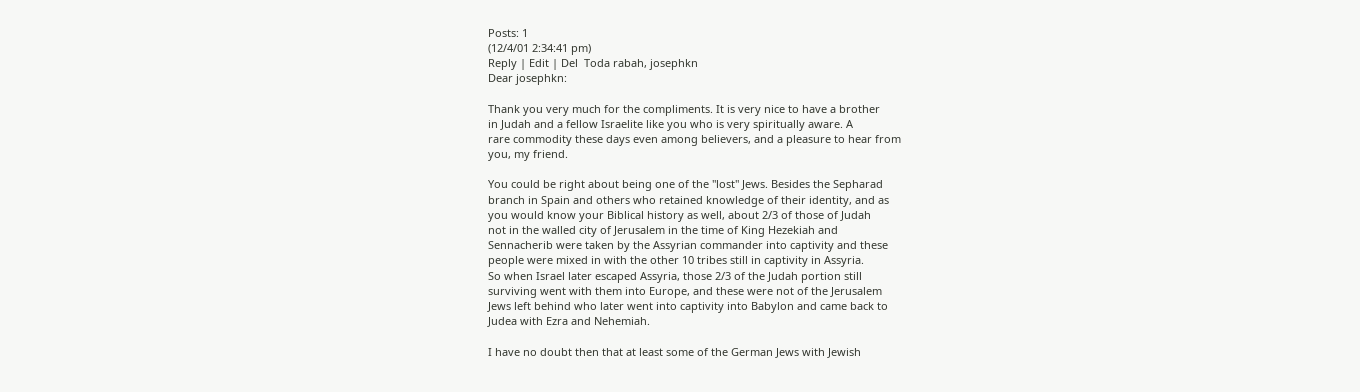Posts: 1
(12/4/01 2:34:41 pm)
Reply | Edit | Del  Toda rabah, josephkn
Dear josephkn:

Thank you very much for the compliments. It is very nice to have a brother
in Judah and a fellow Israelite like you who is very spiritually aware. A
rare commodity these days even among believers, and a pleasure to hear from
you, my friend.

You could be right about being one of the "lost" Jews. Besides the Sepharad
branch in Spain and others who retained knowledge of their identity, and as
you would know your Biblical history as well, about 2/3 of those of Judah
not in the walled city of Jerusalem in the time of King Hezekiah and
Sennacherib were taken by the Assyrian commander into captivity and these
people were mixed in with the other 10 tribes still in captivity in Assyria.
So when Israel later escaped Assyria, those 2/3 of the Judah portion still
surviving went with them into Europe, and these were not of the Jerusalem
Jews left behind who later went into captivity into Babylon and came back to
Judea with Ezra and Nehemiah.

I have no doubt then that at least some of the German Jews with Jewish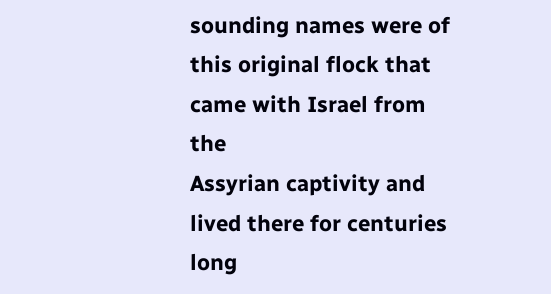sounding names were of this original flock that came with Israel from the
Assyrian captivity and lived there for centuries long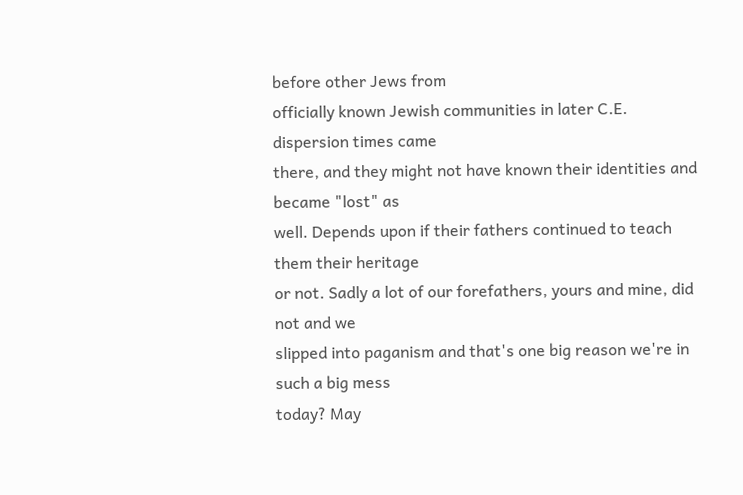before other Jews from
officially known Jewish communities in later C.E. dispersion times came
there, and they might not have known their identities and became "lost" as
well. Depends upon if their fathers continued to teach them their heritage
or not. Sadly a lot of our forefathers, yours and mine, did not and we
slipped into paganism and that's one big reason we're in such a big mess
today? May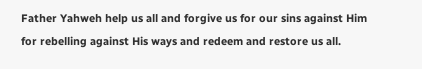Father Yahweh help us all and forgive us for our sins against Him
for rebelling against His ways and redeem and restore us all.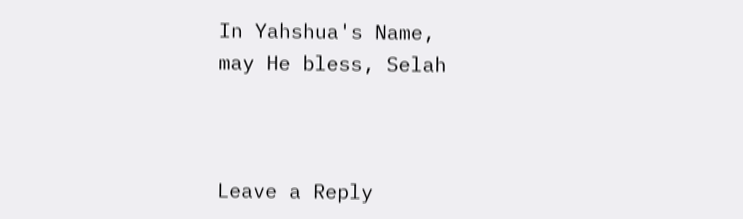In Yahshua's Name,
may He bless, Selah



Leave a Reply